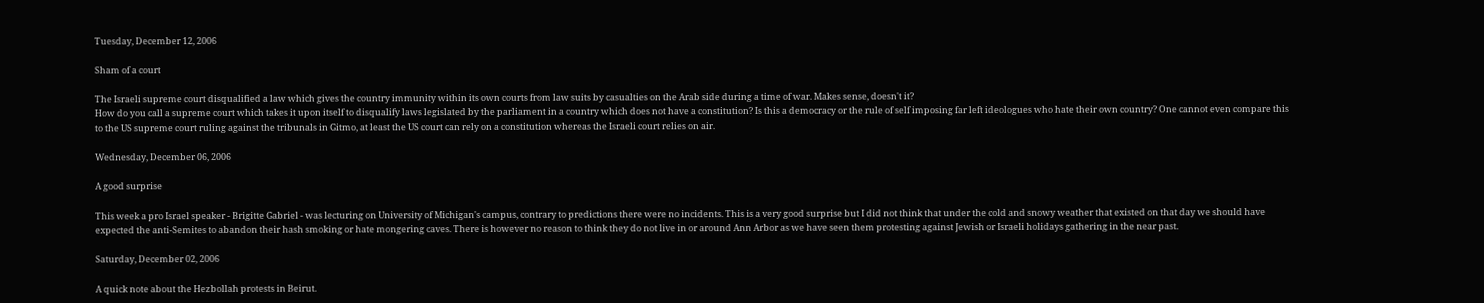Tuesday, December 12, 2006

Sham of a court

The Israeli supreme court disqualified a law which gives the country immunity within its own courts from law suits by casualties on the Arab side during a time of war. Makes sense, doesn't it?
How do you call a supreme court which takes it upon itself to disqualify laws legislated by the parliament in a country which does not have a constitution? Is this a democracy or the rule of self imposing far left ideologues who hate their own country? One cannot even compare this to the US supreme court ruling against the tribunals in Gitmo, at least the US court can rely on a constitution whereas the Israeli court relies on air.

Wednesday, December 06, 2006

A good surprise

This week a pro Israel speaker - Brigitte Gabriel - was lecturing on University of Michigan's campus, contrary to predictions there were no incidents. This is a very good surprise but I did not think that under the cold and snowy weather that existed on that day we should have expected the anti-Semites to abandon their hash smoking or hate mongering caves. There is however no reason to think they do not live in or around Ann Arbor as we have seen them protesting against Jewish or Israeli holidays gathering in the near past.

Saturday, December 02, 2006

A quick note about the Hezbollah protests in Beirut.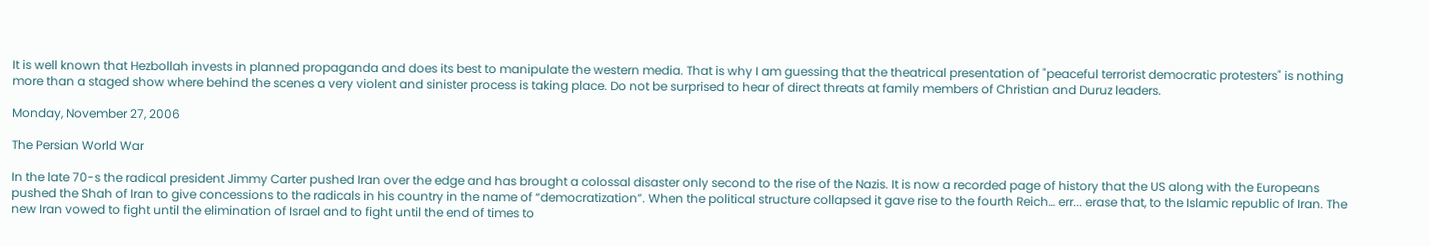It is well known that Hezbollah invests in planned propaganda and does its best to manipulate the western media. That is why I am guessing that the theatrical presentation of "peaceful terrorist democratic protesters" is nothing more than a staged show where behind the scenes a very violent and sinister process is taking place. Do not be surprised to hear of direct threats at family members of Christian and Duruz leaders.

Monday, November 27, 2006

The Persian World War

In the late 70-s the radical president Jimmy Carter pushed Iran over the edge and has brought a colossal disaster only second to the rise of the Nazis. It is now a recorded page of history that the US along with the Europeans pushed the Shah of Iran to give concessions to the radicals in his country in the name of “democratization”. When the political structure collapsed it gave rise to the fourth Reich… err... erase that, to the Islamic republic of Iran. The new Iran vowed to fight until the elimination of Israel and to fight until the end of times to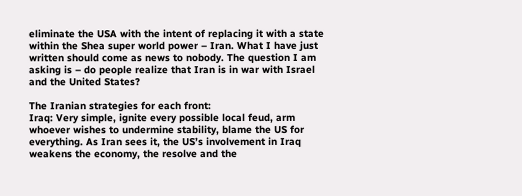eliminate the USA with the intent of replacing it with a state within the Shea super world power – Iran. What I have just written should come as news to nobody. The question I am asking is – do people realize that Iran is in war with Israel and the United States?

The Iranian strategies for each front:
Iraq: Very simple, ignite every possible local feud, arm whoever wishes to undermine stability, blame the US for everything. As Iran sees it, the US’s involvement in Iraq weakens the economy, the resolve and the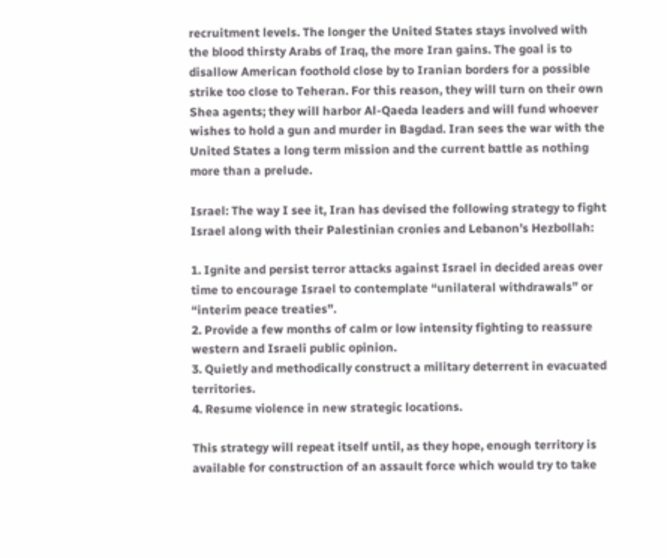recruitment levels. The longer the United States stays involved with the blood thirsty Arabs of Iraq, the more Iran gains. The goal is to disallow American foothold close by to Iranian borders for a possible strike too close to Teheran. For this reason, they will turn on their own Shea agents; they will harbor Al-Qaeda leaders and will fund whoever wishes to hold a gun and murder in Bagdad. Iran sees the war with the United States a long term mission and the current battle as nothing more than a prelude.

Israel: The way I see it, Iran has devised the following strategy to fight Israel along with their Palestinian cronies and Lebanon’s Hezbollah:

1. Ignite and persist terror attacks against Israel in decided areas over time to encourage Israel to contemplate “unilateral withdrawals” or “interim peace treaties”.
2. Provide a few months of calm or low intensity fighting to reassure western and Israeli public opinion.
3. Quietly and methodically construct a military deterrent in evacuated territories.
4. Resume violence in new strategic locations.

This strategy will repeat itself until, as they hope, enough territory is available for construction of an assault force which would try to take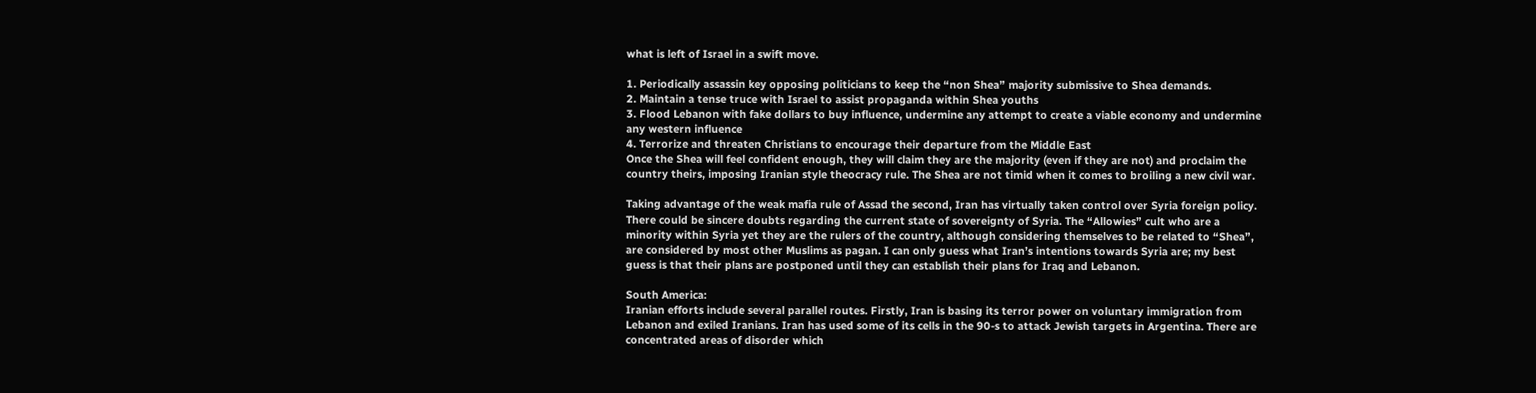what is left of Israel in a swift move.

1. Periodically assassin key opposing politicians to keep the “non Shea” majority submissive to Shea demands.
2. Maintain a tense truce with Israel to assist propaganda within Shea youths
3. Flood Lebanon with fake dollars to buy influence, undermine any attempt to create a viable economy and undermine any western influence
4. Terrorize and threaten Christians to encourage their departure from the Middle East
Once the Shea will feel confident enough, they will claim they are the majority (even if they are not) and proclaim the country theirs, imposing Iranian style theocracy rule. The Shea are not timid when it comes to broiling a new civil war.

Taking advantage of the weak mafia rule of Assad the second, Iran has virtually taken control over Syria foreign policy. There could be sincere doubts regarding the current state of sovereignty of Syria. The “Allowies” cult who are a minority within Syria yet they are the rulers of the country, although considering themselves to be related to “Shea”, are considered by most other Muslims as pagan. I can only guess what Iran’s intentions towards Syria are; my best guess is that their plans are postponed until they can establish their plans for Iraq and Lebanon.

South America:
Iranian efforts include several parallel routes. Firstly, Iran is basing its terror power on voluntary immigration from Lebanon and exiled Iranians. Iran has used some of its cells in the 90-s to attack Jewish targets in Argentina. There are concentrated areas of disorder which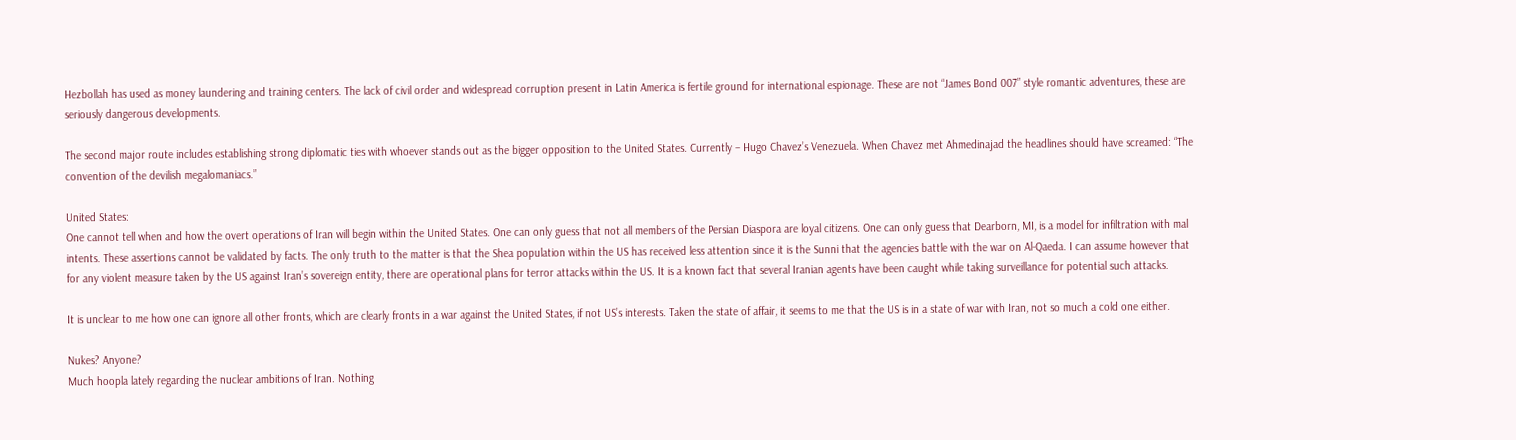Hezbollah has used as money laundering and training centers. The lack of civil order and widespread corruption present in Latin America is fertile ground for international espionage. These are not “James Bond 007” style romantic adventures, these are seriously dangerous developments.

The second major route includes establishing strong diplomatic ties with whoever stands out as the bigger opposition to the United States. Currently – Hugo Chavez’s Venezuela. When Chavez met Ahmedinajad the headlines should have screamed: “The convention of the devilish megalomaniacs.”

United States:
One cannot tell when and how the overt operations of Iran will begin within the United States. One can only guess that not all members of the Persian Diaspora are loyal citizens. One can only guess that Dearborn, MI, is a model for infiltration with mal intents. These assertions cannot be validated by facts. The only truth to the matter is that the Shea population within the US has received less attention since it is the Sunni that the agencies battle with the war on Al-Qaeda. I can assume however that for any violent measure taken by the US against Iran’s sovereign entity, there are operational plans for terror attacks within the US. It is a known fact that several Iranian agents have been caught while taking surveillance for potential such attacks.

It is unclear to me how one can ignore all other fronts, which are clearly fronts in a war against the United States, if not US’s interests. Taken the state of affair, it seems to me that the US is in a state of war with Iran, not so much a cold one either.

Nukes? Anyone?
Much hoopla lately regarding the nuclear ambitions of Iran. Nothing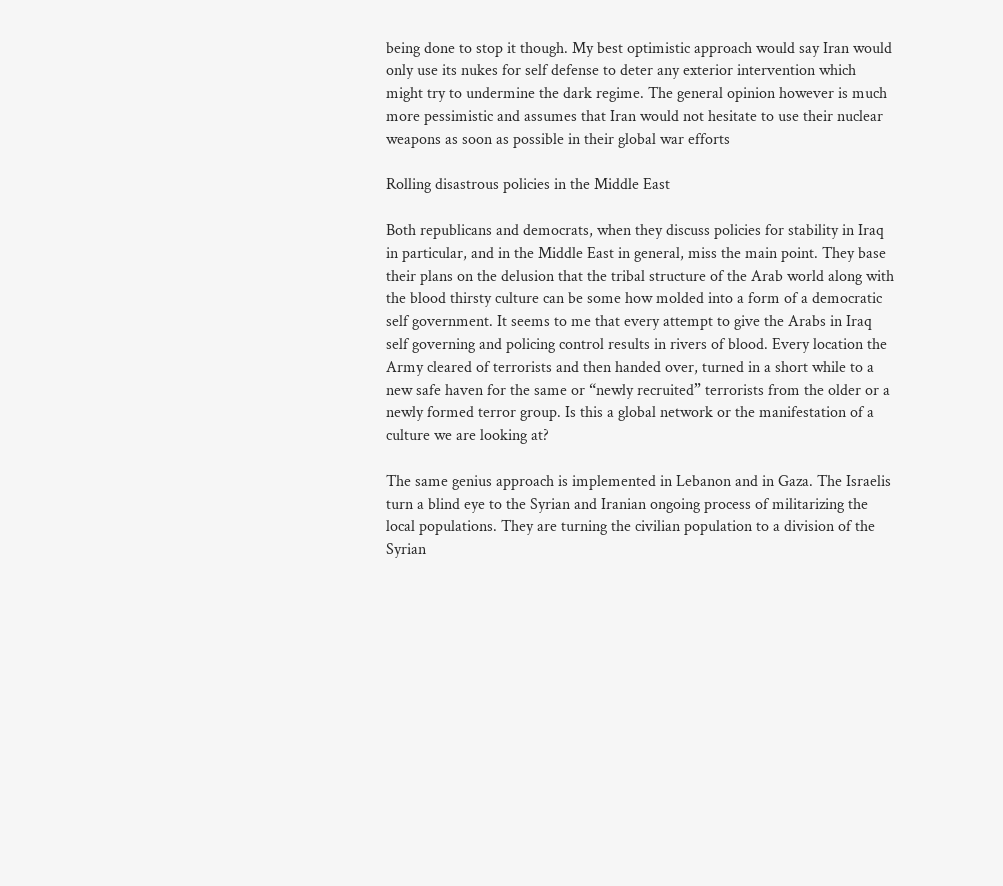being done to stop it though. My best optimistic approach would say Iran would only use its nukes for self defense to deter any exterior intervention which might try to undermine the dark regime. The general opinion however is much more pessimistic and assumes that Iran would not hesitate to use their nuclear weapons as soon as possible in their global war efforts

Rolling disastrous policies in the Middle East

Both republicans and democrats, when they discuss policies for stability in Iraq in particular, and in the Middle East in general, miss the main point. They base their plans on the delusion that the tribal structure of the Arab world along with the blood thirsty culture can be some how molded into a form of a democratic self government. It seems to me that every attempt to give the Arabs in Iraq self governing and policing control results in rivers of blood. Every location the Army cleared of terrorists and then handed over, turned in a short while to a new safe haven for the same or “newly recruited” terrorists from the older or a newly formed terror group. Is this a global network or the manifestation of a culture we are looking at?

The same genius approach is implemented in Lebanon and in Gaza. The Israelis turn a blind eye to the Syrian and Iranian ongoing process of militarizing the local populations. They are turning the civilian population to a division of the Syrian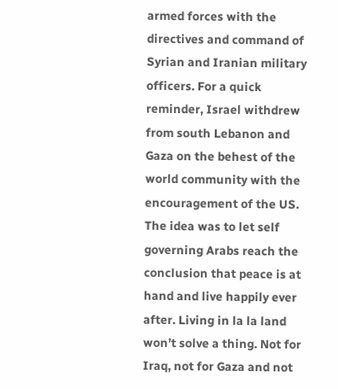armed forces with the directives and command of Syrian and Iranian military officers. For a quick reminder, Israel withdrew from south Lebanon and Gaza on the behest of the world community with the encouragement of the US. The idea was to let self governing Arabs reach the conclusion that peace is at hand and live happily ever after. Living in la la land won’t solve a thing. Not for Iraq, not for Gaza and not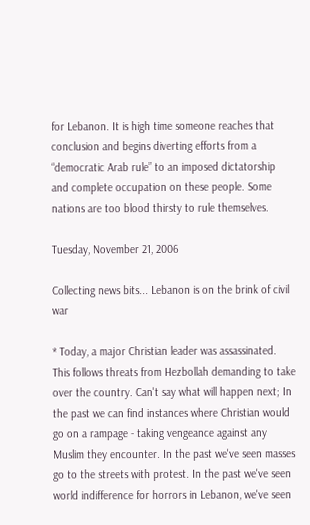for Lebanon. It is high time someone reaches that conclusion and begins diverting efforts from a “democratic Arab rule” to an imposed dictatorship and complete occupation on these people. Some nations are too blood thirsty to rule themselves.

Tuesday, November 21, 2006

Collecting news bits... Lebanon is on the brink of civil war

* Today, a major Christian leader was assassinated. This follows threats from Hezbollah demanding to take over the country. Can't say what will happen next; In the past we can find instances where Christian would go on a rampage - taking vengeance against any Muslim they encounter. In the past we've seen masses go to the streets with protest. In the past we've seen world indifference for horrors in Lebanon, we've seen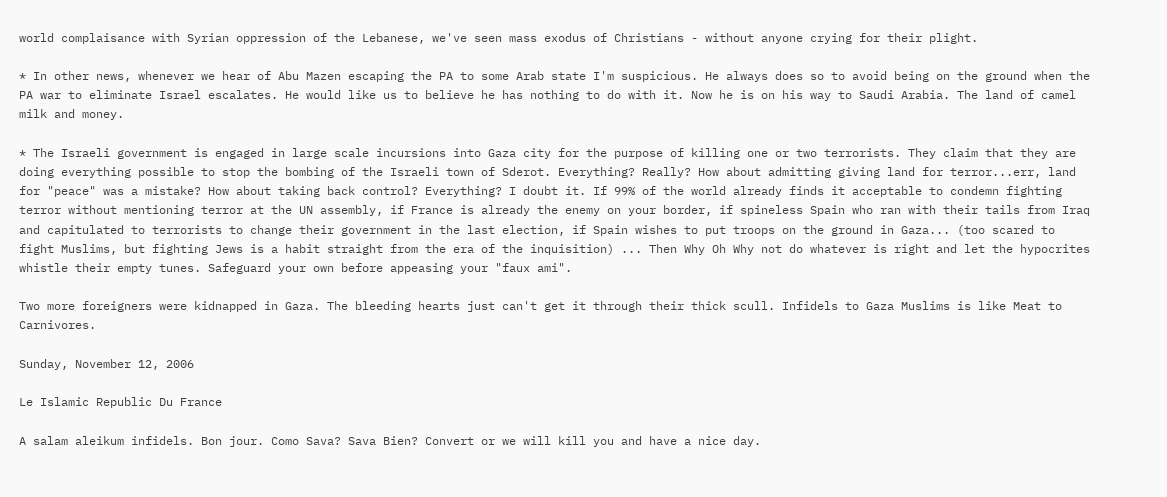world complaisance with Syrian oppression of the Lebanese, we've seen mass exodus of Christians - without anyone crying for their plight.

* In other news, whenever we hear of Abu Mazen escaping the PA to some Arab state I'm suspicious. He always does so to avoid being on the ground when the PA war to eliminate Israel escalates. He would like us to believe he has nothing to do with it. Now he is on his way to Saudi Arabia. The land of camel milk and money.

* The Israeli government is engaged in large scale incursions into Gaza city for the purpose of killing one or two terrorists. They claim that they are doing everything possible to stop the bombing of the Israeli town of Sderot. Everything? Really? How about admitting giving land for terror...err, land for "peace" was a mistake? How about taking back control? Everything? I doubt it. If 99% of the world already finds it acceptable to condemn fighting terror without mentioning terror at the UN assembly, if France is already the enemy on your border, if spineless Spain who ran with their tails from Iraq and capitulated to terrorists to change their government in the last election, if Spain wishes to put troops on the ground in Gaza... (too scared to fight Muslims, but fighting Jews is a habit straight from the era of the inquisition) ... Then Why Oh Why not do whatever is right and let the hypocrites whistle their empty tunes. Safeguard your own before appeasing your "faux ami".

Two more foreigners were kidnapped in Gaza. The bleeding hearts just can't get it through their thick scull. Infidels to Gaza Muslims is like Meat to Carnivores.

Sunday, November 12, 2006

Le Islamic Republic Du France

A salam aleikum infidels. Bon jour. Como Sava? Sava Bien? Convert or we will kill you and have a nice day.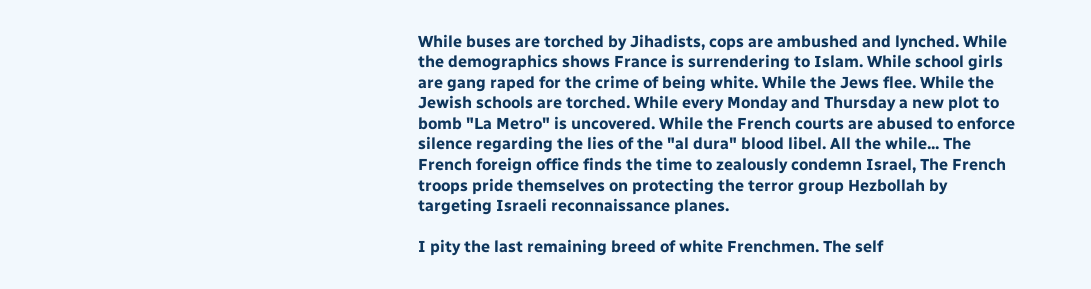While buses are torched by Jihadists, cops are ambushed and lynched. While the demographics shows France is surrendering to Islam. While school girls are gang raped for the crime of being white. While the Jews flee. While the Jewish schools are torched. While every Monday and Thursday a new plot to bomb "La Metro" is uncovered. While the French courts are abused to enforce silence regarding the lies of the "al dura" blood libel. All the while... The French foreign office finds the time to zealously condemn Israel, The French troops pride themselves on protecting the terror group Hezbollah by targeting Israeli reconnaissance planes.

I pity the last remaining breed of white Frenchmen. The self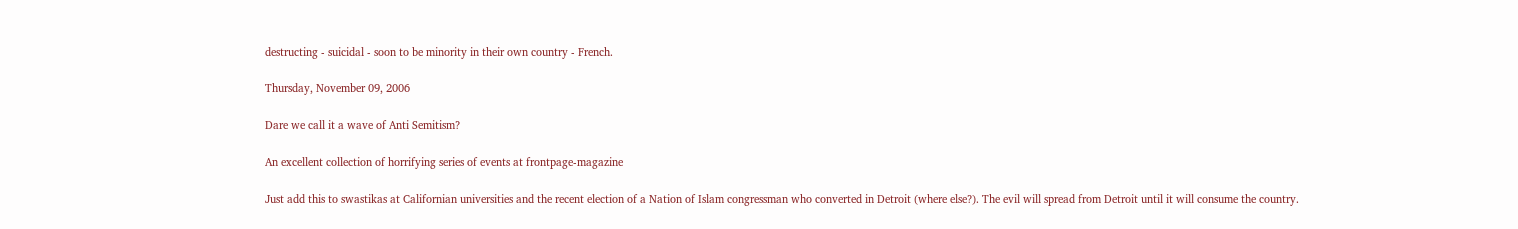destructing - suicidal - soon to be minority in their own country - French.

Thursday, November 09, 2006

Dare we call it a wave of Anti Semitism?

An excellent collection of horrifying series of events at frontpage-magazine

Just add this to swastikas at Californian universities and the recent election of a Nation of Islam congressman who converted in Detroit (where else?). The evil will spread from Detroit until it will consume the country.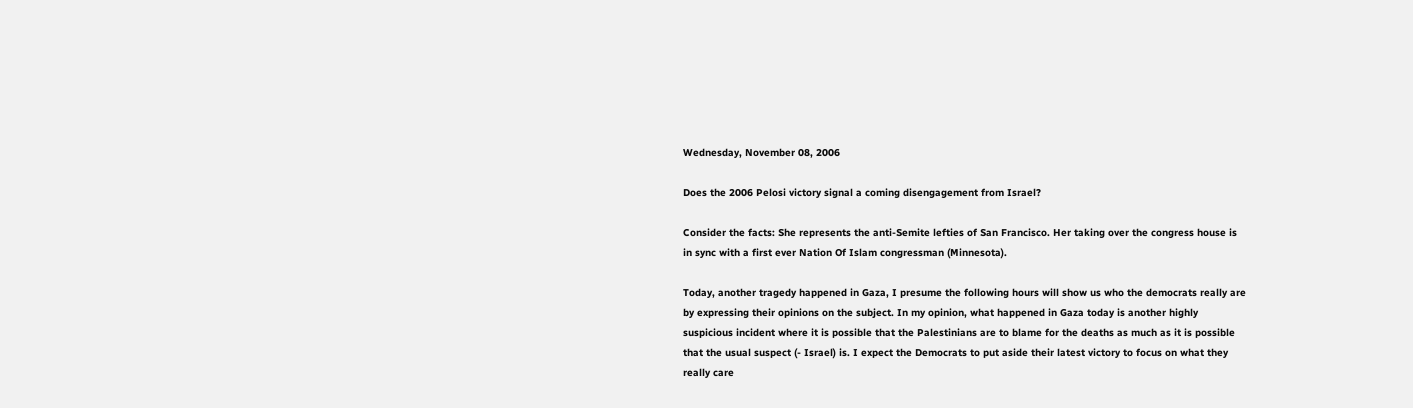Wednesday, November 08, 2006

Does the 2006 Pelosi victory signal a coming disengagement from Israel?

Consider the facts: She represents the anti-Semite lefties of San Francisco. Her taking over the congress house is in sync with a first ever Nation Of Islam congressman (Minnesota).

Today, another tragedy happened in Gaza, I presume the following hours will show us who the democrats really are by expressing their opinions on the subject. In my opinion, what happened in Gaza today is another highly suspicious incident where it is possible that the Palestinians are to blame for the deaths as much as it is possible that the usual suspect (- Israel) is. I expect the Democrats to put aside their latest victory to focus on what they really care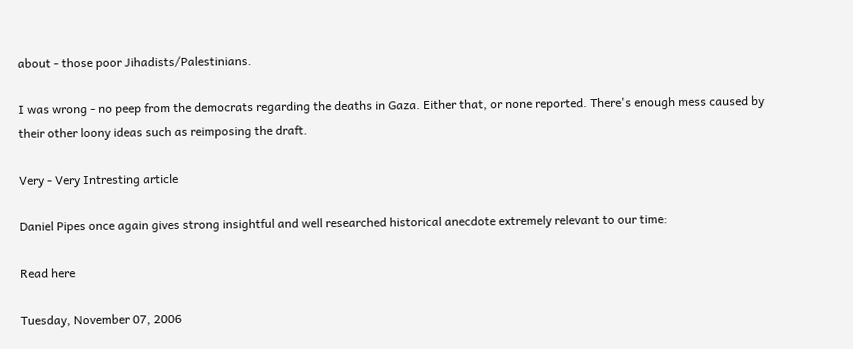about - those poor Jihadists/Palestinians.

I was wrong - no peep from the democrats regarding the deaths in Gaza. Either that, or none reported. There's enough mess caused by their other loony ideas such as reimposing the draft.

Very - Very Intresting article

Daniel Pipes once again gives strong insightful and well researched historical anecdote extremely relevant to our time:

Read here

Tuesday, November 07, 2006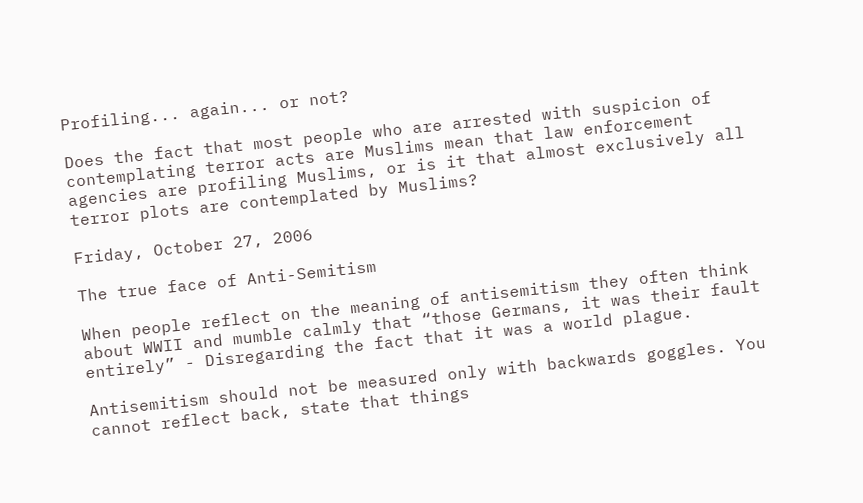Profiling... again... or not?

Does the fact that most people who are arrested with suspicion of contemplating terror acts are Muslims mean that law enforcement agencies are profiling Muslims, or is it that almost exclusively all terror plots are contemplated by Muslims?

Friday, October 27, 2006

The true face of Anti-Semitism

When people reflect on the meaning of antisemitism they often think about WWII and mumble calmly that “those Germans, it was their fault entirely” - Disregarding the fact that it was a world plague.

Antisemitism should not be measured only with backwards goggles. You cannot reflect back, state that things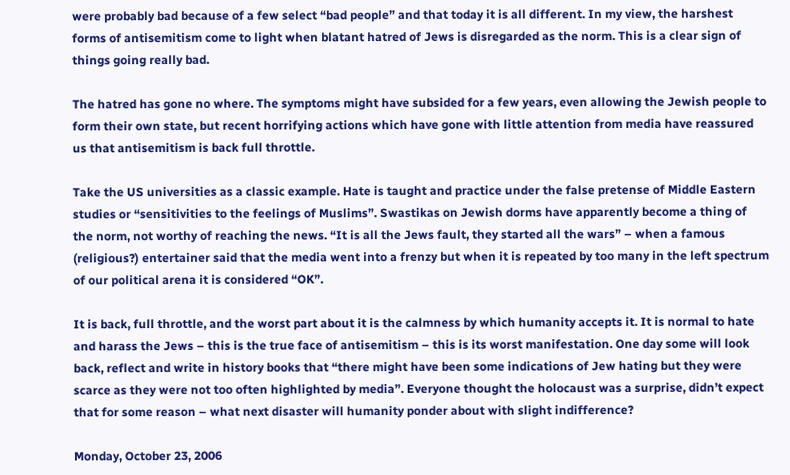were probably bad because of a few select “bad people” and that today it is all different. In my view, the harshest forms of antisemitism come to light when blatant hatred of Jews is disregarded as the norm. This is a clear sign of things going really bad.

The hatred has gone no where. The symptoms might have subsided for a few years, even allowing the Jewish people to form their own state, but recent horrifying actions which have gone with little attention from media have reassured us that antisemitism is back full throttle.

Take the US universities as a classic example. Hate is taught and practice under the false pretense of Middle Eastern studies or “sensitivities to the feelings of Muslims”. Swastikas on Jewish dorms have apparently become a thing of the norm, not worthy of reaching the news. “It is all the Jews fault, they started all the wars” – when a famous (religious?) entertainer said that the media went into a frenzy but when it is repeated by too many in the left spectrum of our political arena it is considered “OK”.

It is back, full throttle, and the worst part about it is the calmness by which humanity accepts it. It is normal to hate and harass the Jews – this is the true face of antisemitism – this is its worst manifestation. One day some will look back, reflect and write in history books that “there might have been some indications of Jew hating but they were scarce as they were not too often highlighted by media”. Everyone thought the holocaust was a surprise, didn’t expect that for some reason – what next disaster will humanity ponder about with slight indifference?

Monday, October 23, 2006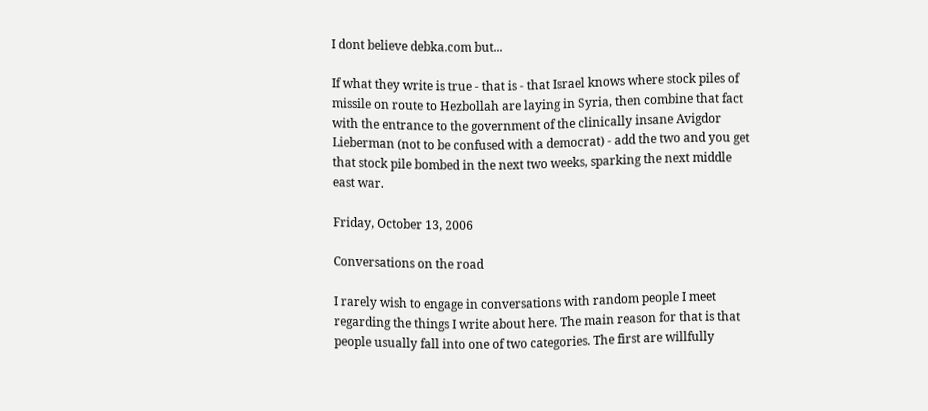I dont believe debka.com but...

If what they write is true - that is - that Israel knows where stock piles of missile on route to Hezbollah are laying in Syria, then combine that fact with the entrance to the government of the clinically insane Avigdor Lieberman (not to be confused with a democrat) - add the two and you get that stock pile bombed in the next two weeks, sparking the next middle east war.

Friday, October 13, 2006

Conversations on the road

I rarely wish to engage in conversations with random people I meet regarding the things I write about here. The main reason for that is that people usually fall into one of two categories. The first are willfully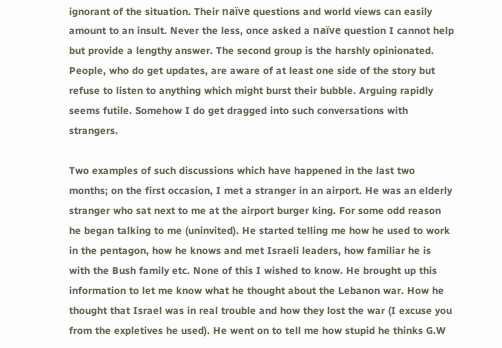ignorant of the situation. Their naïve questions and world views can easily amount to an insult. Never the less, once asked a naïve question I cannot help but provide a lengthy answer. The second group is the harshly opinionated. People, who do get updates, are aware of at least one side of the story but refuse to listen to anything which might burst their bubble. Arguing rapidly seems futile. Somehow I do get dragged into such conversations with strangers.

Two examples of such discussions which have happened in the last two months; on the first occasion, I met a stranger in an airport. He was an elderly stranger who sat next to me at the airport burger king. For some odd reason he began talking to me (uninvited). He started telling me how he used to work in the pentagon, how he knows and met Israeli leaders, how familiar he is with the Bush family etc. None of this I wished to know. He brought up this information to let me know what he thought about the Lebanon war. How he thought that Israel was in real trouble and how they lost the war (I excuse you from the expletives he used). He went on to tell me how stupid he thinks G.W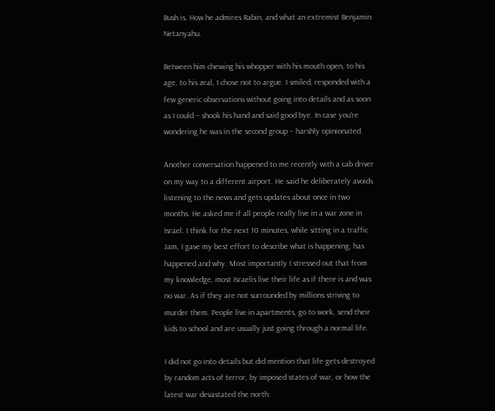Bush is. How he admires Rabin, and what an extremist Benjamin Netanyahu.

Between him chewing his whopper with his mouth open, to his age, to his zeal, I chose not to argue. I smiled, responded with a few generic observations without going into details and as soon as I could – shook his hand and said good bye. In case you’re wondering he was in the second group – harshly opinionated.

Another conversation happened to me recently with a cab driver on my way to a different airport. He said he deliberately avoids listening to the news and gets updates about once in two months. He asked me if all people really live in a war zone in Israel. I think for the next 10 minutes, while sitting in a traffic Jam, I gave my best effort to describe what is happening, has happened and why. Most importantly I stressed out that from my knowledge, most Israelis live their life as if there is and was no war. As if they are not surrounded by millions striving to murder them. People live in apartments, go to work, send their kids to school and are usually just going through a normal life.

I did not go into details but did mention that life gets destroyed by random acts of terror, by imposed states of war, or how the latest war devastated the north.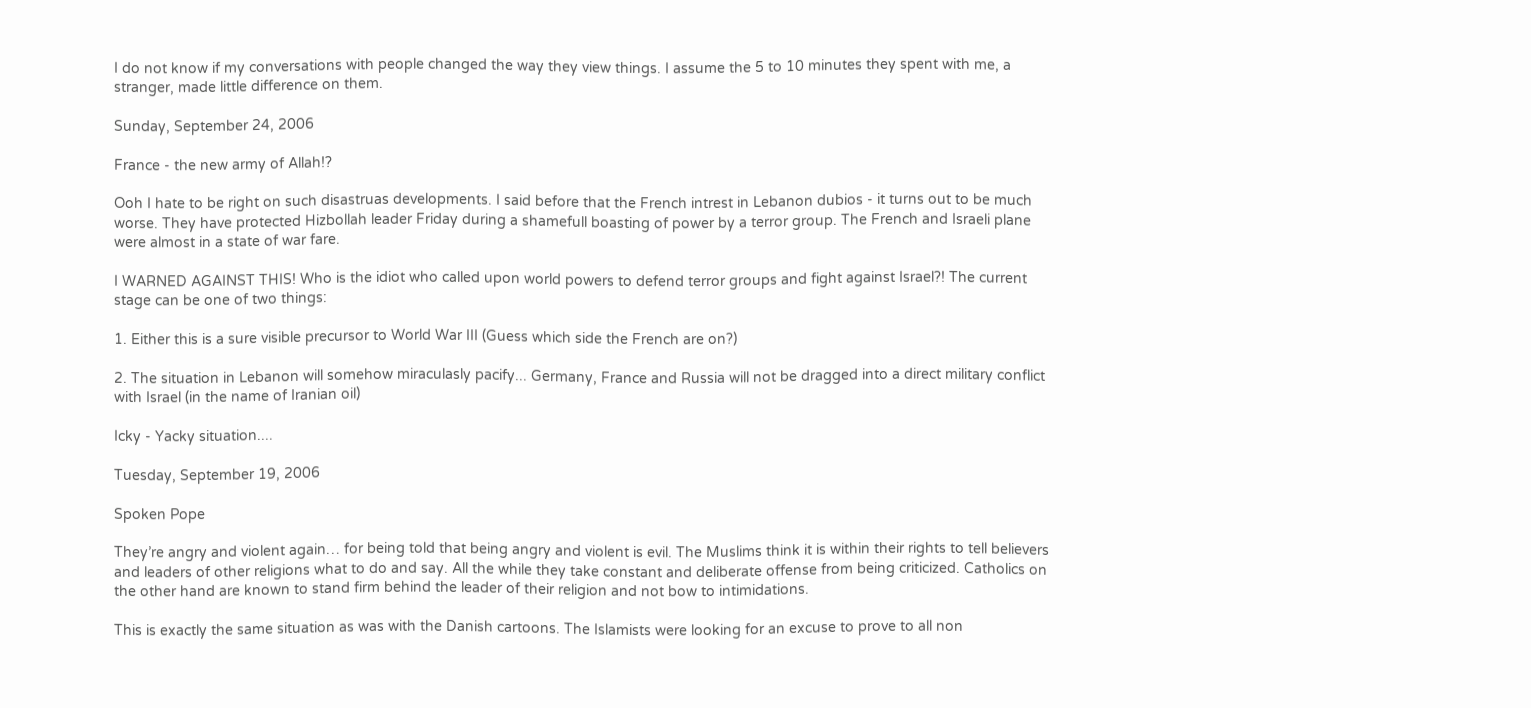I do not know if my conversations with people changed the way they view things. I assume the 5 to 10 minutes they spent with me, a stranger, made little difference on them.

Sunday, September 24, 2006

France - the new army of Allah!?

Ooh I hate to be right on such disastruas developments. I said before that the French intrest in Lebanon dubios - it turns out to be much worse. They have protected Hizbollah leader Friday during a shamefull boasting of power by a terror group. The French and Israeli plane were almost in a state of war fare.

I WARNED AGAINST THIS! Who is the idiot who called upon world powers to defend terror groups and fight against Israel?! The current stage can be one of two things:

1. Either this is a sure visible precursor to World War III (Guess which side the French are on?)

2. The situation in Lebanon will somehow miraculasly pacify... Germany, France and Russia will not be dragged into a direct military conflict with Israel (in the name of Iranian oil)

Icky - Yacky situation....

Tuesday, September 19, 2006

Spoken Pope

They’re angry and violent again… for being told that being angry and violent is evil. The Muslims think it is within their rights to tell believers and leaders of other religions what to do and say. All the while they take constant and deliberate offense from being criticized. Catholics on the other hand are known to stand firm behind the leader of their religion and not bow to intimidations.

This is exactly the same situation as was with the Danish cartoons. The Islamists were looking for an excuse to prove to all non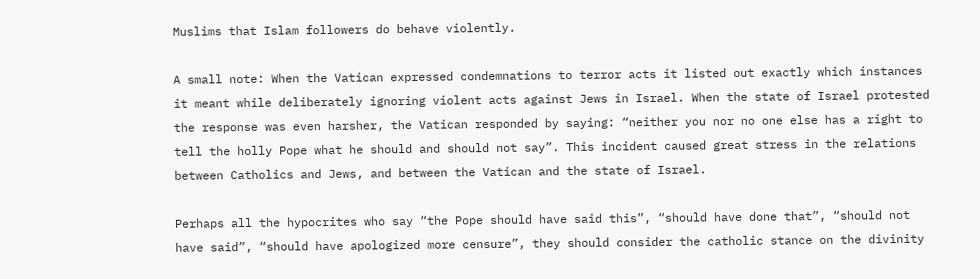Muslims that Islam followers do behave violently.

A small note: When the Vatican expressed condemnations to terror acts it listed out exactly which instances it meant while deliberately ignoring violent acts against Jews in Israel. When the state of Israel protested the response was even harsher, the Vatican responded by saying: “neither you nor no one else has a right to tell the holly Pope what he should and should not say”. This incident caused great stress in the relations between Catholics and Jews, and between the Vatican and the state of Israel.

Perhaps all the hypocrites who say “the Pope should have said this”, “should have done that”, “should not have said”, “should have apologized more censure”, they should consider the catholic stance on the divinity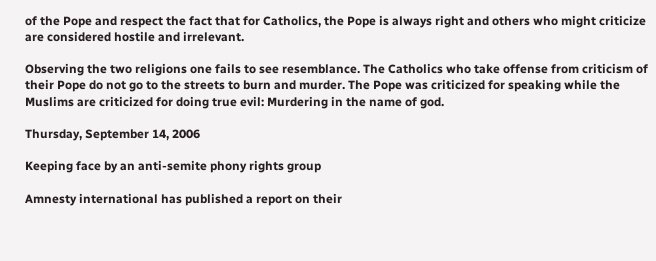of the Pope and respect the fact that for Catholics, the Pope is always right and others who might criticize are considered hostile and irrelevant.

Observing the two religions one fails to see resemblance. The Catholics who take offense from criticism of their Pope do not go to the streets to burn and murder. The Pope was criticized for speaking while the Muslims are criticized for doing true evil: Murdering in the name of god.

Thursday, September 14, 2006

Keeping face by an anti-semite phony rights group

Amnesty international has published a report on their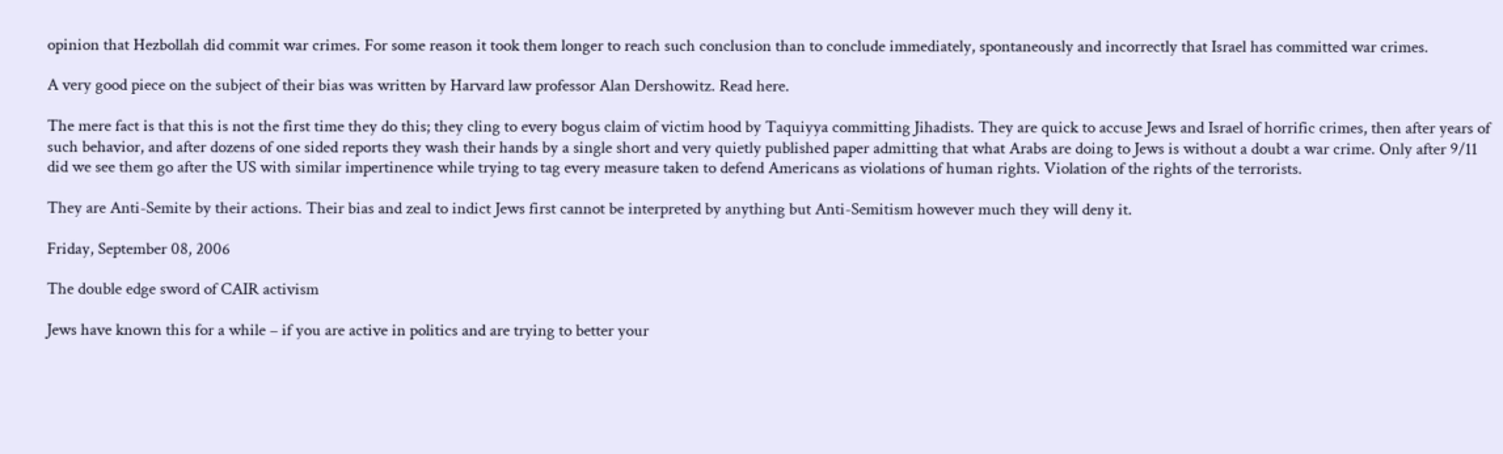opinion that Hezbollah did commit war crimes. For some reason it took them longer to reach such conclusion than to conclude immediately, spontaneously and incorrectly that Israel has committed war crimes.

A very good piece on the subject of their bias was written by Harvard law professor Alan Dershowitz. Read here.

The mere fact is that this is not the first time they do this; they cling to every bogus claim of victim hood by Taquiyya committing Jihadists. They are quick to accuse Jews and Israel of horrific crimes, then after years of such behavior, and after dozens of one sided reports they wash their hands by a single short and very quietly published paper admitting that what Arabs are doing to Jews is without a doubt a war crime. Only after 9/11 did we see them go after the US with similar impertinence while trying to tag every measure taken to defend Americans as violations of human rights. Violation of the rights of the terrorists.

They are Anti-Semite by their actions. Their bias and zeal to indict Jews first cannot be interpreted by anything but Anti-Semitism however much they will deny it.

Friday, September 08, 2006

The double edge sword of CAIR activism

Jews have known this for a while – if you are active in politics and are trying to better your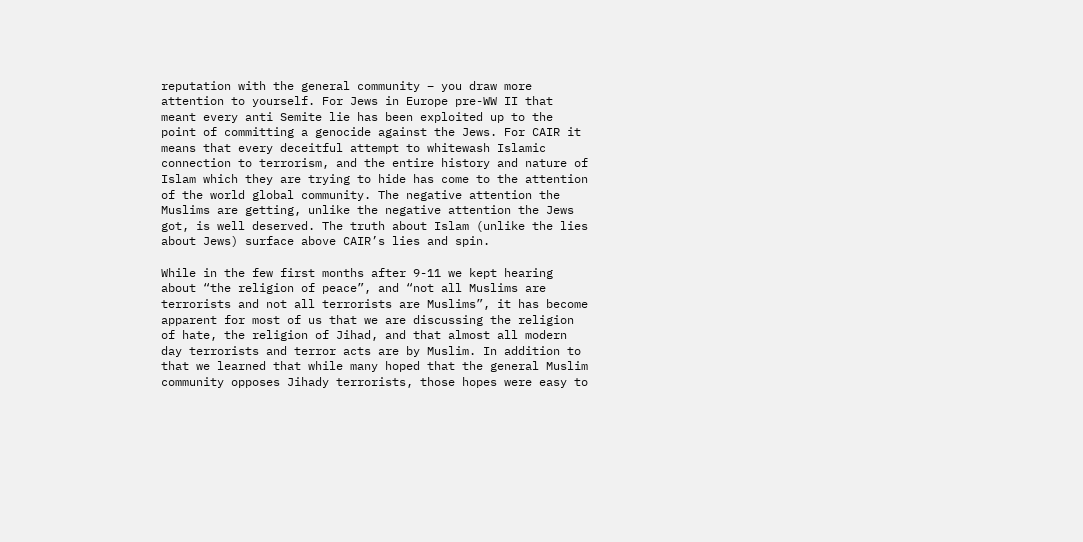reputation with the general community – you draw more attention to yourself. For Jews in Europe pre-WW II that meant every anti Semite lie has been exploited up to the point of committing a genocide against the Jews. For CAIR it means that every deceitful attempt to whitewash Islamic connection to terrorism, and the entire history and nature of Islam which they are trying to hide has come to the attention of the world global community. The negative attention the Muslims are getting, unlike the negative attention the Jews got, is well deserved. The truth about Islam (unlike the lies about Jews) surface above CAIR’s lies and spin.

While in the few first months after 9-11 we kept hearing about “the religion of peace”, and “not all Muslims are terrorists and not all terrorists are Muslims”, it has become apparent for most of us that we are discussing the religion of hate, the religion of Jihad, and that almost all modern day terrorists and terror acts are by Muslim. In addition to that we learned that while many hoped that the general Muslim community opposes Jihady terrorists, those hopes were easy to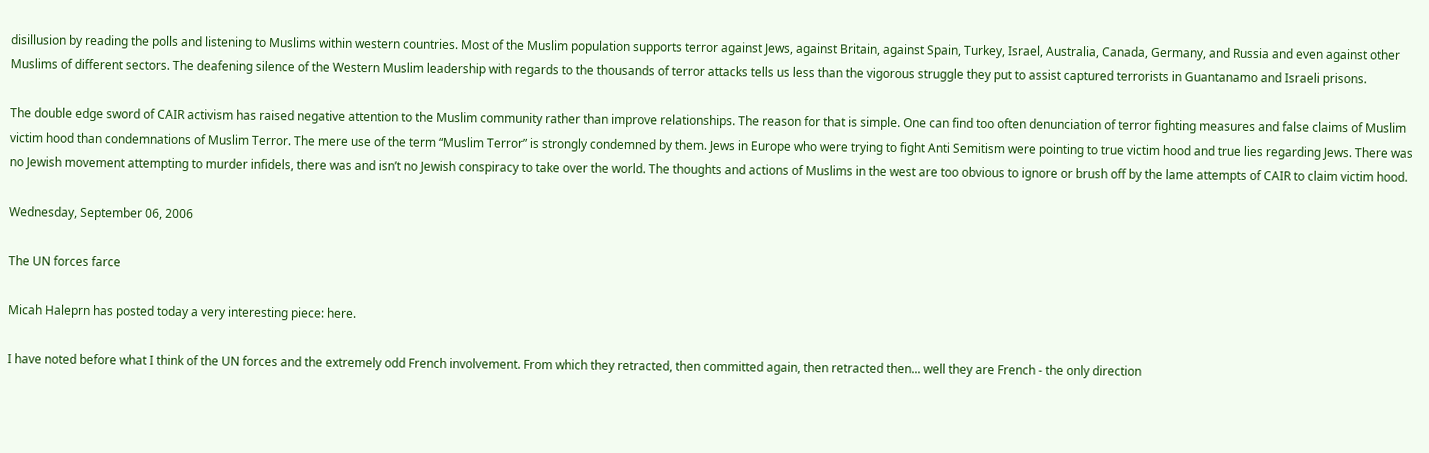disillusion by reading the polls and listening to Muslims within western countries. Most of the Muslim population supports terror against Jews, against Britain, against Spain, Turkey, Israel, Australia, Canada, Germany, and Russia and even against other Muslims of different sectors. The deafening silence of the Western Muslim leadership with regards to the thousands of terror attacks tells us less than the vigorous struggle they put to assist captured terrorists in Guantanamo and Israeli prisons.

The double edge sword of CAIR activism has raised negative attention to the Muslim community rather than improve relationships. The reason for that is simple. One can find too often denunciation of terror fighting measures and false claims of Muslim victim hood than condemnations of Muslim Terror. The mere use of the term “Muslim Terror” is strongly condemned by them. Jews in Europe who were trying to fight Anti Semitism were pointing to true victim hood and true lies regarding Jews. There was no Jewish movement attempting to murder infidels, there was and isn’t no Jewish conspiracy to take over the world. The thoughts and actions of Muslims in the west are too obvious to ignore or brush off by the lame attempts of CAIR to claim victim hood.

Wednesday, September 06, 2006

The UN forces farce

Micah Haleprn has posted today a very interesting piece: here.

I have noted before what I think of the UN forces and the extremely odd French involvement. From which they retracted, then committed again, then retracted then... well they are French - the only direction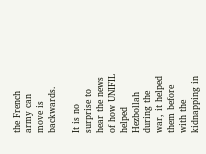the French army can move is backwards.

It is no surprise to hear the news of how UNIFIL helped Hezbollah during the war, it helped them before with the kidnapping in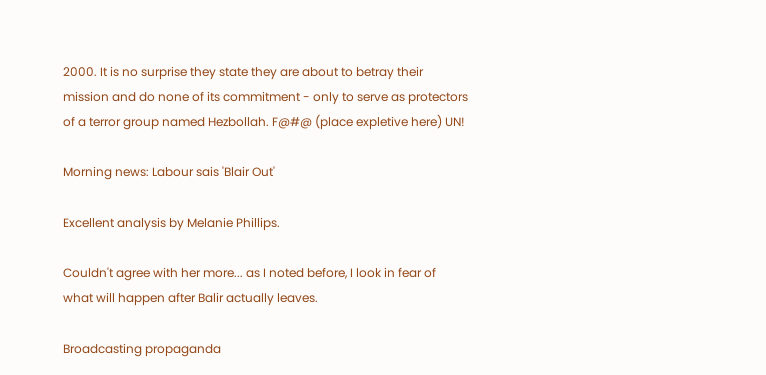2000. It is no surprise they state they are about to betray their mission and do none of its commitment - only to serve as protectors of a terror group named Hezbollah. F@#@ (place expletive here) UN!

Morning news: Labour sais 'Blair Out'

Excellent analysis by Melanie Phillips.

Couldn't agree with her more... as I noted before, I look in fear of what will happen after Balir actually leaves.

Broadcasting propaganda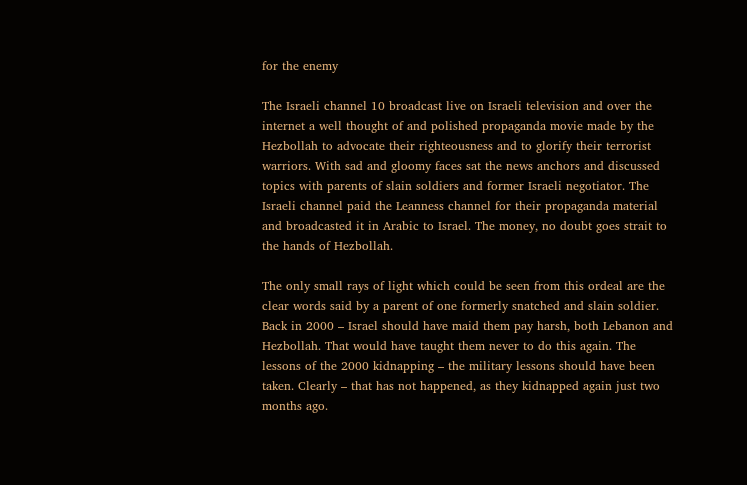for the enemy

The Israeli channel 10 broadcast live on Israeli television and over the internet a well thought of and polished propaganda movie made by the Hezbollah to advocate their righteousness and to glorify their terrorist warriors. With sad and gloomy faces sat the news anchors and discussed topics with parents of slain soldiers and former Israeli negotiator. The Israeli channel paid the Leanness channel for their propaganda material and broadcasted it in Arabic to Israel. The money, no doubt goes strait to the hands of Hezbollah.

The only small rays of light which could be seen from this ordeal are the clear words said by a parent of one formerly snatched and slain soldier. Back in 2000 – Israel should have maid them pay harsh, both Lebanon and Hezbollah. That would have taught them never to do this again. The lessons of the 2000 kidnapping – the military lessons should have been taken. Clearly – that has not happened, as they kidnapped again just two months ago.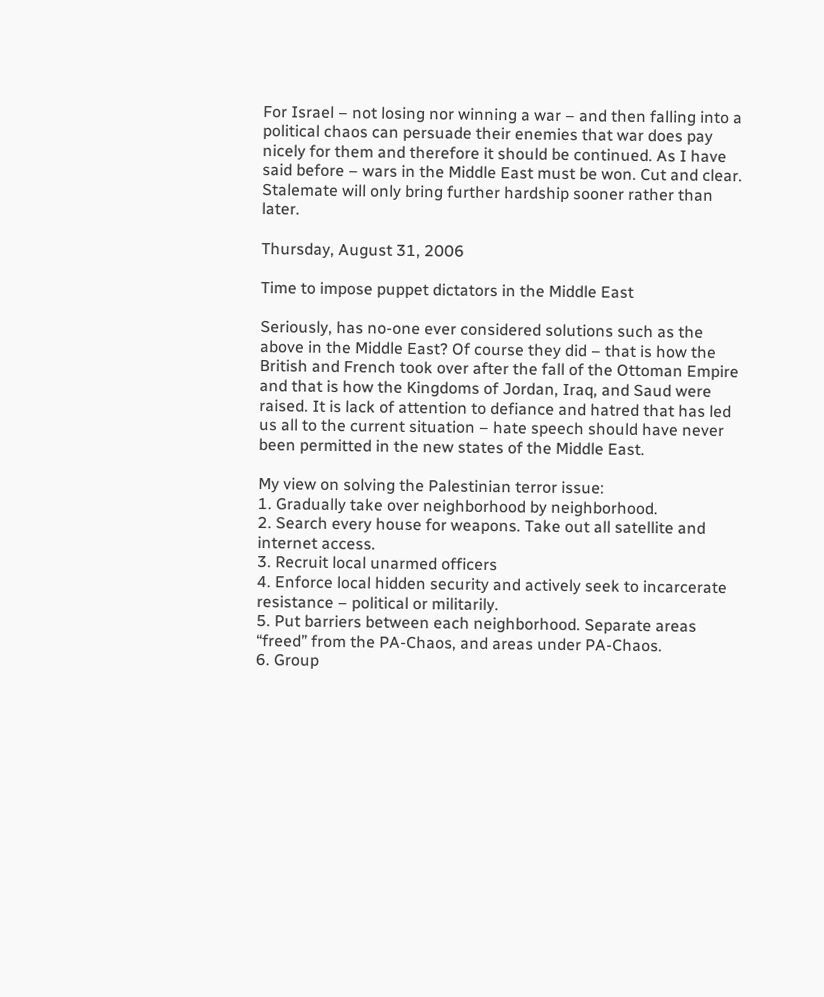For Israel – not losing nor winning a war – and then falling into a political chaos can persuade their enemies that war does pay nicely for them and therefore it should be continued. As I have said before – wars in the Middle East must be won. Cut and clear. Stalemate will only bring further hardship sooner rather than later.

Thursday, August 31, 2006

Time to impose puppet dictators in the Middle East

Seriously, has no-one ever considered solutions such as the above in the Middle East? Of course they did – that is how the British and French took over after the fall of the Ottoman Empire and that is how the Kingdoms of Jordan, Iraq, and Saud were raised. It is lack of attention to defiance and hatred that has led us all to the current situation – hate speech should have never been permitted in the new states of the Middle East.

My view on solving the Palestinian terror issue:
1. Gradually take over neighborhood by neighborhood.
2. Search every house for weapons. Take out all satellite and internet access.
3. Recruit local unarmed officers
4. Enforce local hidden security and actively seek to incarcerate resistance – political or militarily.
5. Put barriers between each neighborhood. Separate areas “freed” from the PA-Chaos, and areas under PA-Chaos.
6. Group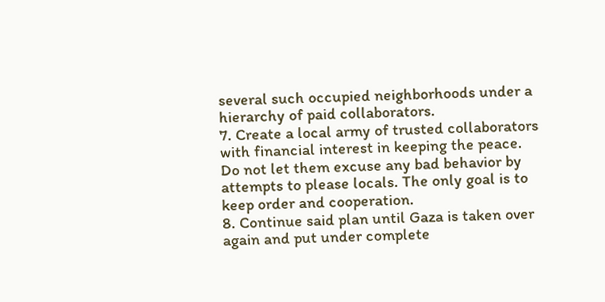several such occupied neighborhoods under a hierarchy of paid collaborators.
7. Create a local army of trusted collaborators with financial interest in keeping the peace. Do not let them excuse any bad behavior by attempts to please locals. The only goal is to keep order and cooperation.
8. Continue said plan until Gaza is taken over again and put under complete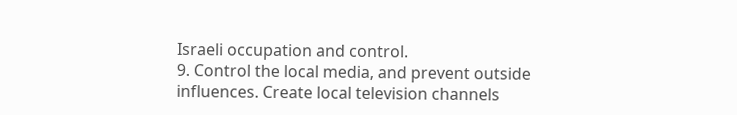Israeli occupation and control.
9. Control the local media, and prevent outside influences. Create local television channels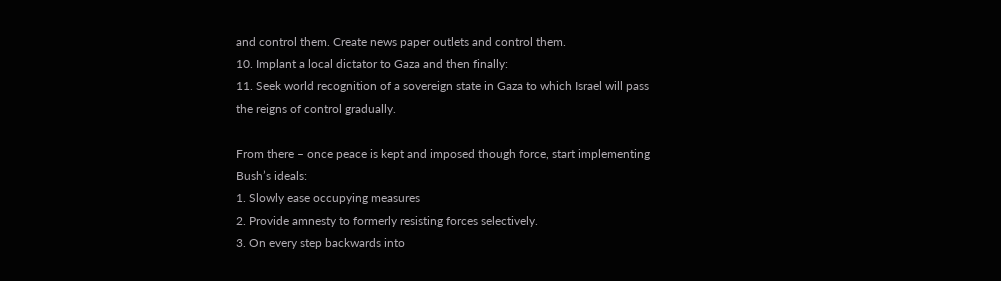and control them. Create news paper outlets and control them.
10. Implant a local dictator to Gaza and then finally:
11. Seek world recognition of a sovereign state in Gaza to which Israel will pass the reigns of control gradually.

From there – once peace is kept and imposed though force, start implementing Bush’s ideals:
1. Slowly ease occupying measures
2. Provide amnesty to formerly resisting forces selectively.
3. On every step backwards into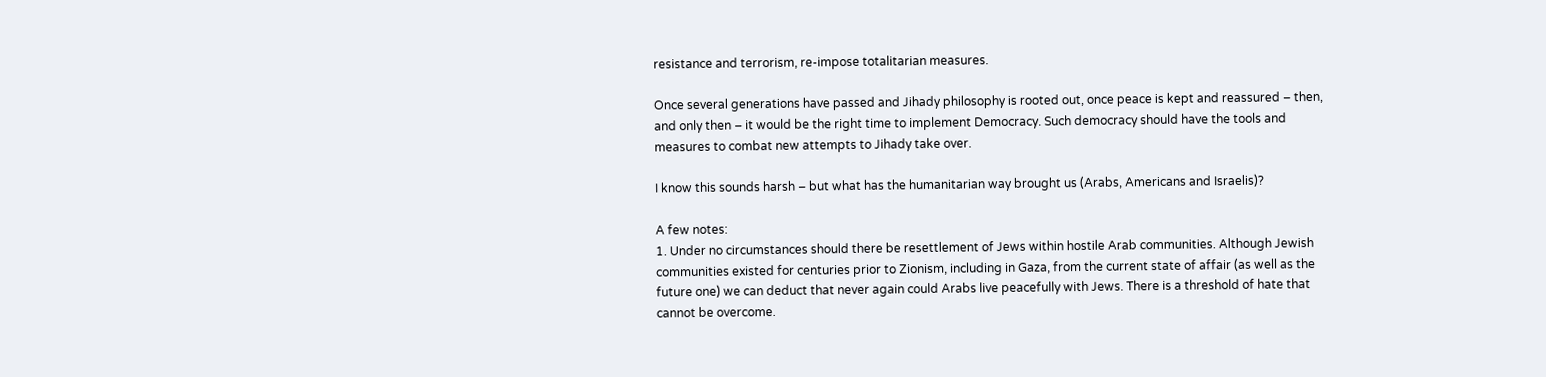resistance and terrorism, re-impose totalitarian measures.

Once several generations have passed and Jihady philosophy is rooted out, once peace is kept and reassured – then, and only then – it would be the right time to implement Democracy. Such democracy should have the tools and measures to combat new attempts to Jihady take over.

I know this sounds harsh – but what has the humanitarian way brought us (Arabs, Americans and Israelis)?

A few notes:
1. Under no circumstances should there be resettlement of Jews within hostile Arab communities. Although Jewish communities existed for centuries prior to Zionism, including in Gaza, from the current state of affair (as well as the future one) we can deduct that never again could Arabs live peacefully with Jews. There is a threshold of hate that cannot be overcome.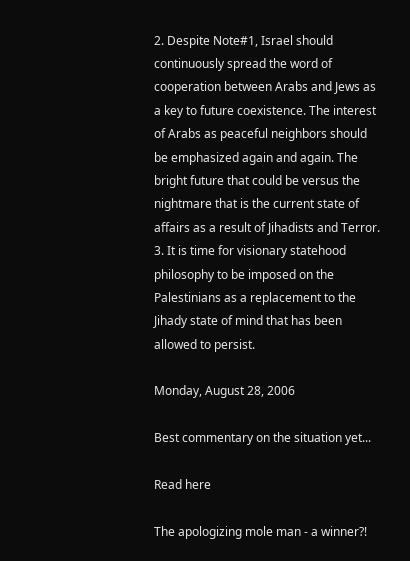2. Despite Note#1, Israel should continuously spread the word of cooperation between Arabs and Jews as a key to future coexistence. The interest of Arabs as peaceful neighbors should be emphasized again and again. The bright future that could be versus the nightmare that is the current state of affairs as a result of Jihadists and Terror.
3. It is time for visionary statehood philosophy to be imposed on the Palestinians as a replacement to the Jihady state of mind that has been allowed to persist.

Monday, August 28, 2006

Best commentary on the situation yet...

Read here

The apologizing mole man - a winner?!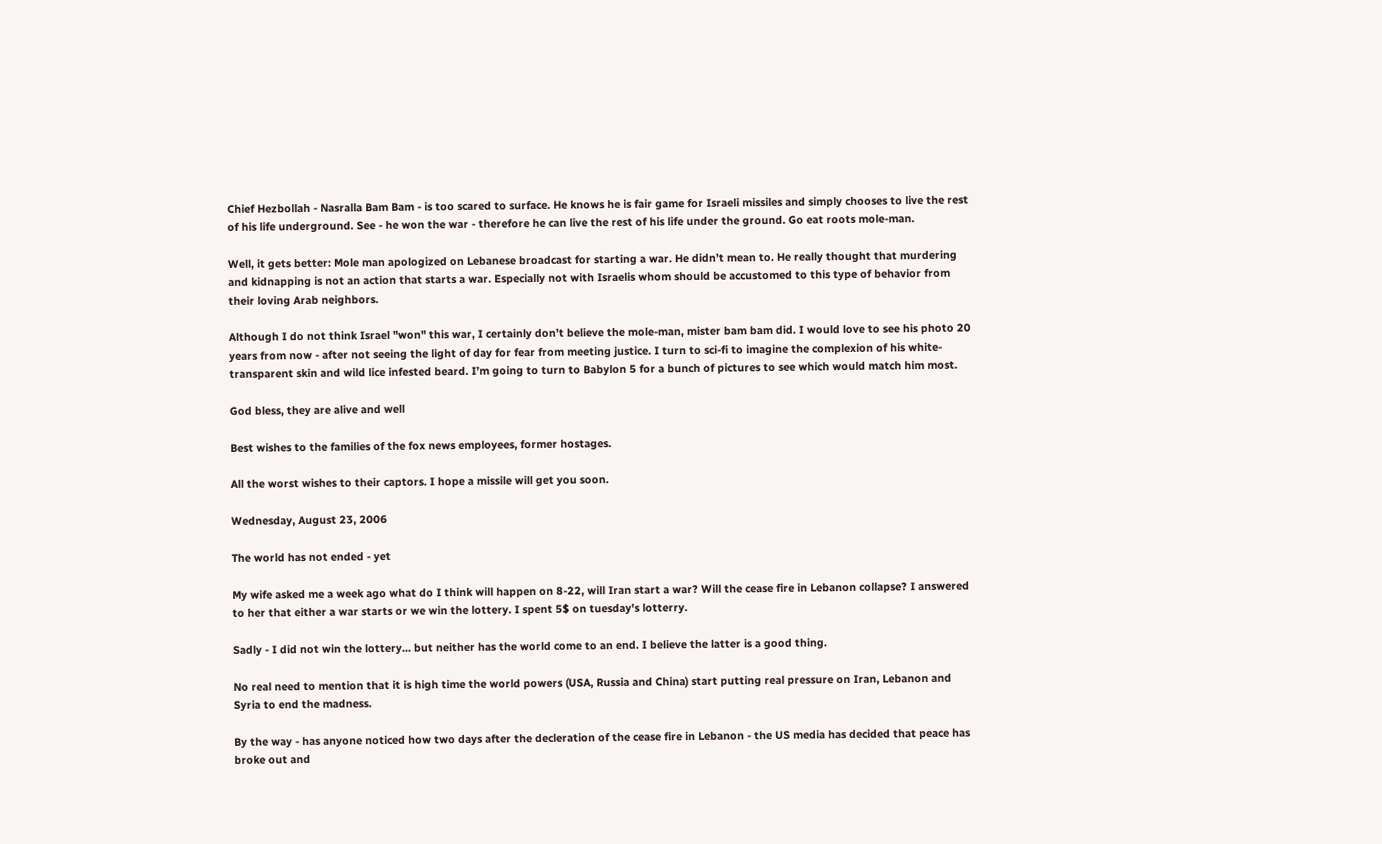Chief Hezbollah - Nasralla Bam Bam - is too scared to surface. He knows he is fair game for Israeli missiles and simply chooses to live the rest of his life underground. See - he won the war - therefore he can live the rest of his life under the ground. Go eat roots mole-man.

Well, it gets better: Mole man apologized on Lebanese broadcast for starting a war. He didn’t mean to. He really thought that murdering and kidnapping is not an action that starts a war. Especially not with Israelis whom should be accustomed to this type of behavior from their loving Arab neighbors.

Although I do not think Israel "won" this war, I certainly don’t believe the mole-man, mister bam bam did. I would love to see his photo 20 years from now - after not seeing the light of day for fear from meeting justice. I turn to sci-fi to imagine the complexion of his white-transparent skin and wild lice infested beard. I’m going to turn to Babylon 5 for a bunch of pictures to see which would match him most.

God bless, they are alive and well

Best wishes to the families of the fox news employees, former hostages.

All the worst wishes to their captors. I hope a missile will get you soon.

Wednesday, August 23, 2006

The world has not ended - yet

My wife asked me a week ago what do I think will happen on 8-22, will Iran start a war? Will the cease fire in Lebanon collapse? I answered to her that either a war starts or we win the lottery. I spent 5$ on tuesday's lotterry.

Sadly - I did not win the lottery... but neither has the world come to an end. I believe the latter is a good thing.

No real need to mention that it is high time the world powers (USA, Russia and China) start putting real pressure on Iran, Lebanon and Syria to end the madness.

By the way - has anyone noticed how two days after the decleration of the cease fire in Lebanon - the US media has decided that peace has broke out and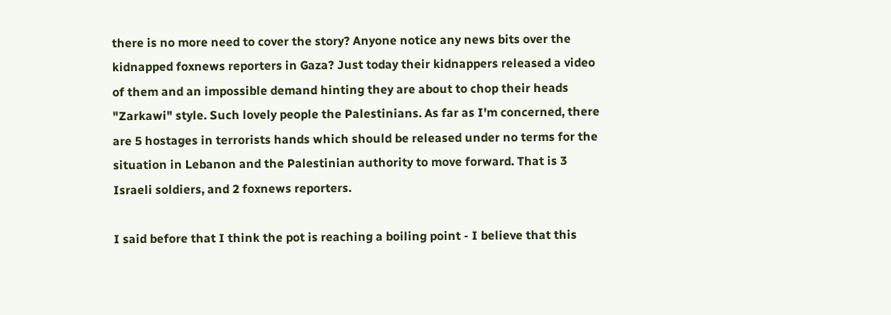there is no more need to cover the story? Anyone notice any news bits over the kidnapped foxnews reporters in Gaza? Just today their kidnappers released a video of them and an impossible demand hinting they are about to chop their heads "Zarkawi" style. Such lovely people the Palestinians. As far as I'm concerned, there are 5 hostages in terrorists hands which should be released under no terms for the situation in Lebanon and the Palestinian authority to move forward. That is 3 Israeli soldiers, and 2 foxnews reporters.

I said before that I think the pot is reaching a boiling point - I believe that this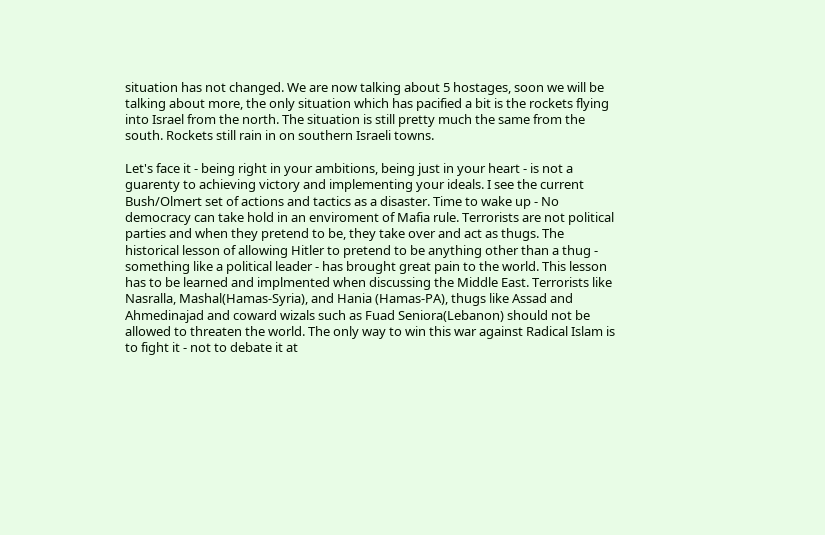situation has not changed. We are now talking about 5 hostages, soon we will be talking about more, the only situation which has pacified a bit is the rockets flying into Israel from the north. The situation is still pretty much the same from the south. Rockets still rain in on southern Israeli towns.

Let's face it - being right in your ambitions, being just in your heart - is not a guarenty to achieving victory and implementing your ideals. I see the current Bush/Olmert set of actions and tactics as a disaster. Time to wake up - No democracy can take hold in an enviroment of Mafia rule. Terrorists are not political parties and when they pretend to be, they take over and act as thugs. The historical lesson of allowing Hitler to pretend to be anything other than a thug - something like a political leader - has brought great pain to the world. This lesson has to be learned and implmented when discussing the Middle East. Terrorists like Nasralla, Mashal(Hamas-Syria), and Hania (Hamas-PA), thugs like Assad and Ahmedinajad and coward wizals such as Fuad Seniora(Lebanon) should not be allowed to threaten the world. The only way to win this war against Radical Islam is to fight it - not to debate it at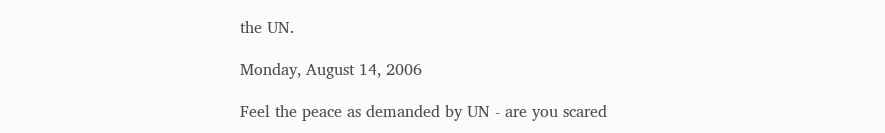the UN.

Monday, August 14, 2006

Feel the peace as demanded by UN - are you scared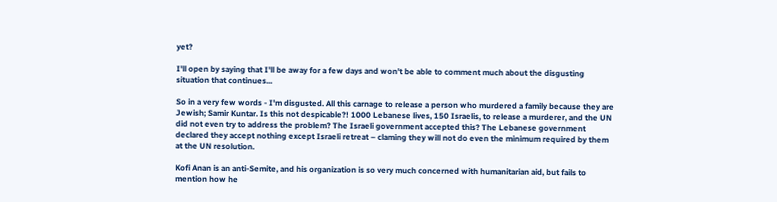yet?

I'll open by saying that I'll be away for a few days and won't be able to comment much about the disgusting situation that continues...

So in a very few words - I'm disgusted. All this carnage to release a person who murdered a family because they are Jewish; Samir Kuntar. Is this not despicable?! 1000 Lebanese lives, 150 Israelis, to release a murderer, and the UN did not even try to address the problem? The Israeli government accepted this? The Lebanese government declared they accept nothing except Israeli retreat – claming they will not do even the minimum required by them at the UN resolution.

Kofi Anan is an anti-Semite, and his organization is so very much concerned with humanitarian aid, but fails to mention how he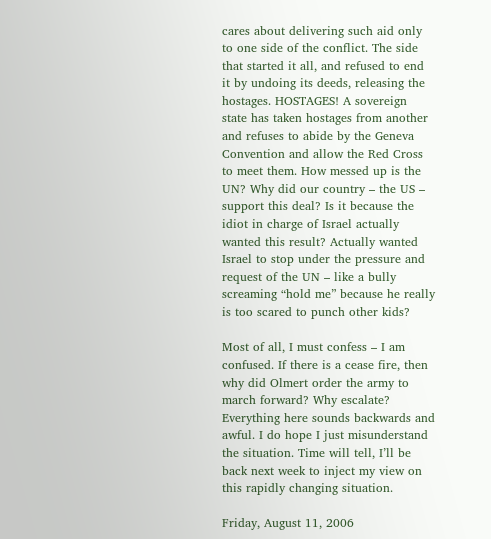cares about delivering such aid only to one side of the conflict. The side that started it all, and refused to end it by undoing its deeds, releasing the hostages. HOSTAGES! A sovereign state has taken hostages from another and refuses to abide by the Geneva Convention and allow the Red Cross to meet them. How messed up is the UN? Why did our country – the US – support this deal? Is it because the idiot in charge of Israel actually wanted this result? Actually wanted Israel to stop under the pressure and request of the UN – like a bully screaming “hold me” because he really is too scared to punch other kids?

Most of all, I must confess – I am confused. If there is a cease fire, then why did Olmert order the army to march forward? Why escalate? Everything here sounds backwards and awful. I do hope I just misunderstand the situation. Time will tell, I’ll be back next week to inject my view on this rapidly changing situation.

Friday, August 11, 2006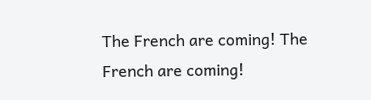The French are coming! The French are coming!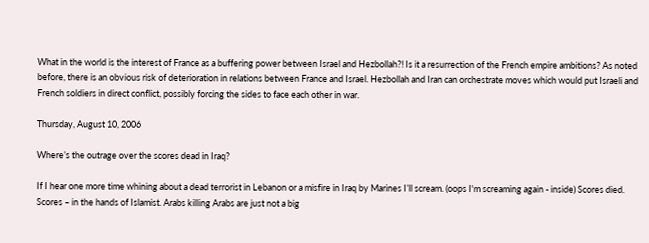What in the world is the interest of France as a buffering power between Israel and Hezbollah?! Is it a resurrection of the French empire ambitions? As noted before, there is an obvious risk of deterioration in relations between France and Israel. Hezbollah and Iran can orchestrate moves which would put Israeli and French soldiers in direct conflict, possibly forcing the sides to face each other in war.

Thursday, August 10, 2006

Where’s the outrage over the scores dead in Iraq?

If I hear one more time whining about a dead terrorist in Lebanon or a misfire in Iraq by Marines I’ll scream. (oops I'm screaming again - inside) Scores died. Scores – in the hands of Islamist. Arabs killing Arabs are just not a big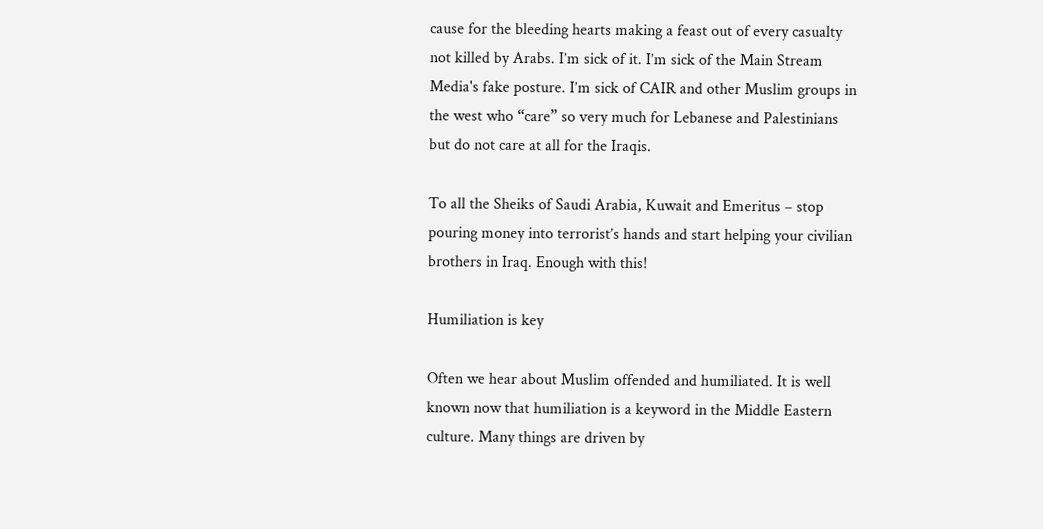cause for the bleeding hearts making a feast out of every casualty not killed by Arabs. I’m sick of it. I’m sick of the Main Stream Media's fake posture. I’m sick of CAIR and other Muslim groups in the west who “care” so very much for Lebanese and Palestinians but do not care at all for the Iraqis.

To all the Sheiks of Saudi Arabia, Kuwait and Emeritus – stop pouring money into terrorist’s hands and start helping your civilian brothers in Iraq. Enough with this!

Humiliation is key

Often we hear about Muslim offended and humiliated. It is well known now that humiliation is a keyword in the Middle Eastern culture. Many things are driven by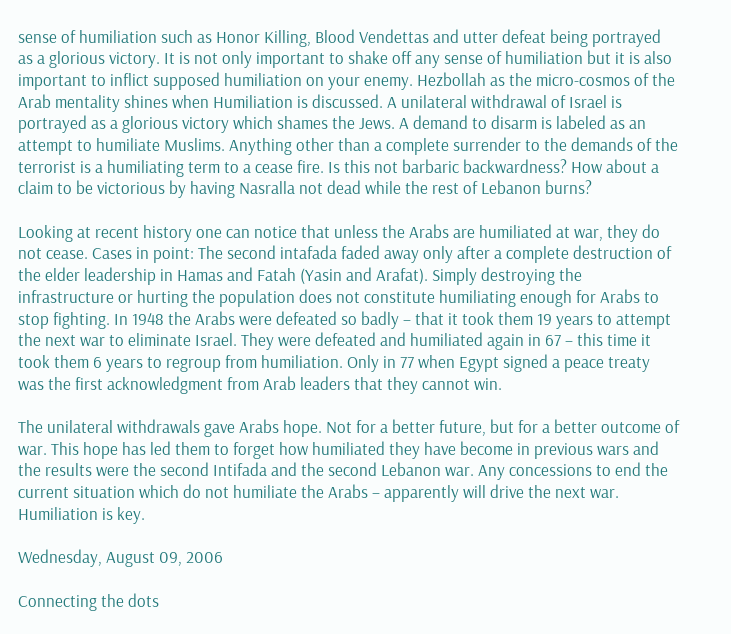sense of humiliation such as Honor Killing, Blood Vendettas and utter defeat being portrayed as a glorious victory. It is not only important to shake off any sense of humiliation but it is also important to inflict supposed humiliation on your enemy. Hezbollah as the micro-cosmos of the Arab mentality shines when Humiliation is discussed. A unilateral withdrawal of Israel is portrayed as a glorious victory which shames the Jews. A demand to disarm is labeled as an attempt to humiliate Muslims. Anything other than a complete surrender to the demands of the terrorist is a humiliating term to a cease fire. Is this not barbaric backwardness? How about a claim to be victorious by having Nasralla not dead while the rest of Lebanon burns?

Looking at recent history one can notice that unless the Arabs are humiliated at war, they do not cease. Cases in point: The second intafada faded away only after a complete destruction of the elder leadership in Hamas and Fatah (Yasin and Arafat). Simply destroying the infrastructure or hurting the population does not constitute humiliating enough for Arabs to stop fighting. In 1948 the Arabs were defeated so badly – that it took them 19 years to attempt the next war to eliminate Israel. They were defeated and humiliated again in 67 – this time it took them 6 years to regroup from humiliation. Only in 77 when Egypt signed a peace treaty was the first acknowledgment from Arab leaders that they cannot win.

The unilateral withdrawals gave Arabs hope. Not for a better future, but for a better outcome of war. This hope has led them to forget how humiliated they have become in previous wars and the results were the second Intifada and the second Lebanon war. Any concessions to end the current situation which do not humiliate the Arabs – apparently will drive the next war. Humiliation is key.

Wednesday, August 09, 2006

Connecting the dots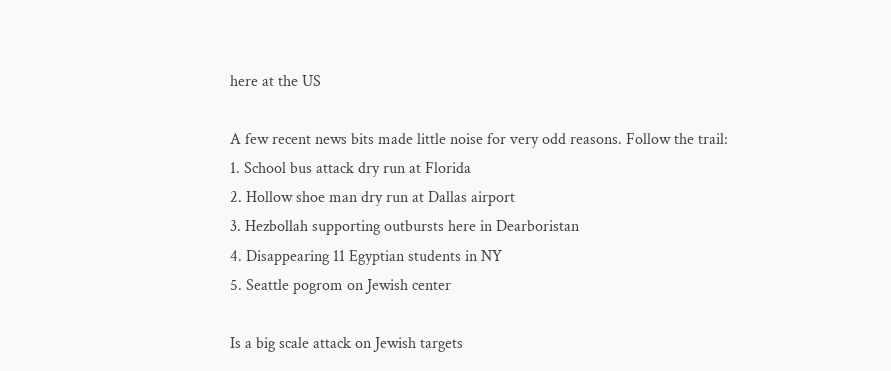here at the US

A few recent news bits made little noise for very odd reasons. Follow the trail:
1. School bus attack dry run at Florida
2. Hollow shoe man dry run at Dallas airport
3. Hezbollah supporting outbursts here in Dearboristan
4. Disappearing 11 Egyptian students in NY
5. Seattle pogrom on Jewish center

Is a big scale attack on Jewish targets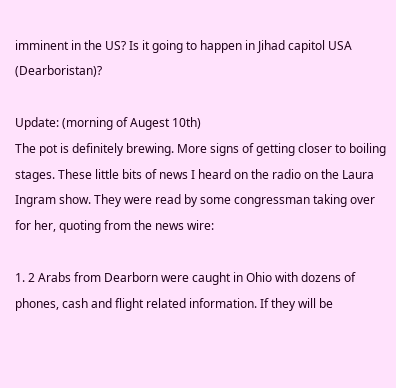imminent in the US? Is it going to happen in Jihad capitol USA (Dearboristan)?

Update: (morning of Augest 10th)
The pot is definitely brewing. More signs of getting closer to boiling stages. These little bits of news I heard on the radio on the Laura Ingram show. They were read by some congressman taking over for her, quoting from the news wire:

1. 2 Arabs from Dearborn were caught in Ohio with dozens of phones, cash and flight related information. If they will be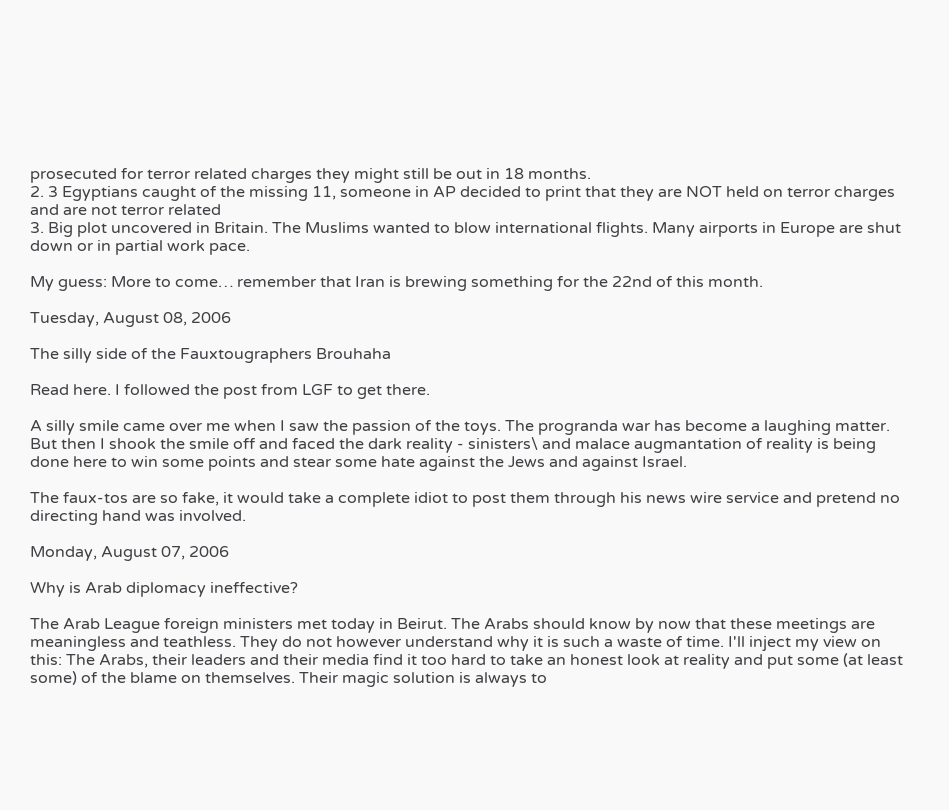prosecuted for terror related charges they might still be out in 18 months.
2. 3 Egyptians caught of the missing 11, someone in AP decided to print that they are NOT held on terror charges and are not terror related
3. Big plot uncovered in Britain. The Muslims wanted to blow international flights. Many airports in Europe are shut down or in partial work pace.

My guess: More to come… remember that Iran is brewing something for the 22nd of this month.

Tuesday, August 08, 2006

The silly side of the Fauxtougraphers Brouhaha

Read here. I followed the post from LGF to get there.

A silly smile came over me when I saw the passion of the toys. The progranda war has become a laughing matter. But then I shook the smile off and faced the dark reality - sinisters\ and malace augmantation of reality is being done here to win some points and stear some hate against the Jews and against Israel.

The faux-tos are so fake, it would take a complete idiot to post them through his news wire service and pretend no directing hand was involved.

Monday, August 07, 2006

Why is Arab diplomacy ineffective?

The Arab League foreign ministers met today in Beirut. The Arabs should know by now that these meetings are meaningless and teathless. They do not however understand why it is such a waste of time. I'll inject my view on this: The Arabs, their leaders and their media find it too hard to take an honest look at reality and put some (at least some) of the blame on themselves. Their magic solution is always to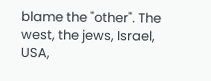blame the "other". The west, the jews, Israel, USA,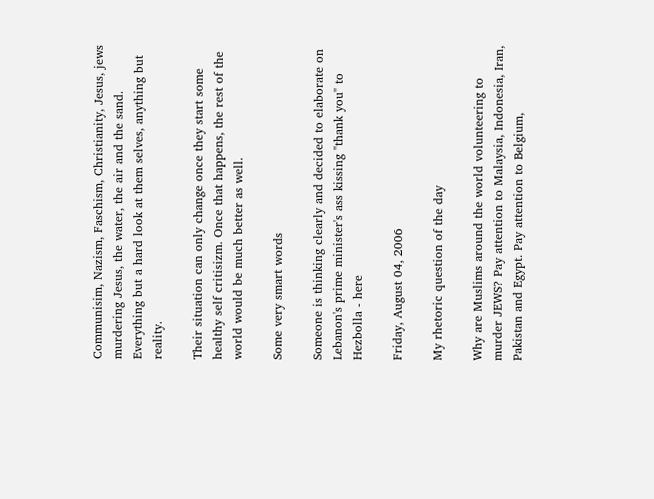Communisim, Nazism, Faschism, Christianity, Jesus, jews murdering Jesus, the water, the air and the sand. Everything but a hard look at them selves, anything but reality.

Their situation can only change once they start some healthy self critisizm. Once that happens, the rest of the world would be much better as well.

Some very smart words

Someone is thinking clearly and decided to elaborate on Lebanon's prime minister's ass kissing "thank you" to Hezbolla - here

Friday, August 04, 2006

My rhetoric question of the day

Why are Muslims around the world volunteering to murder JEWS? Pay attention to Malaysia, Indonesia, Iran, Pakistan and Egypt. Pay attention to Belgium,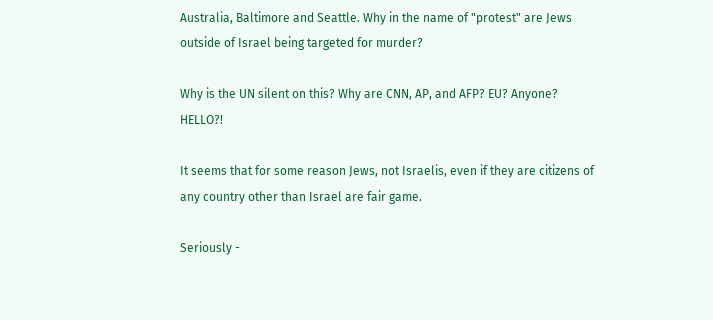Australia, Baltimore and Seattle. Why in the name of "protest" are Jews outside of Israel being targeted for murder?

Why is the UN silent on this? Why are CNN, AP, and AFP? EU? Anyone? HELLO?!

It seems that for some reason Jews, not Israelis, even if they are citizens of any country other than Israel are fair game.

Seriously -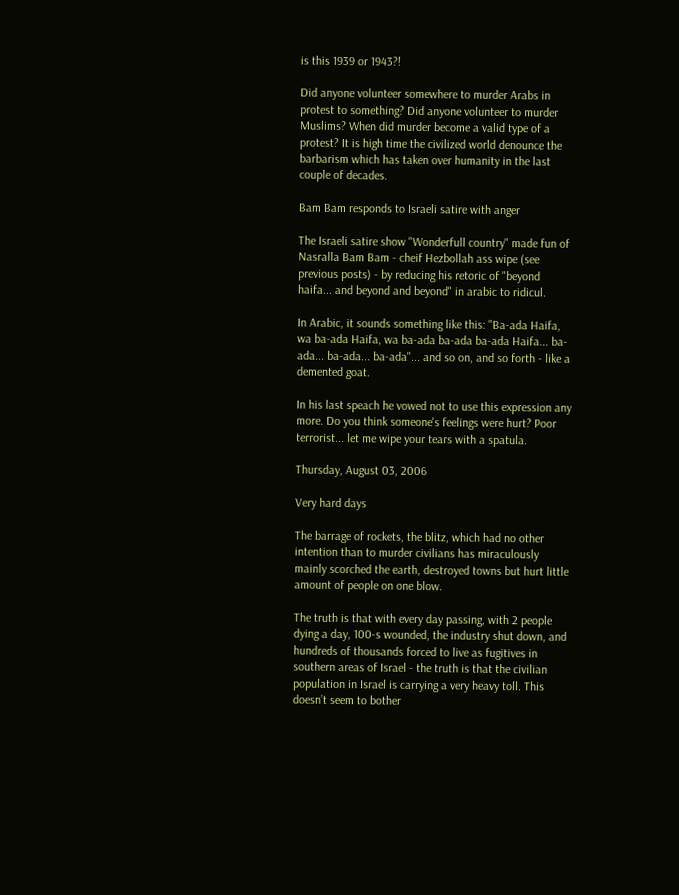is this 1939 or 1943?!

Did anyone volunteer somewhere to murder Arabs in protest to something? Did anyone volunteer to murder Muslims? When did murder become a valid type of a protest? It is high time the civilized world denounce the barbarism which has taken over humanity in the last couple of decades.

Bam Bam responds to Israeli satire with anger

The Israeli satire show "Wonderfull country" made fun of Nasralla Bam Bam - cheif Hezbollah ass wipe (see previous posts) - by reducing his retoric of "beyond haifa... and beyond and beyond" in arabic to ridicul.

In Arabic, it sounds something like this: "Ba-ada Haifa, wa ba-ada Haifa, wa ba-ada ba-ada ba-ada Haifa... ba-ada... ba-ada... ba-ada"... and so on, and so forth - like a demented goat.

In his last speach he vowed not to use this expression any more. Do you think someone's feelings were hurt? Poor terrorist... let me wipe your tears with a spatula.

Thursday, August 03, 2006

Very hard days

The barrage of rockets, the blitz, which had no other intention than to murder civilians has miraculously mainly scorched the earth, destroyed towns but hurt little amount of people on one blow.

The truth is that with every day passing, with 2 people dying a day, 100-s wounded, the industry shut down, and hundreds of thousands forced to live as fugitives in southern areas of Israel - the truth is that the civilian population in Israel is carrying a very heavy toll. This doesn’t seem to bother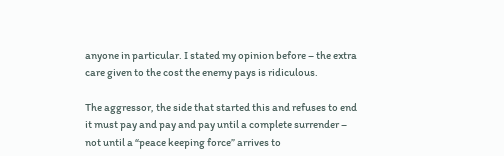anyone in particular. I stated my opinion before – the extra care given to the cost the enemy pays is ridiculous.

The aggressor, the side that started this and refuses to end it must pay and pay and pay until a complete surrender – not until a “peace keeping force” arrives to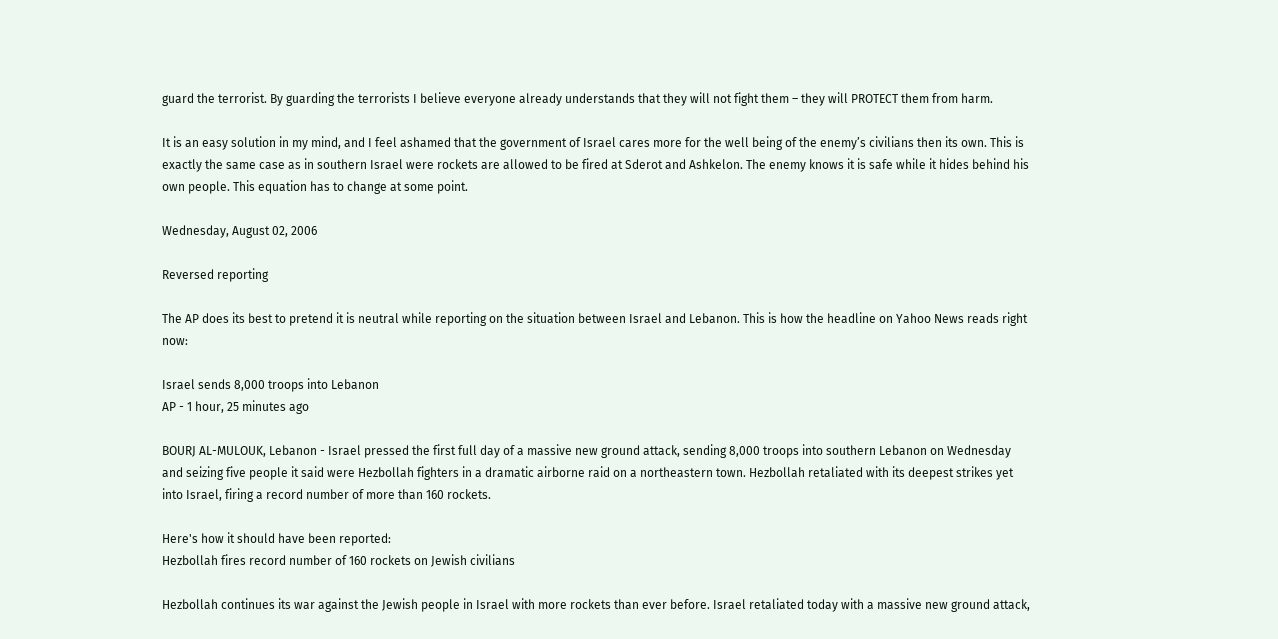guard the terrorist. By guarding the terrorists I believe everyone already understands that they will not fight them – they will PROTECT them from harm.

It is an easy solution in my mind, and I feel ashamed that the government of Israel cares more for the well being of the enemy’s civilians then its own. This is exactly the same case as in southern Israel were rockets are allowed to be fired at Sderot and Ashkelon. The enemy knows it is safe while it hides behind his own people. This equation has to change at some point.

Wednesday, August 02, 2006

Reversed reporting

The AP does its best to pretend it is neutral while reporting on the situation between Israel and Lebanon. This is how the headline on Yahoo News reads right now:

Israel sends 8,000 troops into Lebanon
AP - 1 hour, 25 minutes ago

BOURJ AL-MULOUK, Lebanon - Israel pressed the first full day of a massive new ground attack, sending 8,000 troops into southern Lebanon on Wednesday and seizing five people it said were Hezbollah fighters in a dramatic airborne raid on a northeastern town. Hezbollah retaliated with its deepest strikes yet into Israel, firing a record number of more than 160 rockets.

Here's how it should have been reported:
Hezbollah fires record number of 160 rockets on Jewish civilians

Hezbollah continues its war against the Jewish people in Israel with more rockets than ever before. Israel retaliated today with a massive new ground attack,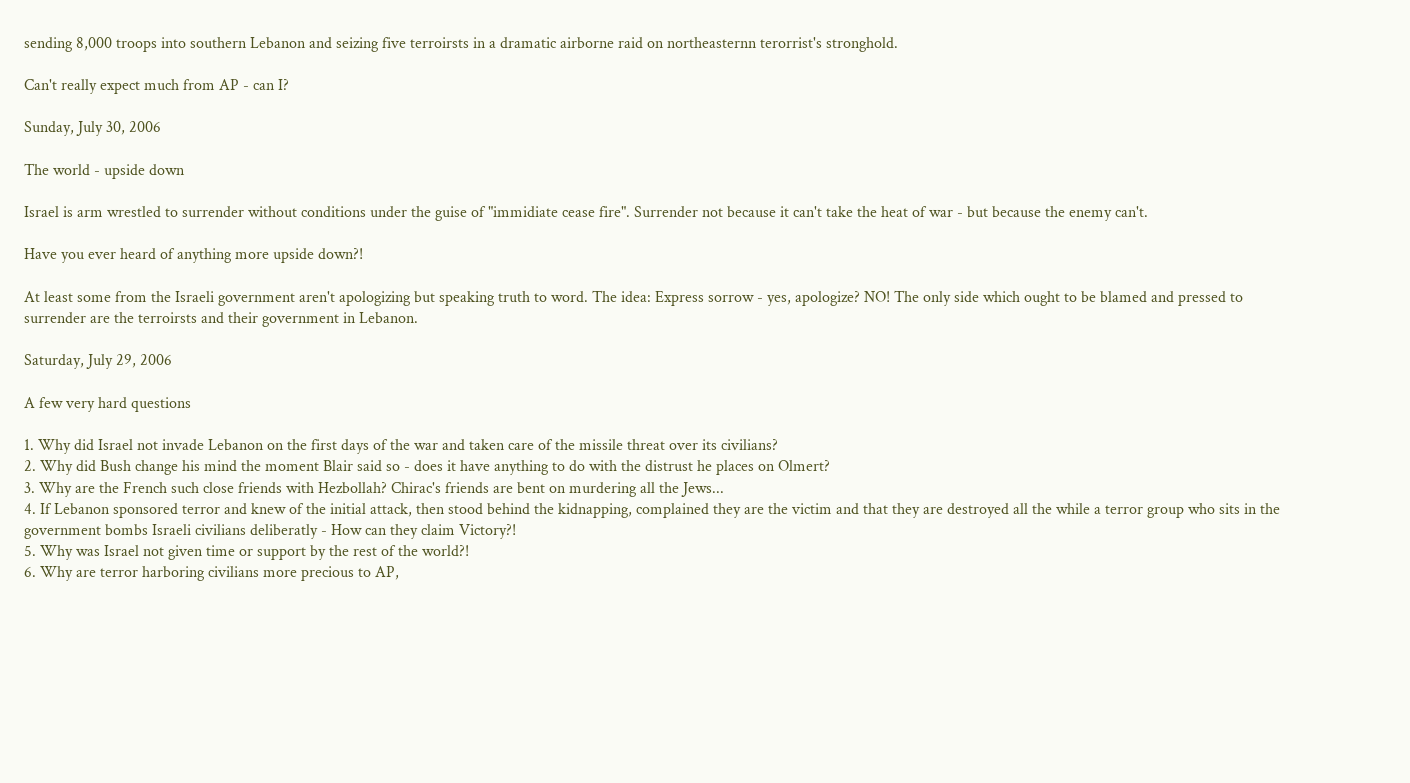sending 8,000 troops into southern Lebanon and seizing five terroirsts in a dramatic airborne raid on northeasternn terorrist's stronghold.

Can't really expect much from AP - can I?

Sunday, July 30, 2006

The world - upside down

Israel is arm wrestled to surrender without conditions under the guise of "immidiate cease fire". Surrender not because it can't take the heat of war - but because the enemy can't.

Have you ever heard of anything more upside down?!

At least some from the Israeli government aren't apologizing but speaking truth to word. The idea: Express sorrow - yes, apologize? NO! The only side which ought to be blamed and pressed to surrender are the terroirsts and their government in Lebanon.

Saturday, July 29, 2006

A few very hard questions

1. Why did Israel not invade Lebanon on the first days of the war and taken care of the missile threat over its civilians?
2. Why did Bush change his mind the moment Blair said so - does it have anything to do with the distrust he places on Olmert?
3. Why are the French such close friends with Hezbollah? Chirac's friends are bent on murdering all the Jews...
4. If Lebanon sponsored terror and knew of the initial attack, then stood behind the kidnapping, complained they are the victim and that they are destroyed all the while a terror group who sits in the government bombs Israeli civilians deliberatly - How can they claim Victory?!
5. Why was Israel not given time or support by the rest of the world?!
6. Why are terror harboring civilians more precious to AP,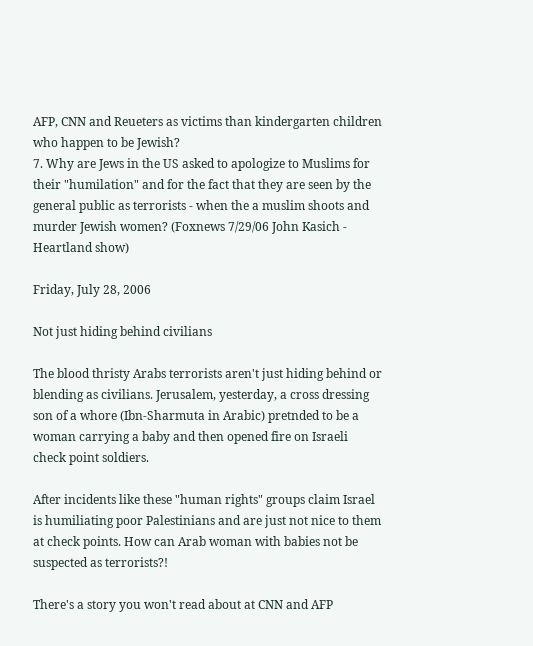AFP, CNN and Reueters as victims than kindergarten children who happen to be Jewish?
7. Why are Jews in the US asked to apologize to Muslims for their "humilation" and for the fact that they are seen by the general public as terrorists - when the a muslim shoots and murder Jewish women? (Foxnews 7/29/06 John Kasich - Heartland show)

Friday, July 28, 2006

Not just hiding behind civilians

The blood thristy Arabs terrorists aren't just hiding behind or blending as civilians. Jerusalem, yesterday, a cross dressing son of a whore (Ibn-Sharmuta in Arabic) pretnded to be a woman carrying a baby and then opened fire on Israeli check point soldiers.

After incidents like these "human rights" groups claim Israel is humiliating poor Palestinians and are just not nice to them at check points. How can Arab woman with babies not be suspected as terrorists?!

There's a story you won't read about at CNN and AFP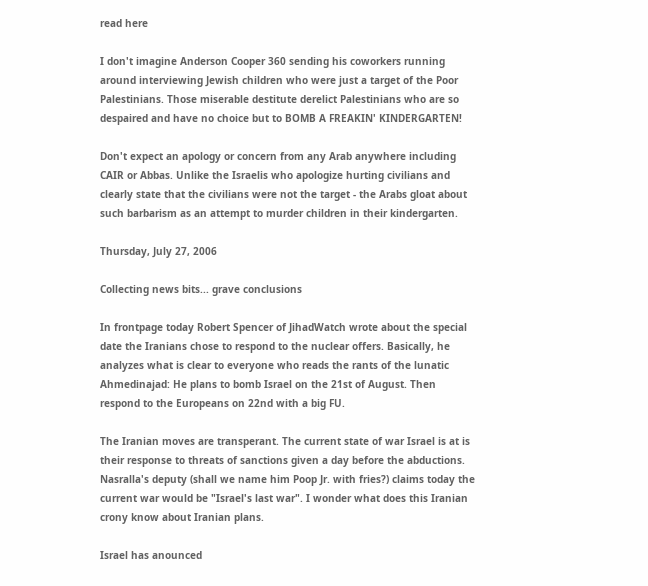read here

I don't imagine Anderson Cooper 360 sending his coworkers running around interviewing Jewish children who were just a target of the Poor Palestinians. Those miserable destitute derelict Palestinians who are so despaired and have no choice but to BOMB A FREAKIN' KINDERGARTEN!

Don't expect an apology or concern from any Arab anywhere including CAIR or Abbas. Unlike the Israelis who apologize hurting civilians and clearly state that the civilians were not the target - the Arabs gloat about such barbarism as an attempt to murder children in their kindergarten.

Thursday, July 27, 2006

Collecting news bits... grave conclusions

In frontpage today Robert Spencer of JihadWatch wrote about the special date the Iranians chose to respond to the nuclear offers. Basically, he analyzes what is clear to everyone who reads the rants of the lunatic Ahmedinajad: He plans to bomb Israel on the 21st of August. Then respond to the Europeans on 22nd with a big FU.

The Iranian moves are transperant. The current state of war Israel is at is their response to threats of sanctions given a day before the abductions. Nasralla's deputy (shall we name him Poop Jr. with fries?) claims today the current war would be "Israel's last war". I wonder what does this Iranian crony know about Iranian plans.

Israel has anounced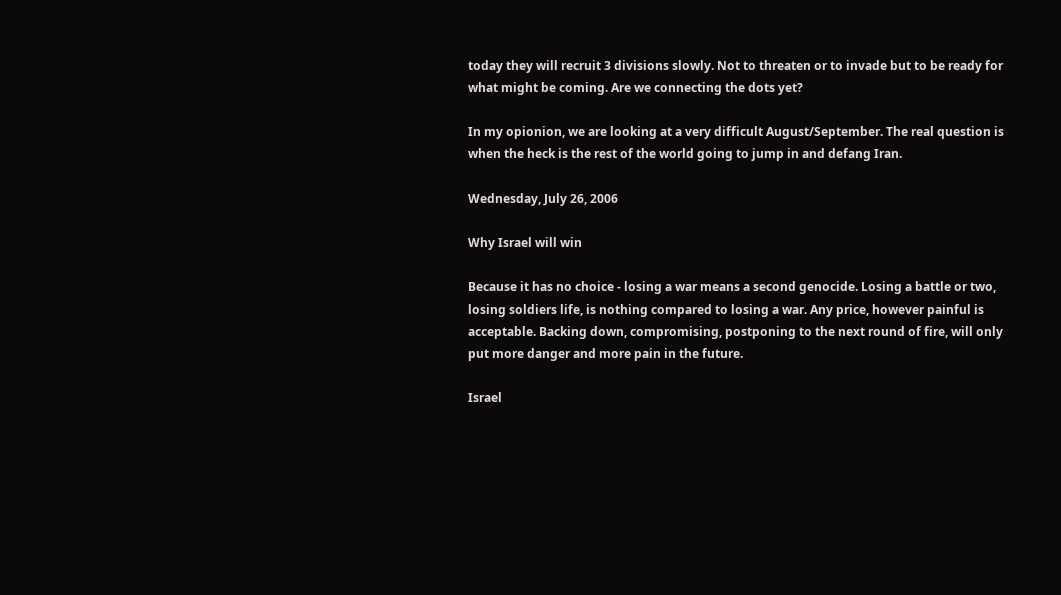today they will recruit 3 divisions slowly. Not to threaten or to invade but to be ready for what might be coming. Are we connecting the dots yet?

In my opionion, we are looking at a very difficult August/September. The real question is when the heck is the rest of the world going to jump in and defang Iran.

Wednesday, July 26, 2006

Why Israel will win

Because it has no choice - losing a war means a second genocide. Losing a battle or two, losing soldiers life, is nothing compared to losing a war. Any price, however painful is acceptable. Backing down, compromising, postponing to the next round of fire, will only put more danger and more pain in the future.

Israel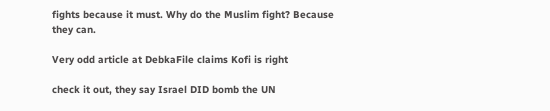fights because it must. Why do the Muslim fight? Because they can.

Very odd article at DebkaFile claims Kofi is right

check it out, they say Israel DID bomb the UN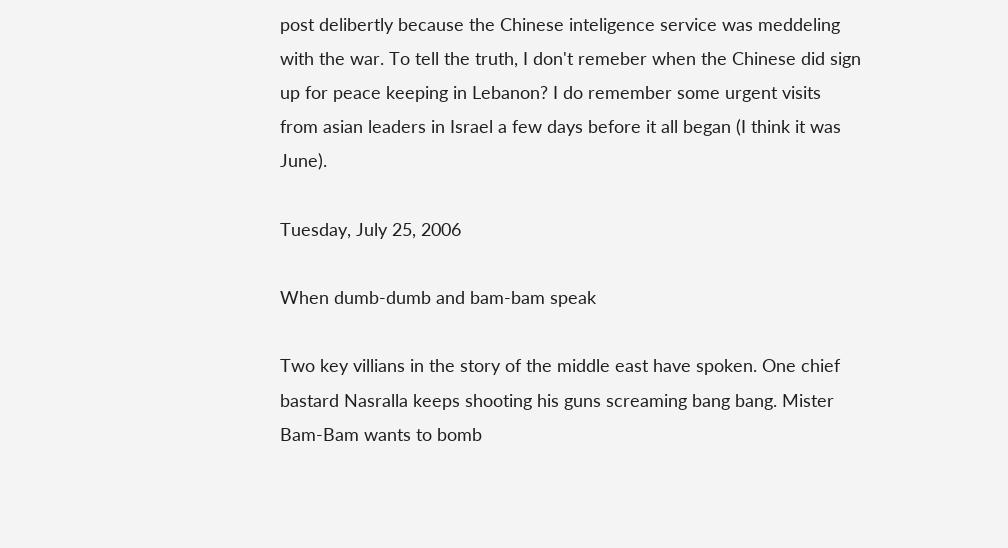post delibertly because the Chinese inteligence service was meddeling with the war. To tell the truth, I don't remeber when the Chinese did sign up for peace keeping in Lebanon? I do remember some urgent visits from asian leaders in Israel a few days before it all began (I think it was June).

Tuesday, July 25, 2006

When dumb-dumb and bam-bam speak

Two key villians in the story of the middle east have spoken. One chief bastard Nasralla keeps shooting his guns screaming bang bang. Mister Bam-Bam wants to bomb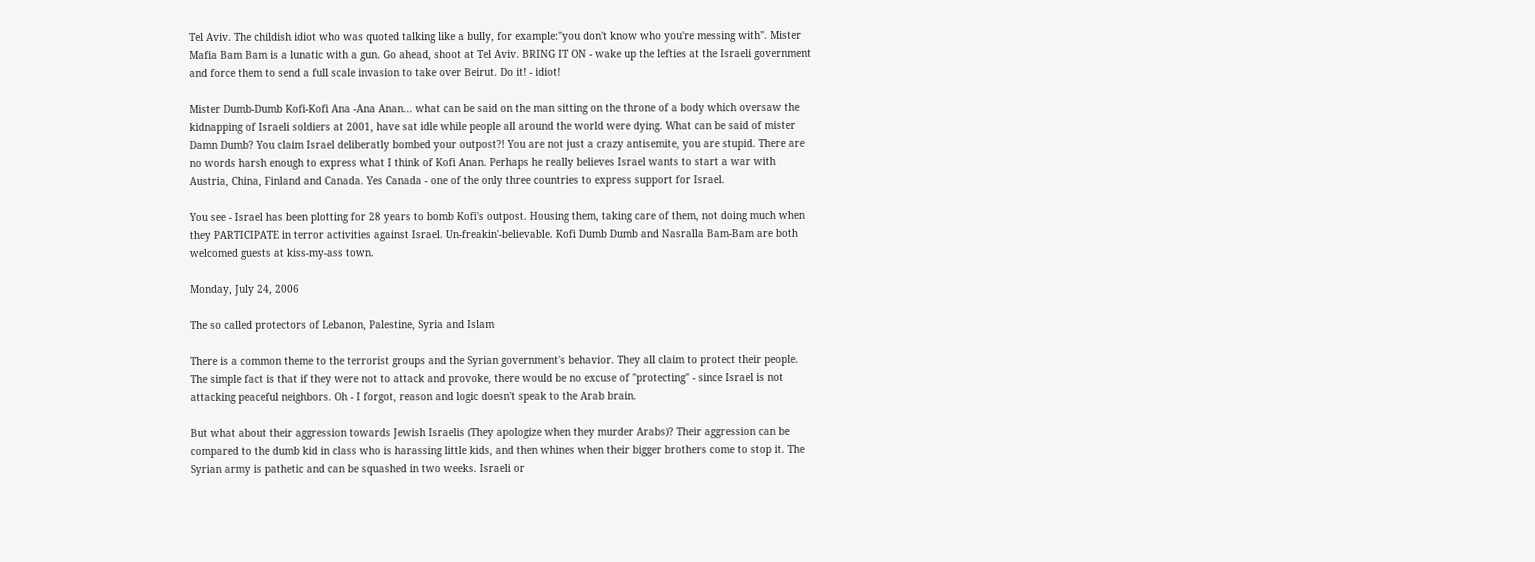Tel Aviv. The childish idiot who was quoted talking like a bully, for example:"you don't know who you're messing with". Mister Mafia Bam Bam is a lunatic with a gun. Go ahead, shoot at Tel Aviv. BRING IT ON - wake up the lefties at the Israeli government and force them to send a full scale invasion to take over Beirut. Do it! - idiot!

Mister Dumb-Dumb Kofi-Kofi Ana -Ana Anan... what can be said on the man sitting on the throne of a body which oversaw the kidnapping of Israeli soldiers at 2001, have sat idle while people all around the world were dying. What can be said of mister Damn Dumb? You claim Israel deliberatly bombed your outpost?! You are not just a crazy antisemite, you are stupid. There are no words harsh enough to express what I think of Kofi Anan. Perhaps he really believes Israel wants to start a war with Austria, China, Finland and Canada. Yes Canada - one of the only three countries to express support for Israel.

You see - Israel has been plotting for 28 years to bomb Kofi's outpost. Housing them, taking care of them, not doing much when they PARTICIPATE in terror activities against Israel. Un-freakin'-believable. Kofi Dumb Dumb and Nasralla Bam-Bam are both welcomed guests at kiss-my-ass town.

Monday, July 24, 2006

The so called protectors of Lebanon, Palestine, Syria and Islam

There is a common theme to the terrorist groups and the Syrian government's behavior. They all claim to protect their people. The simple fact is that if they were not to attack and provoke, there would be no excuse of "protecting" - since Israel is not attacking peaceful neighbors. Oh - I forgot, reason and logic doesn't speak to the Arab brain.

But what about their aggression towards Jewish Israelis (They apologize when they murder Arabs)? Their aggression can be compared to the dumb kid in class who is harassing little kids, and then whines when their bigger brothers come to stop it. The Syrian army is pathetic and can be squashed in two weeks. Israeli or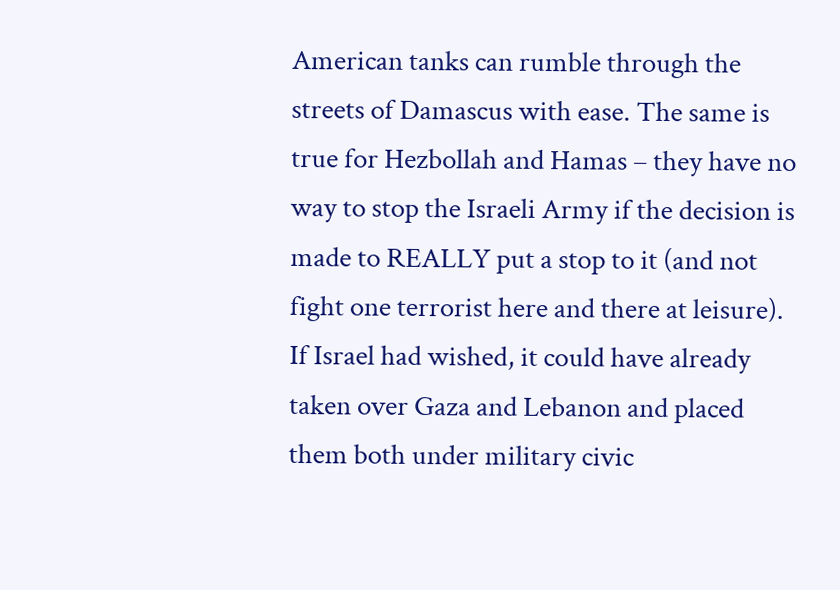American tanks can rumble through the streets of Damascus with ease. The same is true for Hezbollah and Hamas – they have no way to stop the Israeli Army if the decision is made to REALLY put a stop to it (and not fight one terrorist here and there at leisure). If Israel had wished, it could have already taken over Gaza and Lebanon and placed them both under military civic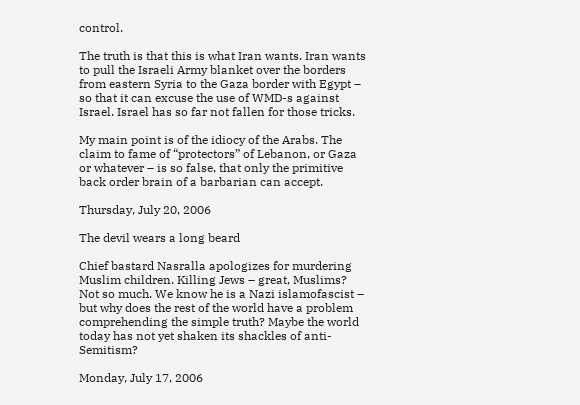control.

The truth is that this is what Iran wants. Iran wants to pull the Israeli Army blanket over the borders from eastern Syria to the Gaza border with Egypt – so that it can excuse the use of WMD-s against Israel. Israel has so far not fallen for those tricks.

My main point is of the idiocy of the Arabs. The claim to fame of “protectors” of Lebanon, or Gaza or whatever – is so false, that only the primitive back order brain of a barbarian can accept.

Thursday, July 20, 2006

The devil wears a long beard

Chief bastard Nasralla apologizes for murdering Muslim children. Killing Jews – great, Muslims? Not so much. We know he is a Nazi islamofascist – but why does the rest of the world have a problem comprehending the simple truth? Maybe the world today has not yet shaken its shackles of anti-Semitism?

Monday, July 17, 2006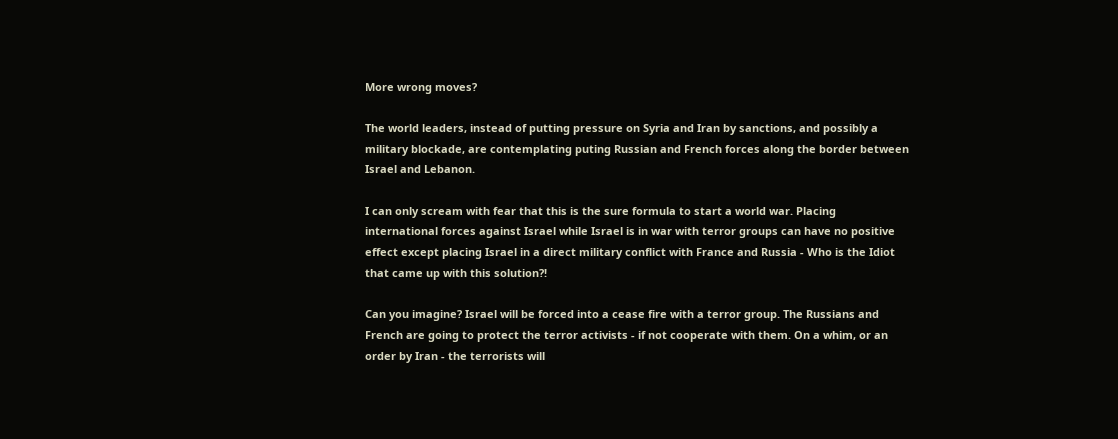More wrong moves?

The world leaders, instead of putting pressure on Syria and Iran by sanctions, and possibly a military blockade, are contemplating puting Russian and French forces along the border between Israel and Lebanon.

I can only scream with fear that this is the sure formula to start a world war. Placing international forces against Israel while Israel is in war with terror groups can have no positive effect except placing Israel in a direct military conflict with France and Russia - Who is the Idiot that came up with this solution?!

Can you imagine? Israel will be forced into a cease fire with a terror group. The Russians and French are going to protect the terror activists - if not cooperate with them. On a whim, or an order by Iran - the terrorists will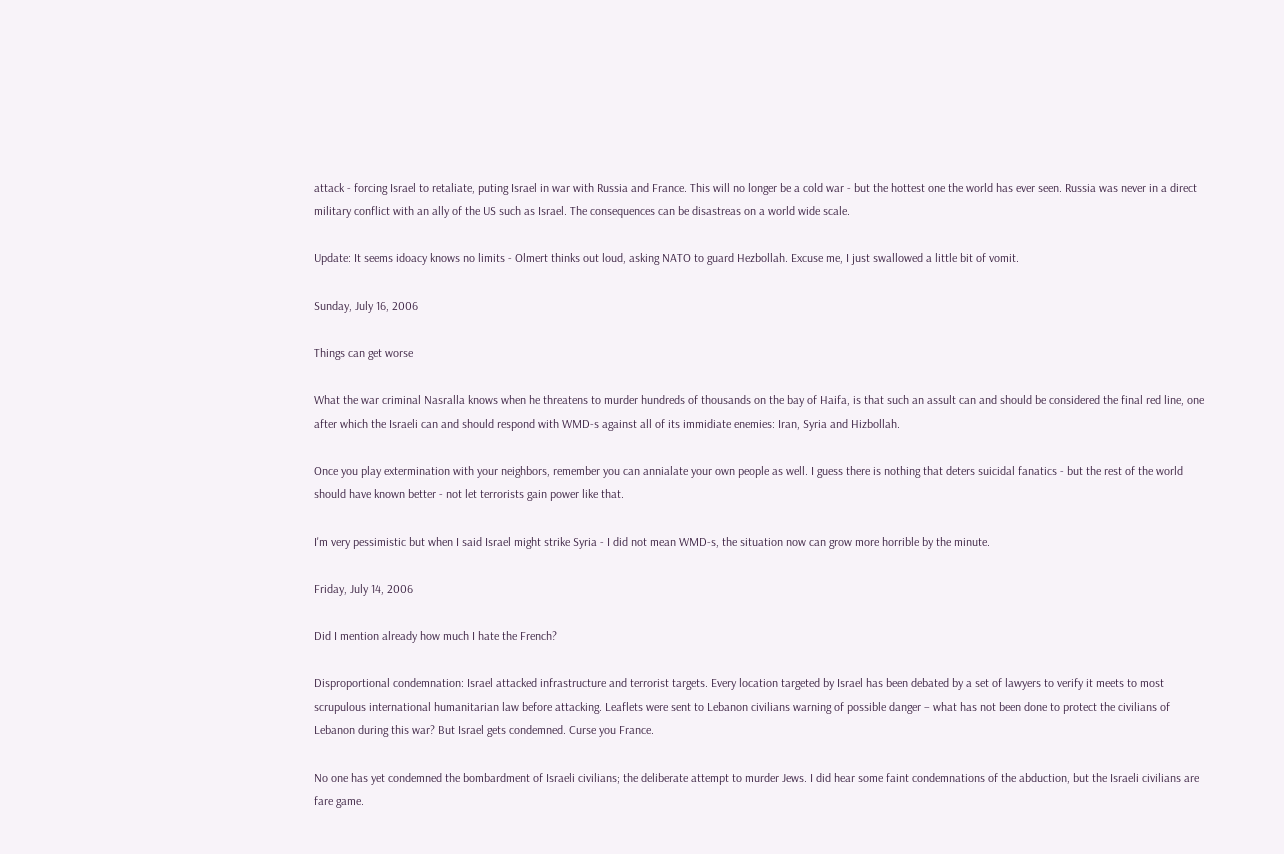attack - forcing Israel to retaliate, puting Israel in war with Russia and France. This will no longer be a cold war - but the hottest one the world has ever seen. Russia was never in a direct military conflict with an ally of the US such as Israel. The consequences can be disastreas on a world wide scale.

Update: It seems idoacy knows no limits - Olmert thinks out loud, asking NATO to guard Hezbollah. Excuse me, I just swallowed a little bit of vomit.

Sunday, July 16, 2006

Things can get worse

What the war criminal Nasralla knows when he threatens to murder hundreds of thousands on the bay of Haifa, is that such an assult can and should be considered the final red line, one after which the Israeli can and should respond with WMD-s against all of its immidiate enemies: Iran, Syria and Hizbollah.

Once you play extermination with your neighbors, remember you can annialate your own people as well. I guess there is nothing that deters suicidal fanatics - but the rest of the world should have known better - not let terrorists gain power like that.

I'm very pessimistic but when I said Israel might strike Syria - I did not mean WMD-s, the situation now can grow more horrible by the minute.

Friday, July 14, 2006

Did I mention already how much I hate the French?

Disproportional condemnation: Israel attacked infrastructure and terrorist targets. Every location targeted by Israel has been debated by a set of lawyers to verify it meets to most scrupulous international humanitarian law before attacking. Leaflets were sent to Lebanon civilians warning of possible danger – what has not been done to protect the civilians of Lebanon during this war? But Israel gets condemned. Curse you France.

No one has yet condemned the bombardment of Israeli civilians; the deliberate attempt to murder Jews. I did hear some faint condemnations of the abduction, but the Israeli civilians are fare game.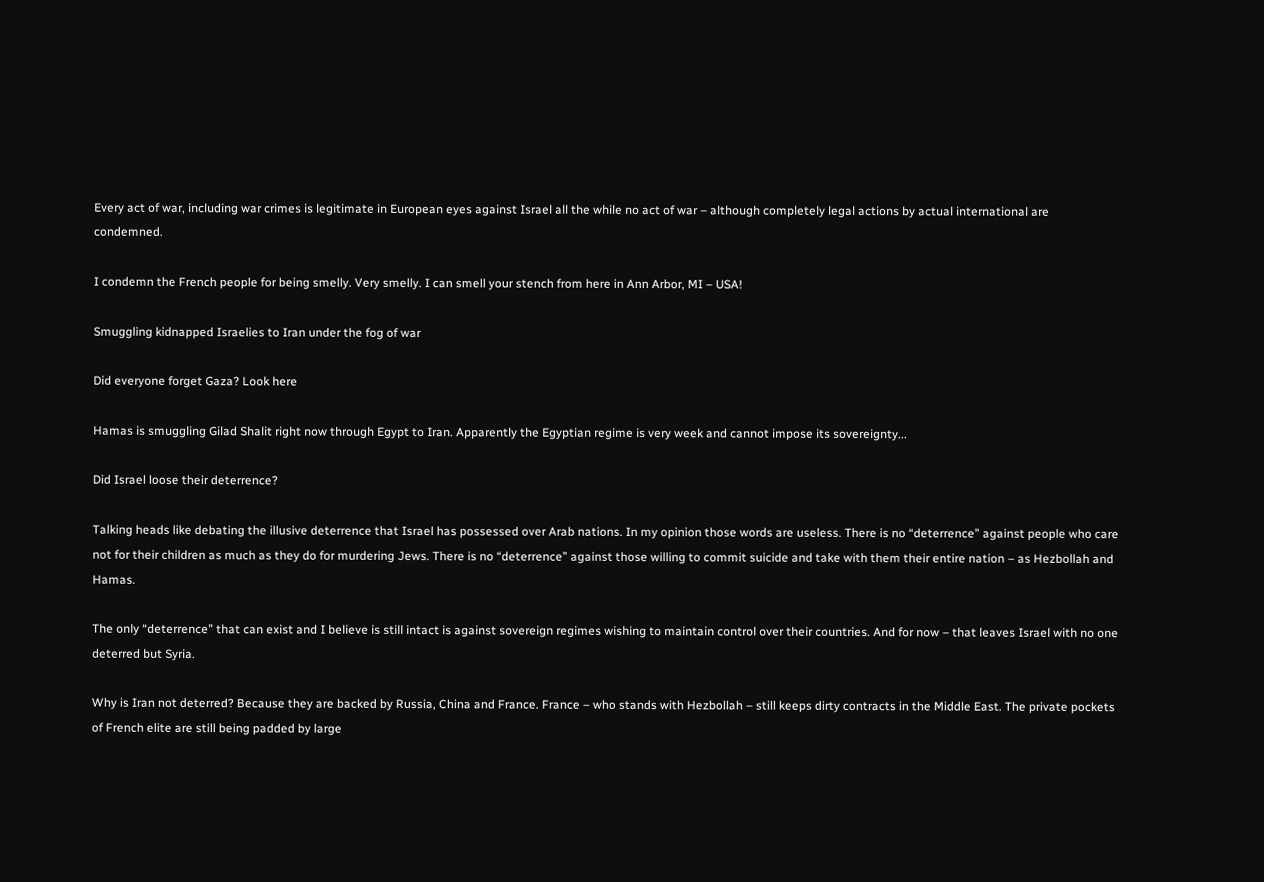Every act of war, including war crimes is legitimate in European eyes against Israel all the while no act of war – although completely legal actions by actual international are condemned.

I condemn the French people for being smelly. Very smelly. I can smell your stench from here in Ann Arbor, MI – USA!

Smuggling kidnapped Israelies to Iran under the fog of war

Did everyone forget Gaza? Look here

Hamas is smuggling Gilad Shalit right now through Egypt to Iran. Apparently the Egyptian regime is very week and cannot impose its sovereignty...

Did Israel loose their deterrence?

Talking heads like debating the illusive deterrence that Israel has possessed over Arab nations. In my opinion those words are useless. There is no “deterrence” against people who care not for their children as much as they do for murdering Jews. There is no “deterrence” against those willing to commit suicide and take with them their entire nation – as Hezbollah and Hamas.

The only “deterrence” that can exist and I believe is still intact is against sovereign regimes wishing to maintain control over their countries. And for now – that leaves Israel with no one deterred but Syria.

Why is Iran not deterred? Because they are backed by Russia, China and France. France – who stands with Hezbollah – still keeps dirty contracts in the Middle East. The private pockets of French elite are still being padded by large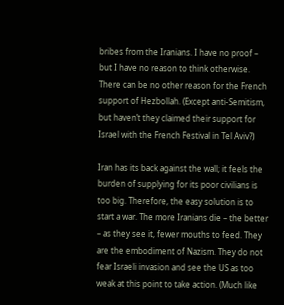bribes from the Iranians. I have no proof – but I have no reason to think otherwise. There can be no other reason for the French support of Hezbollah. (Except anti-Semitism, but haven’t they claimed their support for Israel with the French Festival in Tel Aviv?)

Iran has its back against the wall; it feels the burden of supplying for its poor civilians is too big. Therefore, the easy solution is to start a war. The more Iranians die – the better – as they see it, fewer mouths to feed. They are the embodiment of Nazism. They do not fear Israeli invasion and see the US as too weak at this point to take action. (Much like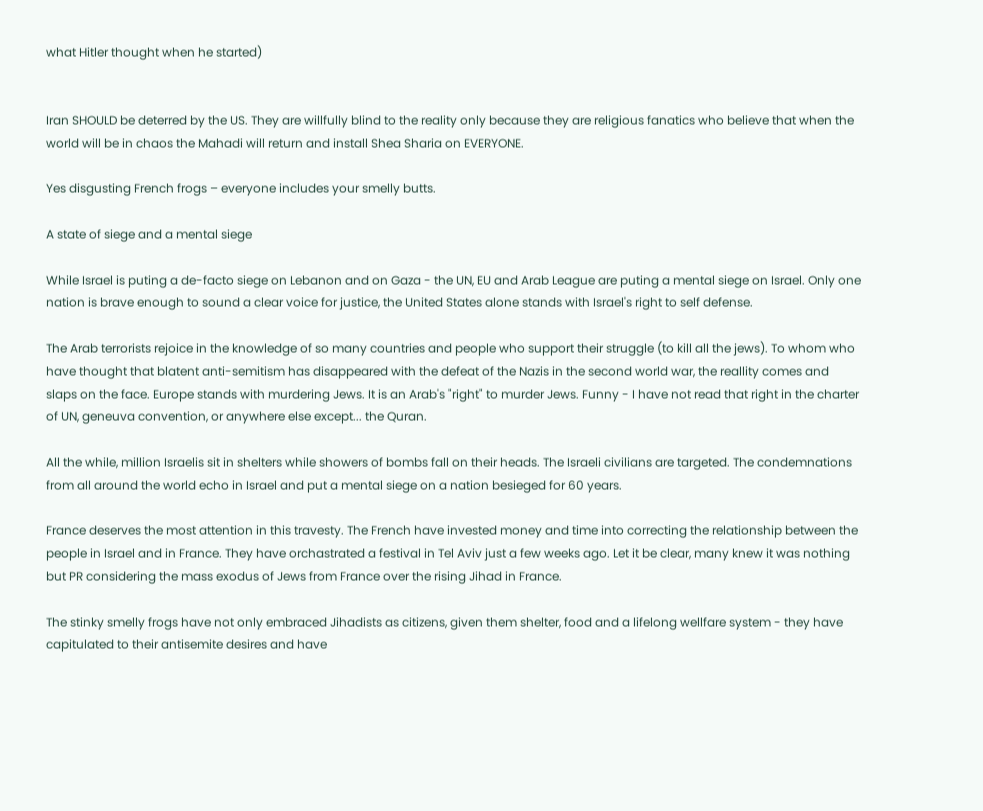what Hitler thought when he started)


Iran SHOULD be deterred by the US. They are willfully blind to the reality only because they are religious fanatics who believe that when the world will be in chaos the Mahadi will return and install Shea Sharia on EVERYONE.

Yes disgusting French frogs – everyone includes your smelly butts.

A state of siege and a mental siege

While Israel is puting a de-facto siege on Lebanon and on Gaza - the UN, EU and Arab League are puting a mental siege on Israel. Only one nation is brave enough to sound a clear voice for justice, the United States alone stands with Israel's right to self defense.

The Arab terrorists rejoice in the knowledge of so many countries and people who support their struggle (to kill all the jews). To whom who have thought that blatent anti-semitism has disappeared with the defeat of the Nazis in the second world war, the reallity comes and slaps on the face. Europe stands with murdering Jews. It is an Arab's "right" to murder Jews. Funny - I have not read that right in the charter of UN, geneuva convention, or anywhere else except... the Quran.

All the while, million Israelis sit in shelters while showers of bombs fall on their heads. The Israeli civilians are targeted. The condemnations from all around the world echo in Israel and put a mental siege on a nation besieged for 60 years.

France deserves the most attention in this travesty. The French have invested money and time into correcting the relationship between the people in Israel and in France. They have orchastrated a festival in Tel Aviv just a few weeks ago. Let it be clear, many knew it was nothing but PR considering the mass exodus of Jews from France over the rising Jihad in France.

The stinky smelly frogs have not only embraced Jihadists as citizens, given them shelter, food and a lifelong wellfare system - they have capitulated to their antisemite desires and have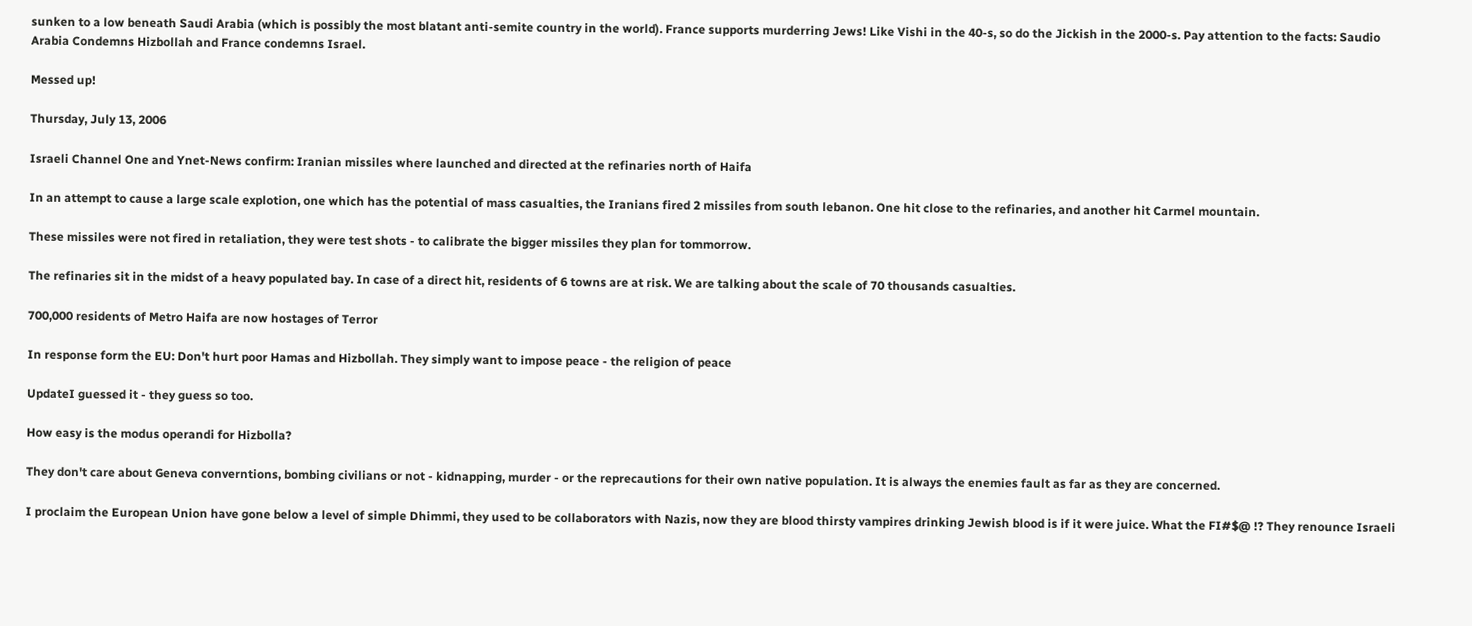sunken to a low beneath Saudi Arabia (which is possibly the most blatant anti-semite country in the world). France supports murderring Jews! Like Vishi in the 40-s, so do the Jickish in the 2000-s. Pay attention to the facts: Saudio Arabia Condemns Hizbollah and France condemns Israel.

Messed up!

Thursday, July 13, 2006

Israeli Channel One and Ynet-News confirm: Iranian missiles where launched and directed at the refinaries north of Haifa

In an attempt to cause a large scale explotion, one which has the potential of mass casualties, the Iranians fired 2 missiles from south lebanon. One hit close to the refinaries, and another hit Carmel mountain.

These missiles were not fired in retaliation, they were test shots - to calibrate the bigger missiles they plan for tommorrow.

The refinaries sit in the midst of a heavy populated bay. In case of a direct hit, residents of 6 towns are at risk. We are talking about the scale of 70 thousands casualties.

700,000 residents of Metro Haifa are now hostages of Terror

In response form the EU: Don't hurt poor Hamas and Hizbollah. They simply want to impose peace - the religion of peace

UpdateI guessed it - they guess so too.

How easy is the modus operandi for Hizbolla?

They don't care about Geneva converntions, bombing civilians or not - kidnapping, murder - or the reprecautions for their own native population. It is always the enemies fault as far as they are concerned.

I proclaim the European Union have gone below a level of simple Dhimmi, they used to be collaborators with Nazis, now they are blood thirsty vampires drinking Jewish blood is if it were juice. What the FI#$@ !? They renounce Israeli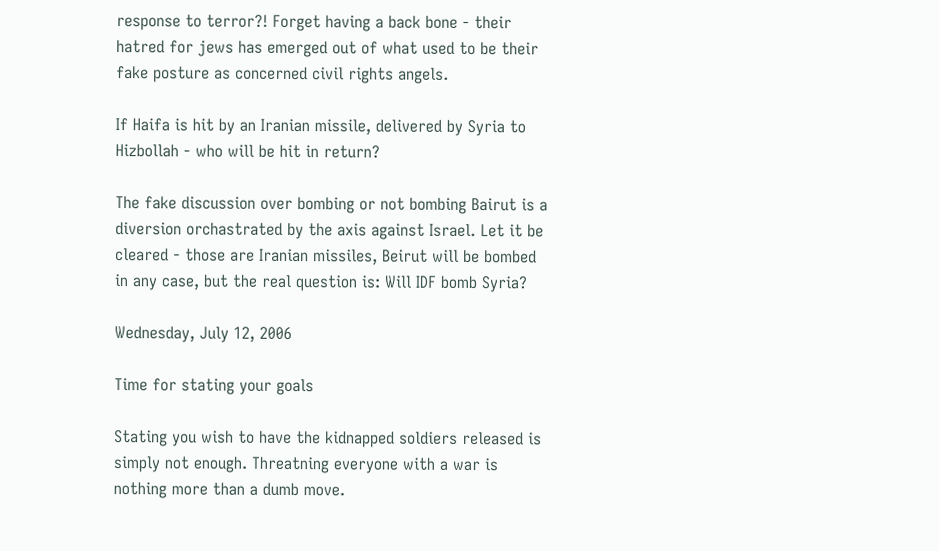response to terror?! Forget having a back bone - their hatred for jews has emerged out of what used to be their fake posture as concerned civil rights angels.

If Haifa is hit by an Iranian missile, delivered by Syria to Hizbollah - who will be hit in return?

The fake discussion over bombing or not bombing Bairut is a diversion orchastrated by the axis against Israel. Let it be cleared - those are Iranian missiles, Beirut will be bombed in any case, but the real question is: Will IDF bomb Syria?

Wednesday, July 12, 2006

Time for stating your goals

Stating you wish to have the kidnapped soldiers released is simply not enough. Threatning everyone with a war is nothing more than a dumb move.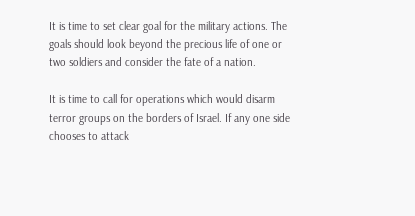It is time to set clear goal for the military actions. The goals should look beyond the precious life of one or two soldiers and consider the fate of a nation.

It is time to call for operations which would disarm terror groups on the borders of Israel. If any one side chooses to attack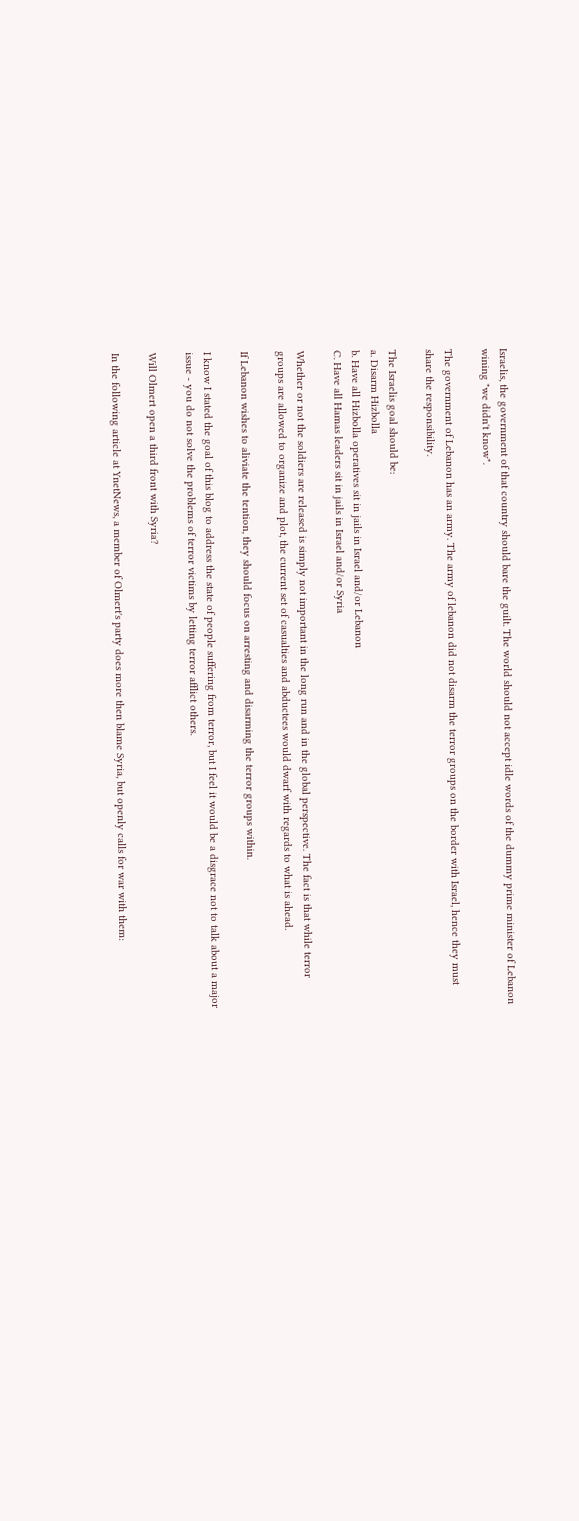Israelis, the government of that country should bare the guilt. The world should not accept idle words of the dummy prime minister of Lebanon wining "we didn't know".

The government of Lebanon has an army. The army of lebanon did not disarm the terror groups on the border with Israel, hence they must share the responsibility.

The Israelis goal should be:
a. Disarm Hizbolla
b. Have all Hizbolla operatives sit in jails in Israel and/or Lebanon
C. Have all Hamas leaders sit in jails in Israel and/or Syria

Whether or not the soldiers are released is simply not important in the long run and in the global perspective. The fact is that while terror groups are allowed to organize and plot, the current set of casualties and abductees would dwarf with regards to what is ahead.

If Lebanon wishes to aliviate the tention, they should focus on arresting and disarming the terror groups within.

I know I stated the goal of this blog to address the state of people suffering from terror, but I feel it would be a disgrace not to talk about a major issue - you do not solve the problems of terror victims by letting terror afflict others.

Will Olmert open a third front with Syria?

In the following article at YnetNews, a member of Olmert's party does more then blame Syria, but openly calls for war with them: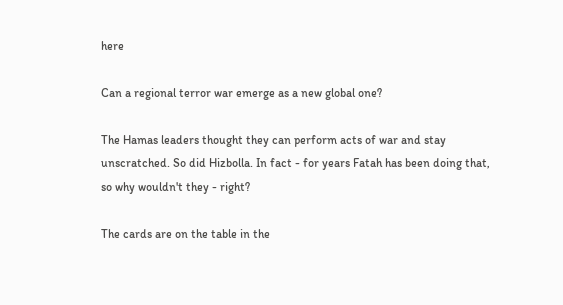here

Can a regional terror war emerge as a new global one?

The Hamas leaders thought they can perform acts of war and stay unscratched. So did Hizbolla. In fact - for years Fatah has been doing that, so why wouldn't they - right?

The cards are on the table in the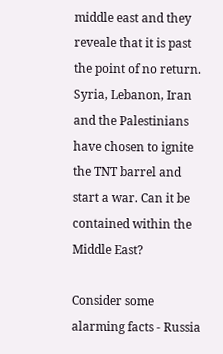middle east and they reveale that it is past the point of no return. Syria, Lebanon, Iran and the Palestinians have chosen to ignite the TNT barrel and start a war. Can it be contained within the Middle East?

Consider some alarming facts - Russia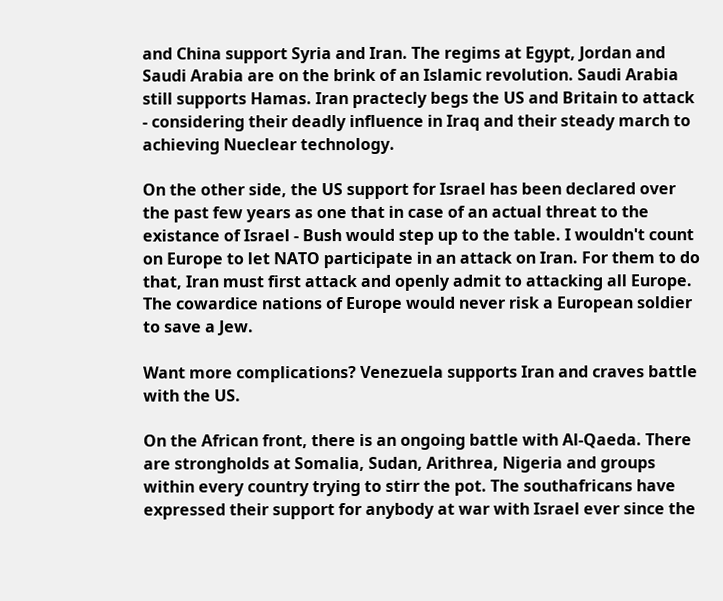and China support Syria and Iran. The regims at Egypt, Jordan and Saudi Arabia are on the brink of an Islamic revolution. Saudi Arabia still supports Hamas. Iran practecly begs the US and Britain to attack - considering their deadly influence in Iraq and their steady march to achieving Nueclear technology.

On the other side, the US support for Israel has been declared over the past few years as one that in case of an actual threat to the existance of Israel - Bush would step up to the table. I wouldn't count on Europe to let NATO participate in an attack on Iran. For them to do that, Iran must first attack and openly admit to attacking all Europe. The cowardice nations of Europe would never risk a European soldier to save a Jew.

Want more complications? Venezuela supports Iran and craves battle with the US.

On the African front, there is an ongoing battle with Al-Qaeda. There are strongholds at Somalia, Sudan, Arithrea, Nigeria and groups within every country trying to stirr the pot. The southafricans have expressed their support for anybody at war with Israel ever since the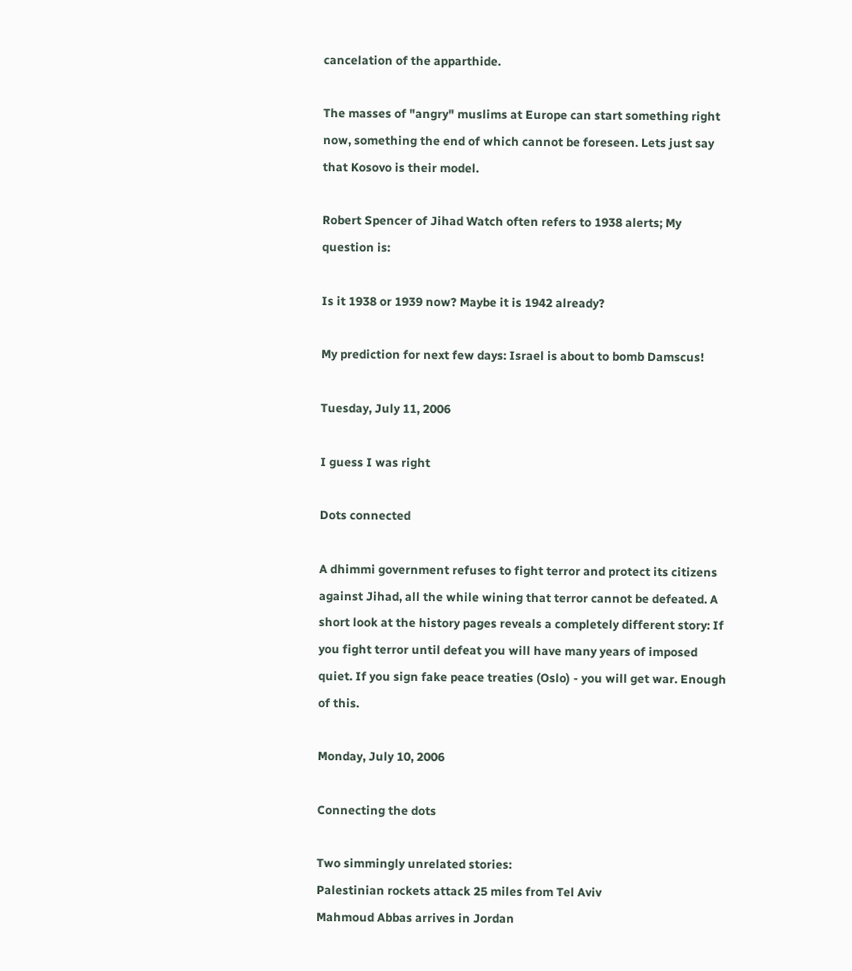cancelation of the apparthide.

The masses of "angry" muslims at Europe can start something right now, something the end of which cannot be foreseen. Lets just say that Kosovo is their model.

Robert Spencer of Jihad Watch often refers to 1938 alerts; My question is:

Is it 1938 or 1939 now? Maybe it is 1942 already?

My prediction for next few days: Israel is about to bomb Damscus!

Tuesday, July 11, 2006

I guess I was right

Dots connected

A dhimmi government refuses to fight terror and protect its citizens against Jihad, all the while wining that terror cannot be defeated. A short look at the history pages reveals a completely different story: If you fight terror until defeat you will have many years of imposed quiet. If you sign fake peace treaties (Oslo) - you will get war. Enough of this.

Monday, July 10, 2006

Connecting the dots

Two simmingly unrelated stories:
Palestinian rockets attack 25 miles from Tel Aviv
Mahmoud Abbas arrives in Jordan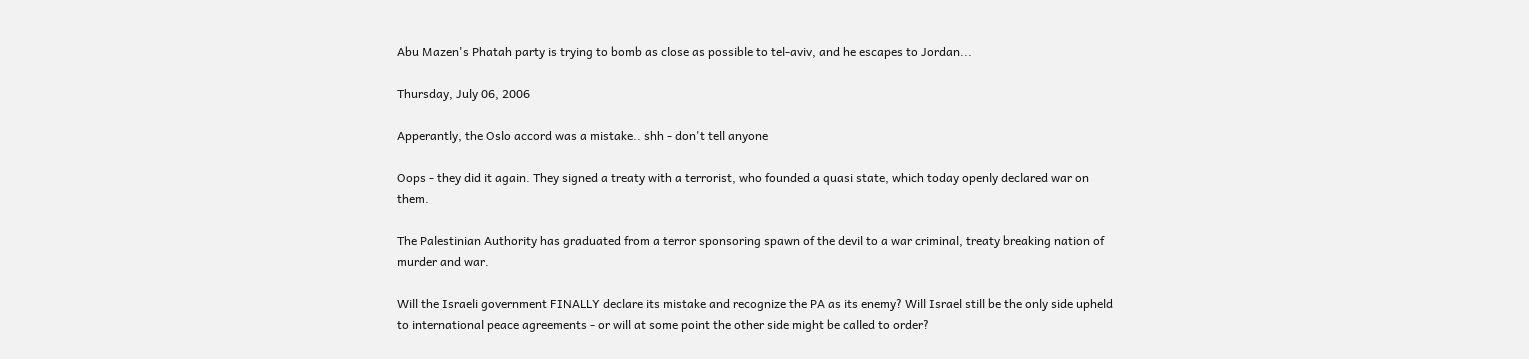Abu Mazen's Phatah party is trying to bomb as close as possible to tel-aviv, and he escapes to Jordan...

Thursday, July 06, 2006

Apperantly, the Oslo accord was a mistake.. shh - don't tell anyone

Oops - they did it again. They signed a treaty with a terrorist, who founded a quasi state, which today openly declared war on them.

The Palestinian Authority has graduated from a terror sponsoring spawn of the devil to a war criminal, treaty breaking nation of murder and war.

Will the Israeli government FINALLY declare its mistake and recognize the PA as its enemy? Will Israel still be the only side upheld to international peace agreements - or will at some point the other side might be called to order?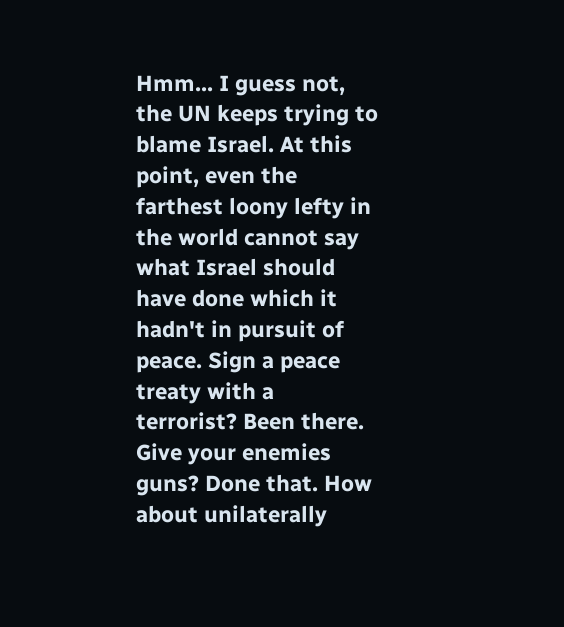Hmm... I guess not, the UN keeps trying to blame Israel. At this point, even the farthest loony lefty in the world cannot say what Israel should have done which it hadn't in pursuit of peace. Sign a peace treaty with a terrorist? Been there. Give your enemies guns? Done that. How about unilaterally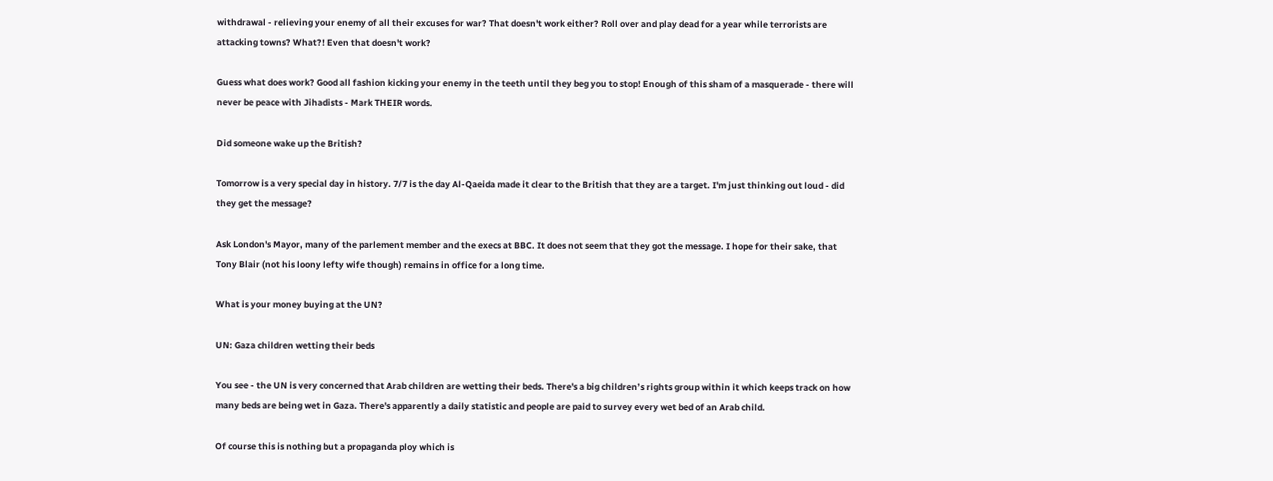withdrawal - relieving your enemy of all their excuses for war? That doesn't work either? Roll over and play dead for a year while terrorists are attacking towns? What?! Even that doesn't work?

Guess what does work? Good all fashion kicking your enemy in the teeth until they beg you to stop! Enough of this sham of a masquerade - there will never be peace with Jihadists - Mark THEIR words.

Did someone wake up the British?

Tomorrow is a very special day in history. 7/7 is the day Al-Qaeida made it clear to the British that they are a target. I'm just thinking out loud - did they get the message?

Ask London's Mayor, many of the parlement member and the execs at BBC. It does not seem that they got the message. I hope for their sake, that Tony Blair (not his loony lefty wife though) remains in office for a long time.

What is your money buying at the UN?

UN: Gaza children wetting their beds

You see - the UN is very concerned that Arab children are wetting their beds. There's a big children’s rights group within it which keeps track on how many beds are being wet in Gaza. There's apparently a daily statistic and people are paid to survey every wet bed of an Arab child.

Of course this is nothing but a propaganda ploy which is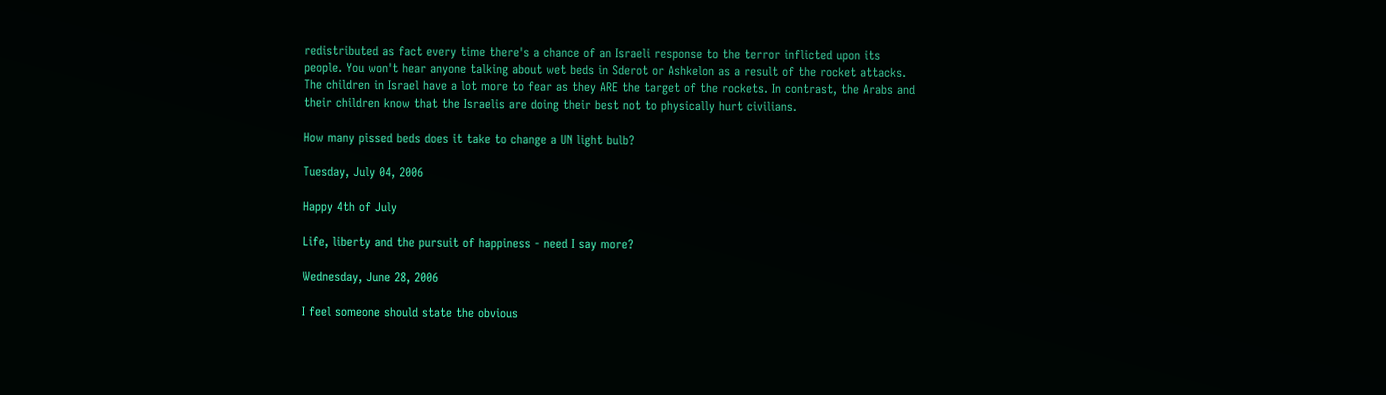redistributed as fact every time there's a chance of an Israeli response to the terror inflicted upon its people. You won't hear anyone talking about wet beds in Sderot or Ashkelon as a result of the rocket attacks. The children in Israel have a lot more to fear as they ARE the target of the rockets. In contrast, the Arabs and their children know that the Israelis are doing their best not to physically hurt civilians.

How many pissed beds does it take to change a UN light bulb?

Tuesday, July 04, 2006

Happy 4th of July

Life, liberty and the pursuit of happiness - need I say more?

Wednesday, June 28, 2006

I feel someone should state the obvious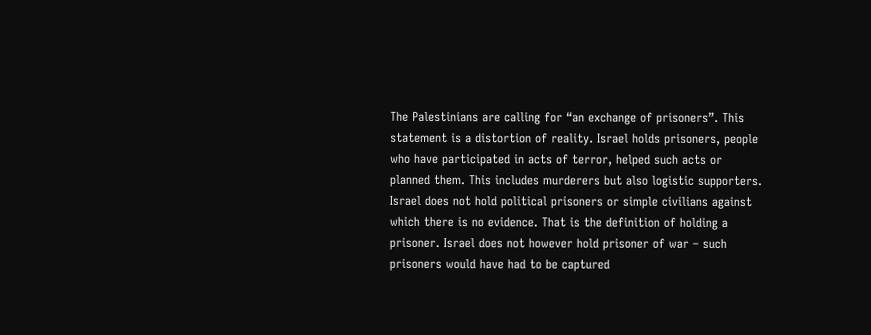The Palestinians are calling for “an exchange of prisoners”. This statement is a distortion of reality. Israel holds prisoners, people who have participated in acts of terror, helped such acts or planned them. This includes murderers but also logistic supporters. Israel does not hold political prisoners or simple civilians against which there is no evidence. That is the definition of holding a prisoner. Israel does not however hold prisoner of war – such prisoners would have had to be captured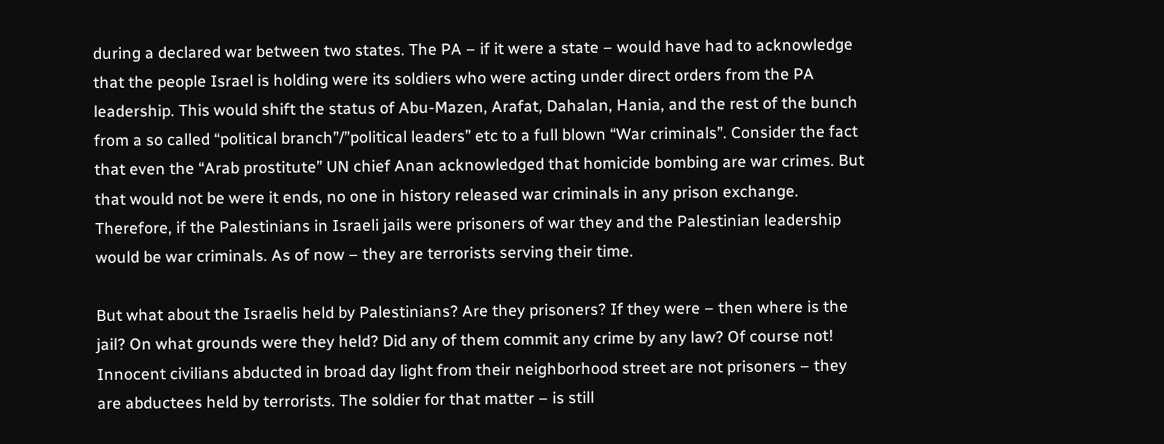during a declared war between two states. The PA – if it were a state – would have had to acknowledge that the people Israel is holding were its soldiers who were acting under direct orders from the PA leadership. This would shift the status of Abu-Mazen, Arafat, Dahalan, Hania, and the rest of the bunch from a so called “political branch”/”political leaders” etc to a full blown “War criminals”. Consider the fact that even the “Arab prostitute” UN chief Anan acknowledged that homicide bombing are war crimes. But that would not be were it ends, no one in history released war criminals in any prison exchange. Therefore, if the Palestinians in Israeli jails were prisoners of war they and the Palestinian leadership would be war criminals. As of now – they are terrorists serving their time.

But what about the Israelis held by Palestinians? Are they prisoners? If they were – then where is the jail? On what grounds were they held? Did any of them commit any crime by any law? Of course not! Innocent civilians abducted in broad day light from their neighborhood street are not prisoners – they are abductees held by terrorists. The soldier for that matter – is still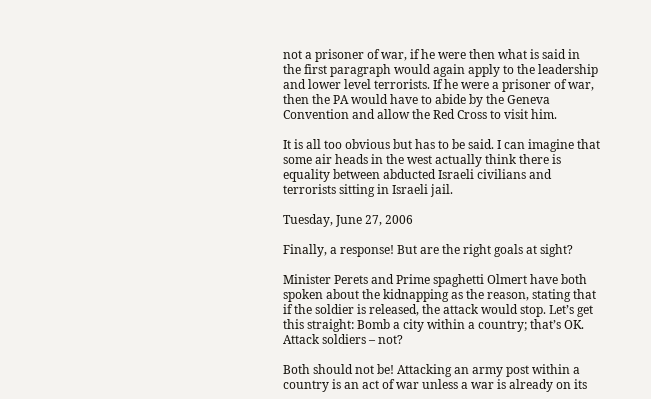not a prisoner of war, if he were then what is said in the first paragraph would again apply to the leadership and lower level terrorists. If he were a prisoner of war, then the PA would have to abide by the Geneva Convention and allow the Red Cross to visit him.

It is all too obvious but has to be said. I can imagine that some air heads in the west actually think there is equality between abducted Israeli civilians and terrorists sitting in Israeli jail.

Tuesday, June 27, 2006

Finally, a response! But are the right goals at sight?

Minister Perets and Prime spaghetti Olmert have both spoken about the kidnapping as the reason, stating that if the soldier is released, the attack would stop. Let’s get this straight: Bomb a city within a country; that’s OK. Attack soldiers – not?

Both should not be! Attacking an army post within a country is an act of war unless a war is already on its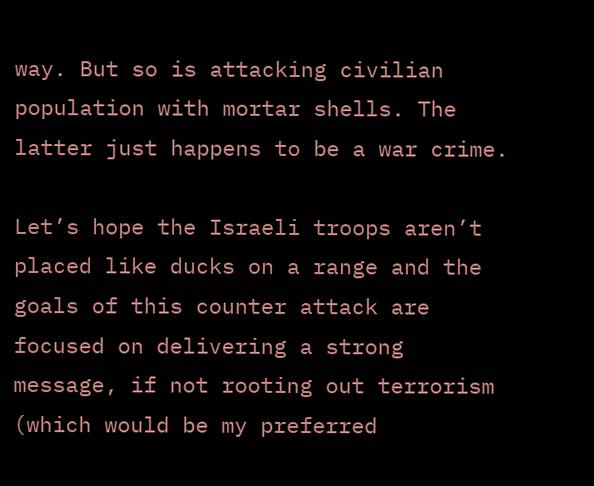way. But so is attacking civilian population with mortar shells. The latter just happens to be a war crime.

Let’s hope the Israeli troops aren’t placed like ducks on a range and the goals of this counter attack are focused on delivering a strong message, if not rooting out terrorism (which would be my preferred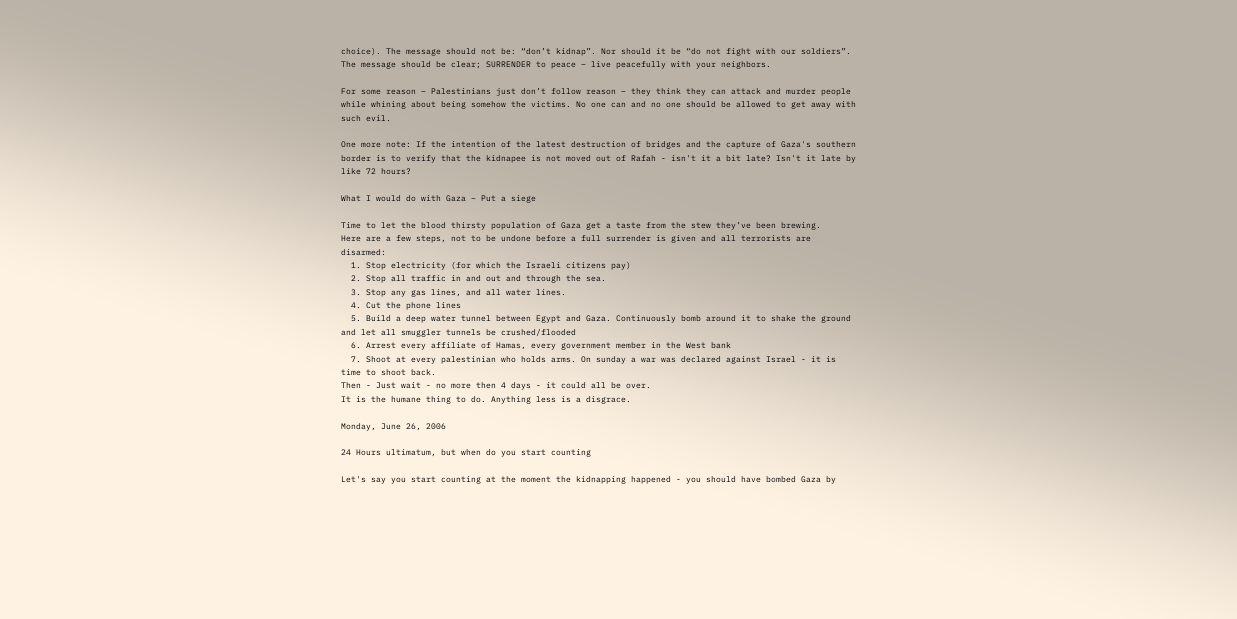choice). The message should not be: “don’t kidnap”. Nor should it be “do not fight with our soldiers”. The message should be clear; SURRENDER to peace – live peacefully with your neighbors.

For some reason – Palestinians just don’t follow reason – they think they can attack and murder people while whining about being somehow the victims. No one can and no one should be allowed to get away with such evil.

One more note: If the intention of the latest destruction of bridges and the capture of Gaza's southern border is to verify that the kidnapee is not moved out of Rafah - isn't it a bit late? Isn't it late by like 72 hours?

What I would do with Gaza – Put a siege

Time to let the blood thirsty population of Gaza get a taste from the stew they’ve been brewing.
Here are a few steps, not to be undone before a full surrender is given and all terrorists are disarmed:
  1. Stop electricity (for which the Israeli citizens pay)
  2. Stop all traffic in and out and through the sea.
  3. Stop any gas lines, and all water lines.
  4. Cut the phone lines
  5. Build a deep water tunnel between Egypt and Gaza. Continuously bomb around it to shake the ground and let all smuggler tunnels be crushed/flooded
  6. Arrest every affiliate of Hamas, every government member in the West bank
  7. Shoot at every palestinian who holds arms. On sunday a war was declared against Israel - it is time to shoot back.
Then - Just wait - no more then 4 days - it could all be over.
It is the humane thing to do. Anything less is a disgrace.

Monday, June 26, 2006

24 Hours ultimatum, but when do you start counting

Let's say you start counting at the moment the kidnapping happened - you should have bombed Gaza by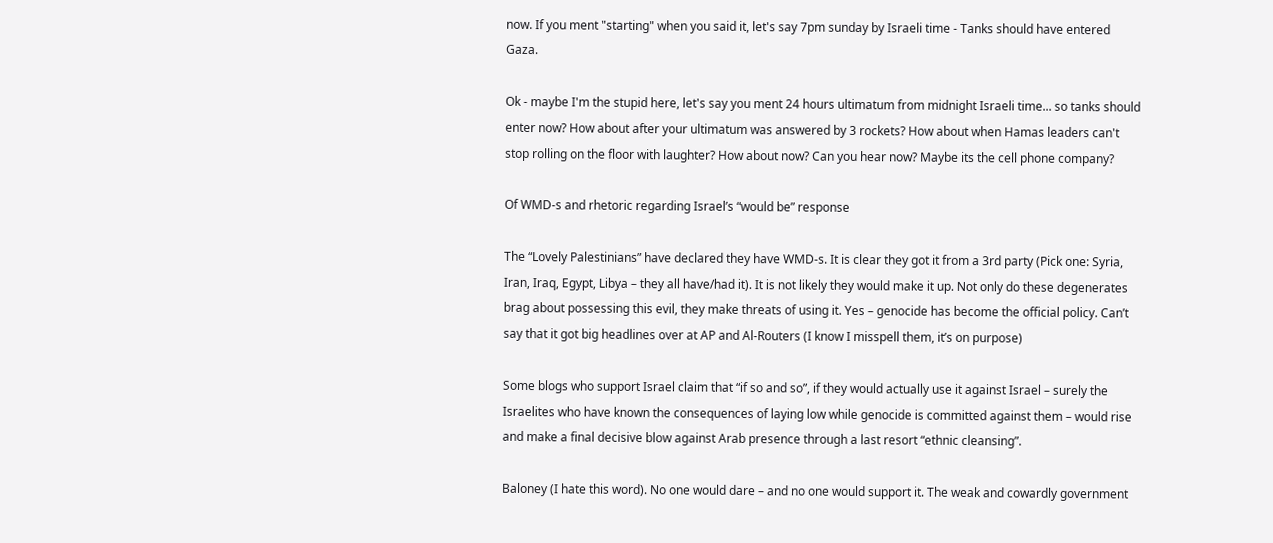now. If you ment "starting" when you said it, let's say 7pm sunday by Israeli time - Tanks should have entered Gaza.

Ok - maybe I'm the stupid here, let's say you ment 24 hours ultimatum from midnight Israeli time... so tanks should enter now? How about after your ultimatum was answered by 3 rockets? How about when Hamas leaders can't stop rolling on the floor with laughter? How about now? Can you hear now? Maybe its the cell phone company?

Of WMD-s and rhetoric regarding Israel’s “would be” response

The “Lovely Palestinians” have declared they have WMD-s. It is clear they got it from a 3rd party (Pick one: Syria, Iran, Iraq, Egypt, Libya – they all have/had it). It is not likely they would make it up. Not only do these degenerates brag about possessing this evil, they make threats of using it. Yes – genocide has become the official policy. Can’t say that it got big headlines over at AP and Al-Routers (I know I misspell them, it’s on purpose)

Some blogs who support Israel claim that “if so and so”, if they would actually use it against Israel – surely the Israelites who have known the consequences of laying low while genocide is committed against them – would rise and make a final decisive blow against Arab presence through a last resort “ethnic cleansing”.

Baloney (I hate this word). No one would dare – and no one would support it. The weak and cowardly government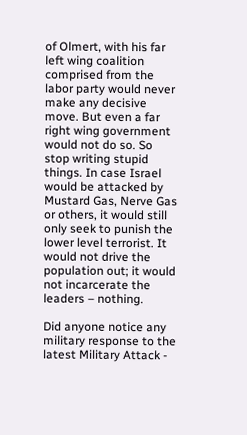of Olmert, with his far left wing coalition comprised from the labor party would never make any decisive move. But even a far right wing government would not do so. So stop writing stupid things. In case Israel would be attacked by Mustard Gas, Nerve Gas or others, it would still only seek to punish the lower level terrorist. It would not drive the population out; it would not incarcerate the leaders – nothing.

Did anyone notice any military response to the latest Military Attack -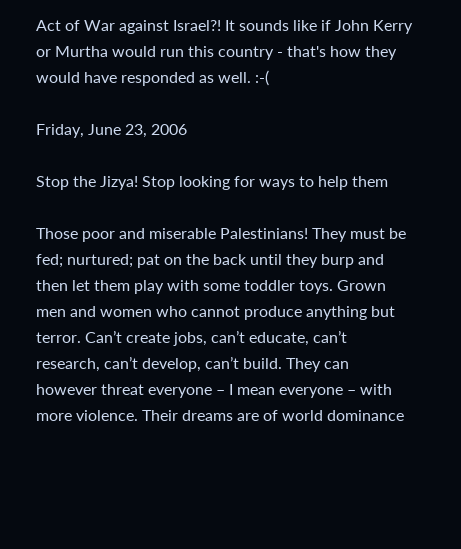Act of War against Israel?! It sounds like if John Kerry or Murtha would run this country - that's how they would have responded as well. :-(

Friday, June 23, 2006

Stop the Jizya! Stop looking for ways to help them

Those poor and miserable Palestinians! They must be fed; nurtured; pat on the back until they burp and then let them play with some toddler toys. Grown men and women who cannot produce anything but terror. Can’t create jobs, can’t educate, can’t research, can’t develop, can’t build. They can however threat everyone – I mean everyone – with more violence. Their dreams are of world dominance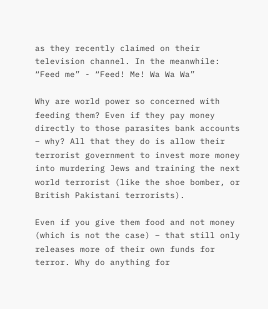as they recently claimed on their television channel. In the meanwhile: “Feed me” - “Feed! Me! Wa Wa Wa”

Why are world power so concerned with feeding them? Even if they pay money directly to those parasites bank accounts – why? All that they do is allow their terrorist government to invest more money into murdering Jews and training the next world terrorist (like the shoe bomber, or British Pakistani terrorists).

Even if you give them food and not money (which is not the case) – that still only releases more of their own funds for terror. Why do anything for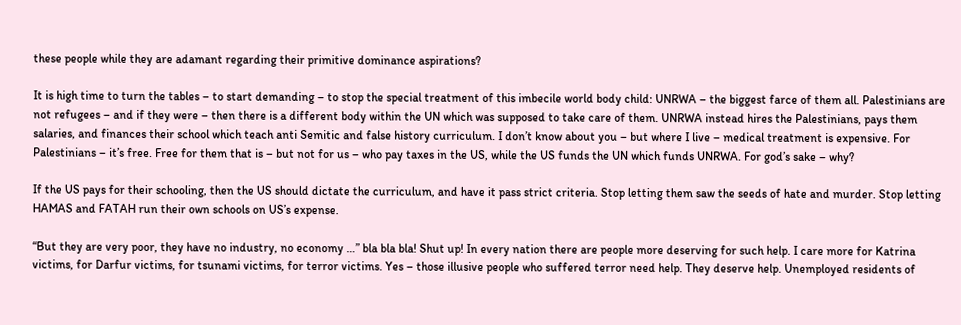these people while they are adamant regarding their primitive dominance aspirations?

It is high time to turn the tables – to start demanding – to stop the special treatment of this imbecile world body child: UNRWA – the biggest farce of them all. Palestinians are not refugees – and if they were – then there is a different body within the UN which was supposed to take care of them. UNRWA instead hires the Palestinians, pays them salaries, and finances their school which teach anti Semitic and false history curriculum. I don’t know about you – but where I live – medical treatment is expensive. For Palestinians – it’s free. Free for them that is – but not for us – who pay taxes in the US, while the US funds the UN which funds UNRWA. For god’s sake – why?

If the US pays for their schooling, then the US should dictate the curriculum, and have it pass strict criteria. Stop letting them saw the seeds of hate and murder. Stop letting HAMAS and FATAH run their own schools on US’s expense.

“But they are very poor, they have no industry, no economy …” bla bla bla! Shut up! In every nation there are people more deserving for such help. I care more for Katrina victims, for Darfur victims, for tsunami victims, for terror victims. Yes – those illusive people who suffered terror need help. They deserve help. Unemployed residents of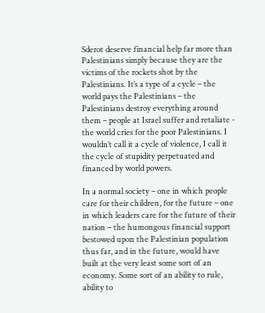Sderot deserve financial help far more than Palestinians simply because they are the victims of the rockets shot by the Palestinians. It’s a type of a cycle – the world pays the Palestinians – the Palestinians destroy everything around them – people at Israel suffer and retaliate - the world cries for the poor Palestinians. I wouldn’t call it a cycle of violence, I call it the cycle of stupidity perpetuated and financed by world powers.

In a normal society – one in which people care for their children, for the future – one in which leaders care for the future of their nation – the humongous financial support bestowed upon the Palestinian population thus far, and in the future, would have built at the very least some sort of an economy. Some sort of an ability to rule, ability to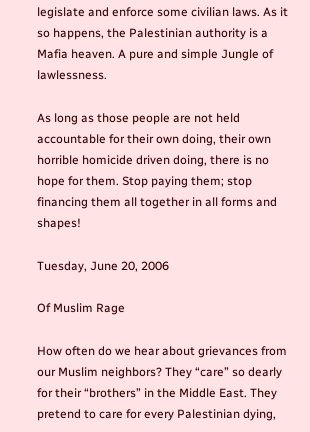legislate and enforce some civilian laws. As it so happens, the Palestinian authority is a Mafia heaven. A pure and simple Jungle of lawlessness.

As long as those people are not held accountable for their own doing, their own horrible homicide driven doing, there is no hope for them. Stop paying them; stop financing them all together in all forms and shapes!

Tuesday, June 20, 2006

Of Muslim Rage

How often do we hear about grievances from our Muslim neighbors? They “care” so dearly for their “brothers” in the Middle East. They pretend to care for every Palestinian dying,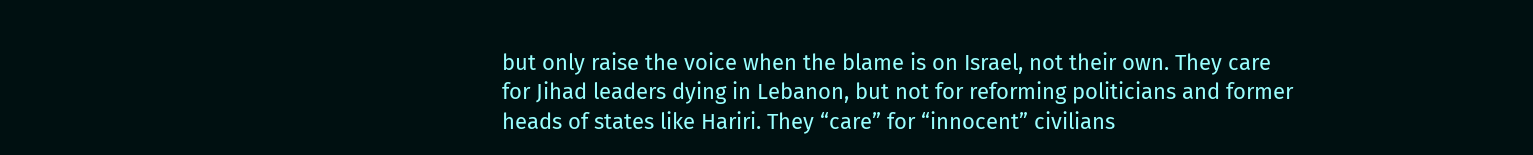but only raise the voice when the blame is on Israel, not their own. They care for Jihad leaders dying in Lebanon, but not for reforming politicians and former heads of states like Hariri. They “care” for “innocent” civilians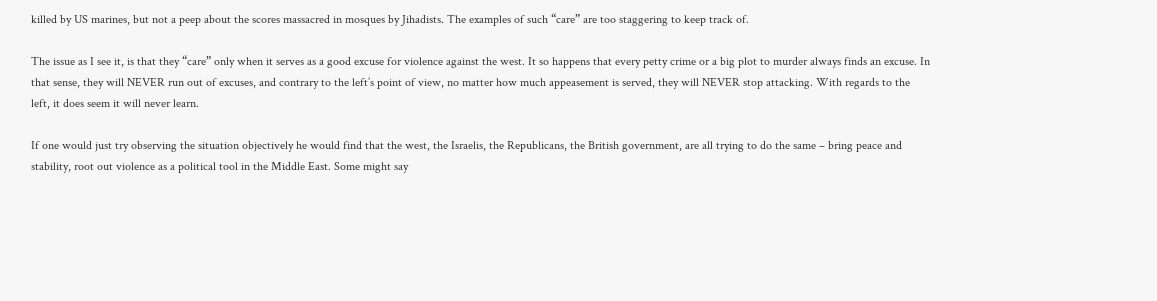killed by US marines, but not a peep about the scores massacred in mosques by Jihadists. The examples of such “care” are too staggering to keep track of.

The issue as I see it, is that they “care” only when it serves as a good excuse for violence against the west. It so happens that every petty crime or a big plot to murder always finds an excuse. In that sense, they will NEVER run out of excuses, and contrary to the left’s point of view, no matter how much appeasement is served, they will NEVER stop attacking. With regards to the left, it does seem it will never learn.

If one would just try observing the situation objectively he would find that the west, the Israelis, the Republicans, the British government, are all trying to do the same – bring peace and stability, root out violence as a political tool in the Middle East. Some might say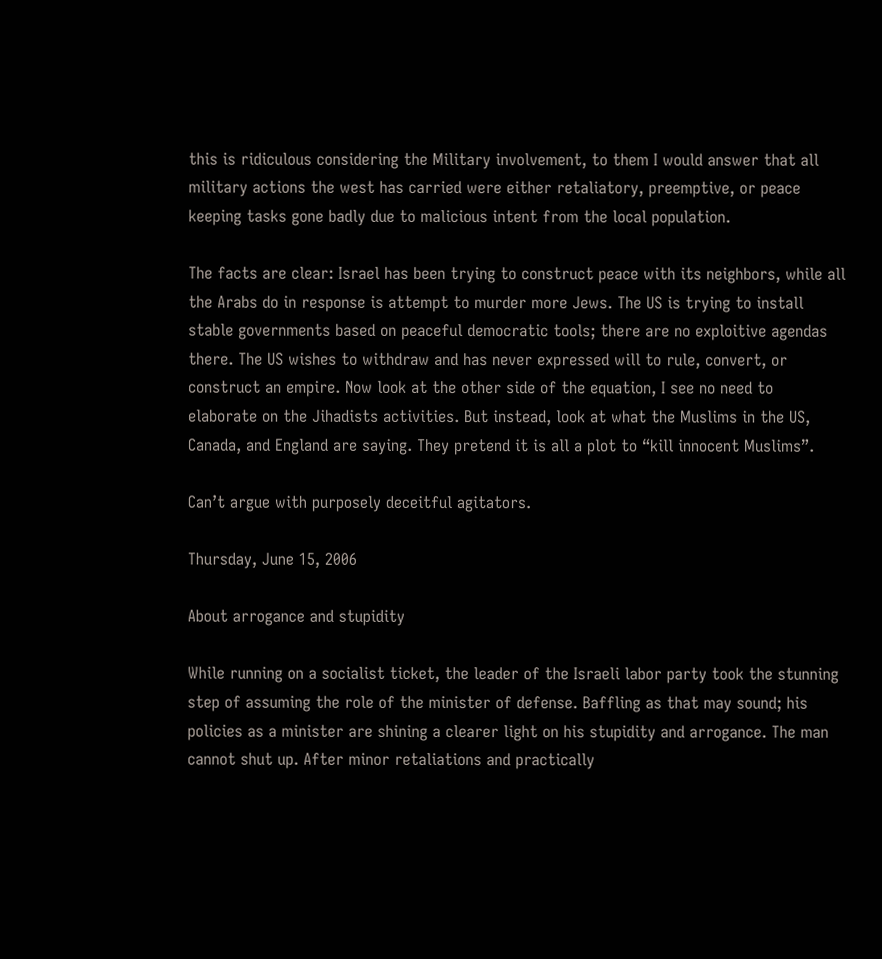this is ridiculous considering the Military involvement, to them I would answer that all military actions the west has carried were either retaliatory, preemptive, or peace keeping tasks gone badly due to malicious intent from the local population.

The facts are clear: Israel has been trying to construct peace with its neighbors, while all the Arabs do in response is attempt to murder more Jews. The US is trying to install stable governments based on peaceful democratic tools; there are no exploitive agendas there. The US wishes to withdraw and has never expressed will to rule, convert, or construct an empire. Now look at the other side of the equation, I see no need to elaborate on the Jihadists activities. But instead, look at what the Muslims in the US, Canada, and England are saying. They pretend it is all a plot to “kill innocent Muslims”.

Can’t argue with purposely deceitful agitators.

Thursday, June 15, 2006

About arrogance and stupidity

While running on a socialist ticket, the leader of the Israeli labor party took the stunning step of assuming the role of the minister of defense. Baffling as that may sound; his policies as a minister are shining a clearer light on his stupidity and arrogance. The man cannot shut up. After minor retaliations and practically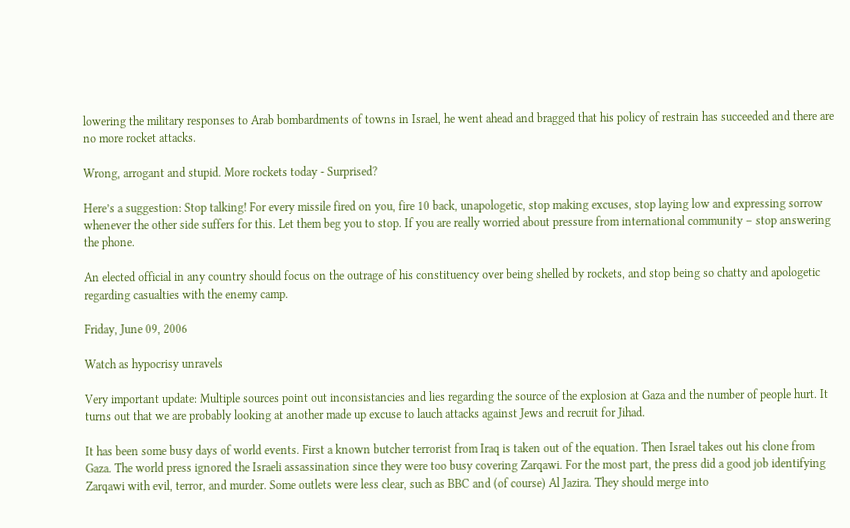lowering the military responses to Arab bombardments of towns in Israel, he went ahead and bragged that his policy of restrain has succeeded and there are no more rocket attacks.

Wrong, arrogant and stupid. More rockets today - Surprised?

Here’s a suggestion: Stop talking! For every missile fired on you, fire 10 back, unapologetic, stop making excuses, stop laying low and expressing sorrow whenever the other side suffers for this. Let them beg you to stop. If you are really worried about pressure from international community – stop answering the phone.

An elected official in any country should focus on the outrage of his constituency over being shelled by rockets, and stop being so chatty and apologetic regarding casualties with the enemy camp.

Friday, June 09, 2006

Watch as hypocrisy unravels

Very important update: Multiple sources point out inconsistancies and lies regarding the source of the explosion at Gaza and the number of people hurt. It turns out that we are probably looking at another made up excuse to lauch attacks against Jews and recruit for Jihad.

It has been some busy days of world events. First a known butcher terrorist from Iraq is taken out of the equation. Then Israel takes out his clone from Gaza. The world press ignored the Israeli assassination since they were too busy covering Zarqawi. For the most part, the press did a good job identifying Zarqawi with evil, terror, and murder. Some outlets were less clear, such as BBC and (of course) Al Jazira. They should merge into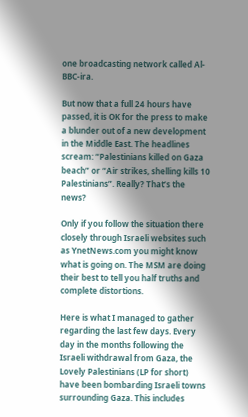one broadcasting network called Al-BBC-ira.

But now that a full 24 hours have passed, it is OK for the press to make a blunder out of a new development in the Middle East. The headlines scream: “Palestinians killed on Gaza beach” or “Air strikes, shelling kills 10 Palestinians”. Really? That’s the news?

Only if you follow the situation there closely through Israeli websites such as YnetNews.com you might know what is going on. The MSM are doing their best to tell you half truths and complete distortions.

Here is what I managed to gather regarding the last few days. Every day in the months following the Israeli withdrawal from Gaza, the Lovely Palestinians (LP for short) have been bombarding Israeli towns surrounding Gaza. This includes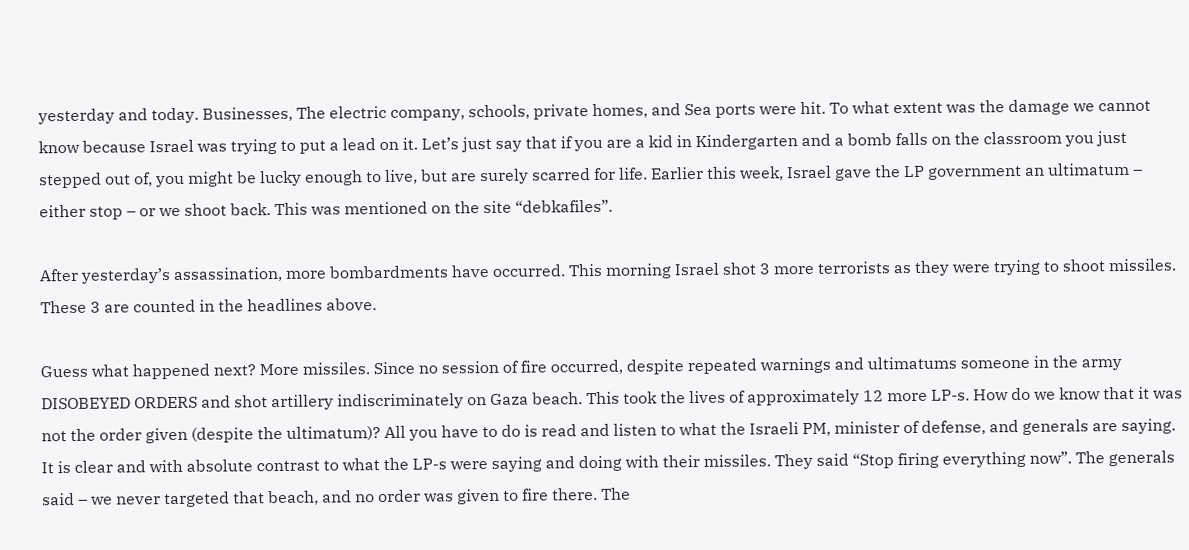yesterday and today. Businesses, The electric company, schools, private homes, and Sea ports were hit. To what extent was the damage we cannot know because Israel was trying to put a lead on it. Let’s just say that if you are a kid in Kindergarten and a bomb falls on the classroom you just stepped out of, you might be lucky enough to live, but are surely scarred for life. Earlier this week, Israel gave the LP government an ultimatum – either stop – or we shoot back. This was mentioned on the site “debkafiles”.

After yesterday’s assassination, more bombardments have occurred. This morning Israel shot 3 more terrorists as they were trying to shoot missiles. These 3 are counted in the headlines above.

Guess what happened next? More missiles. Since no session of fire occurred, despite repeated warnings and ultimatums someone in the army DISOBEYED ORDERS and shot artillery indiscriminately on Gaza beach. This took the lives of approximately 12 more LP-s. How do we know that it was not the order given (despite the ultimatum)? All you have to do is read and listen to what the Israeli PM, minister of defense, and generals are saying. It is clear and with absolute contrast to what the LP-s were saying and doing with their missiles. They said “Stop firing everything now”. The generals said – we never targeted that beach, and no order was given to fire there. The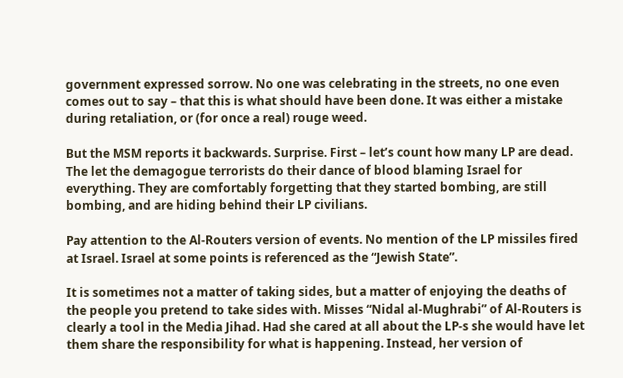government expressed sorrow. No one was celebrating in the streets, no one even comes out to say – that this is what should have been done. It was either a mistake during retaliation, or (for once a real) rouge weed.

But the MSM reports it backwards. Surprise. First – let’s count how many LP are dead. The let the demagogue terrorists do their dance of blood blaming Israel for everything. They are comfortably forgetting that they started bombing, are still bombing, and are hiding behind their LP civilians.

Pay attention to the Al-Routers version of events. No mention of the LP missiles fired at Israel. Israel at some points is referenced as the “Jewish State”.

It is sometimes not a matter of taking sides, but a matter of enjoying the deaths of the people you pretend to take sides with. Misses “Nidal al-Mughrabi” of Al-Routers is clearly a tool in the Media Jihad. Had she cared at all about the LP-s she would have let them share the responsibility for what is happening. Instead, her version of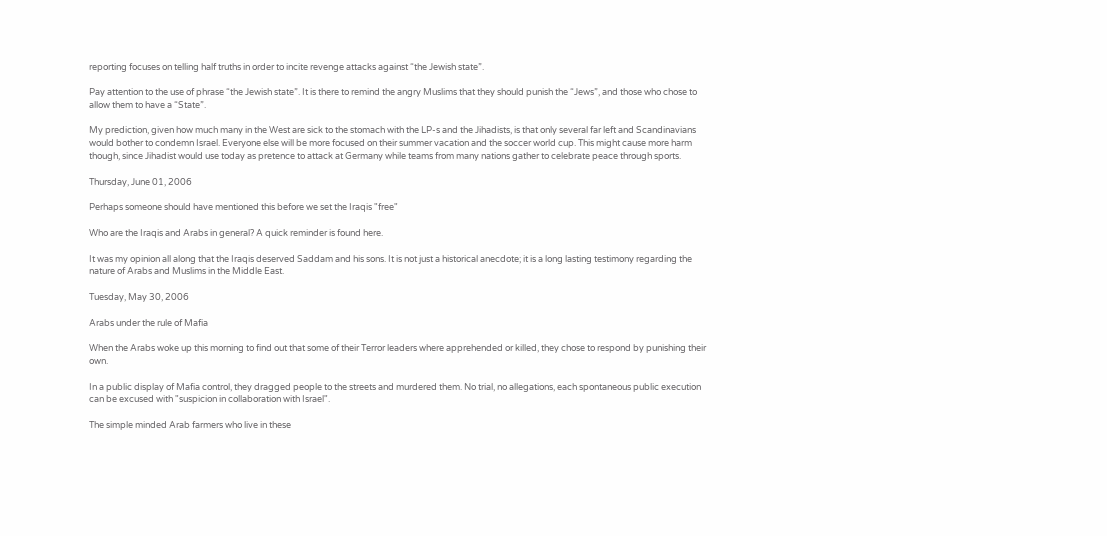reporting focuses on telling half truths in order to incite revenge attacks against “the Jewish state”.

Pay attention to the use of phrase “the Jewish state”. It is there to remind the angry Muslims that they should punish the “Jews”, and those who chose to allow them to have a “State”.

My prediction, given how much many in the West are sick to the stomach with the LP-s and the Jihadists, is that only several far left and Scandinavians would bother to condemn Israel. Everyone else will be more focused on their summer vacation and the soccer world cup. This might cause more harm though, since Jihadist would use today as pretence to attack at Germany while teams from many nations gather to celebrate peace through sports.

Thursday, June 01, 2006

Perhaps someone should have mentioned this before we set the Iraqis "free"

Who are the Iraqis and Arabs in general? A quick reminder is found here.

It was my opinion all along that the Iraqis deserved Saddam and his sons. It is not just a historical anecdote; it is a long lasting testimony regarding the nature of Arabs and Muslims in the Middle East.

Tuesday, May 30, 2006

Arabs under the rule of Mafia

When the Arabs woke up this morning to find out that some of their Terror leaders where apprehended or killed, they chose to respond by punishing their own.

In a public display of Mafia control, they dragged people to the streets and murdered them. No trial, no allegations, each spontaneous public execution can be excused with "suspicion in collaboration with Israel".

The simple minded Arab farmers who live in these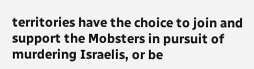territories have the choice to join and support the Mobsters in pursuit of murdering Israelis, or be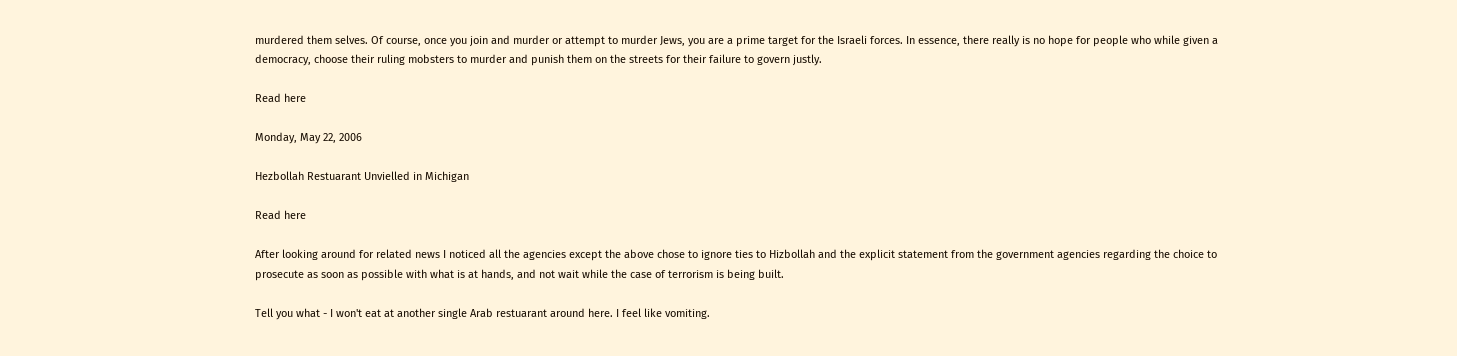murdered them selves. Of course, once you join and murder or attempt to murder Jews, you are a prime target for the Israeli forces. In essence, there really is no hope for people who while given a democracy, choose their ruling mobsters to murder and punish them on the streets for their failure to govern justly.

Read here

Monday, May 22, 2006

Hezbollah Restuarant Unvielled in Michigan

Read here

After looking around for related news I noticed all the agencies except the above chose to ignore ties to Hizbollah and the explicit statement from the government agencies regarding the choice to prosecute as soon as possible with what is at hands, and not wait while the case of terrorism is being built.

Tell you what - I won't eat at another single Arab restuarant around here. I feel like vomiting.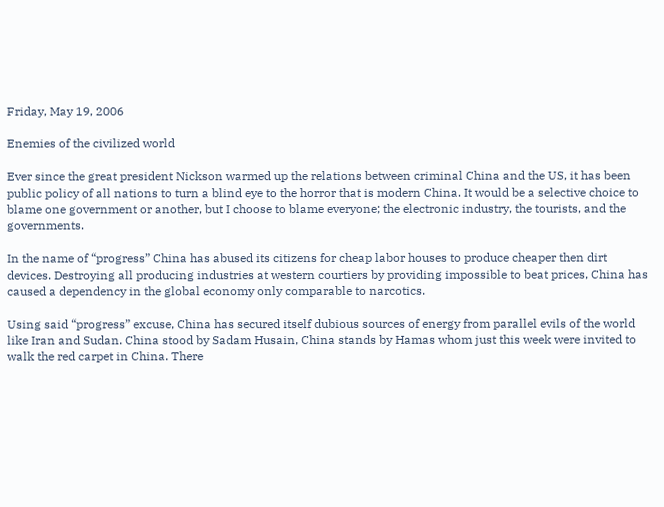Friday, May 19, 2006

Enemies of the civilized world

Ever since the great president Nickson warmed up the relations between criminal China and the US, it has been public policy of all nations to turn a blind eye to the horror that is modern China. It would be a selective choice to blame one government or another, but I choose to blame everyone; the electronic industry, the tourists, and the governments.

In the name of “progress” China has abused its citizens for cheap labor houses to produce cheaper then dirt devices. Destroying all producing industries at western courtiers by providing impossible to beat prices, China has caused a dependency in the global economy only comparable to narcotics.

Using said “progress” excuse, China has secured itself dubious sources of energy from parallel evils of the world like Iran and Sudan. China stood by Sadam Husain, China stands by Hamas whom just this week were invited to walk the red carpet in China. There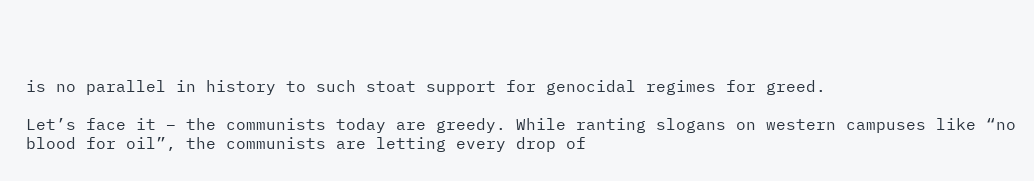is no parallel in history to such stoat support for genocidal regimes for greed.

Let’s face it – the communists today are greedy. While ranting slogans on western campuses like “no blood for oil”, the communists are letting every drop of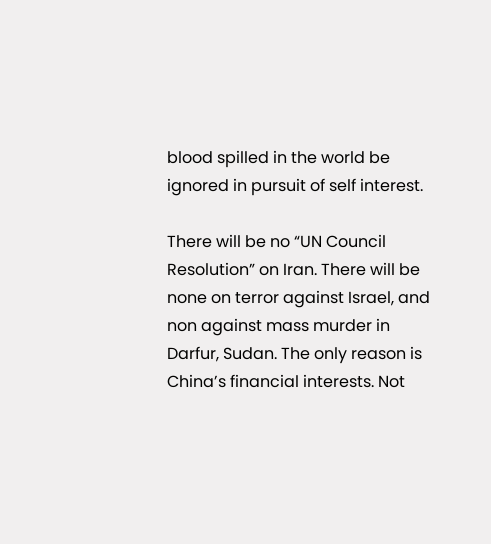blood spilled in the world be ignored in pursuit of self interest.

There will be no “UN Council Resolution” on Iran. There will be none on terror against Israel, and non against mass murder in Darfur, Sudan. The only reason is China’s financial interests. Not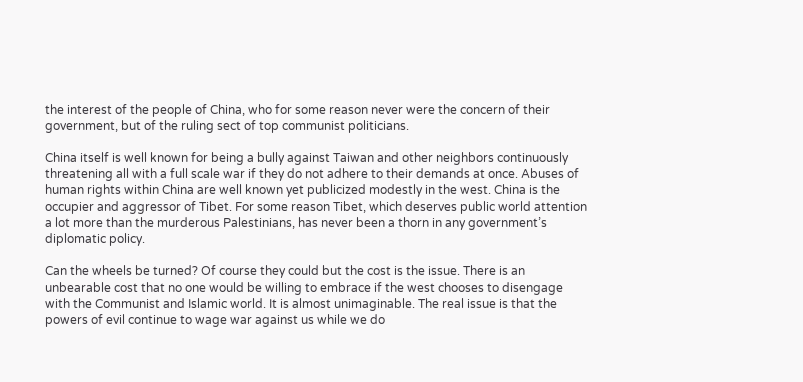the interest of the people of China, who for some reason never were the concern of their government, but of the ruling sect of top communist politicians.

China itself is well known for being a bully against Taiwan and other neighbors continuously threatening all with a full scale war if they do not adhere to their demands at once. Abuses of human rights within China are well known yet publicized modestly in the west. China is the occupier and aggressor of Tibet. For some reason Tibet, which deserves public world attention a lot more than the murderous Palestinians, has never been a thorn in any government’s diplomatic policy.

Can the wheels be turned? Of course they could but the cost is the issue. There is an unbearable cost that no one would be willing to embrace if the west chooses to disengage with the Communist and Islamic world. It is almost unimaginable. The real issue is that the powers of evil continue to wage war against us while we do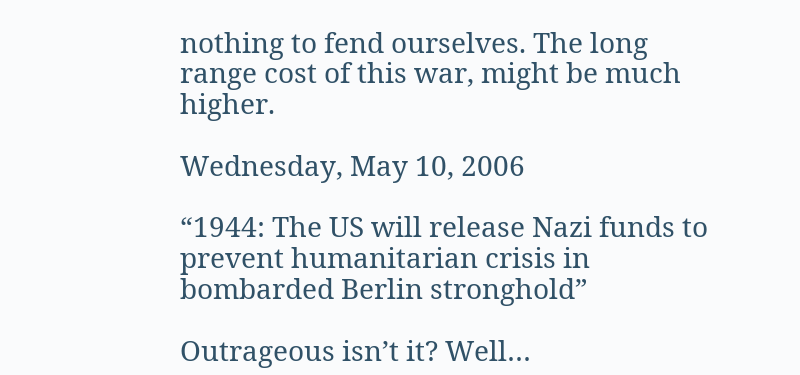nothing to fend ourselves. The long range cost of this war, might be much higher.

Wednesday, May 10, 2006

“1944: The US will release Nazi funds to prevent humanitarian crisis in bombarded Berlin stronghold”

Outrageous isn’t it? Well…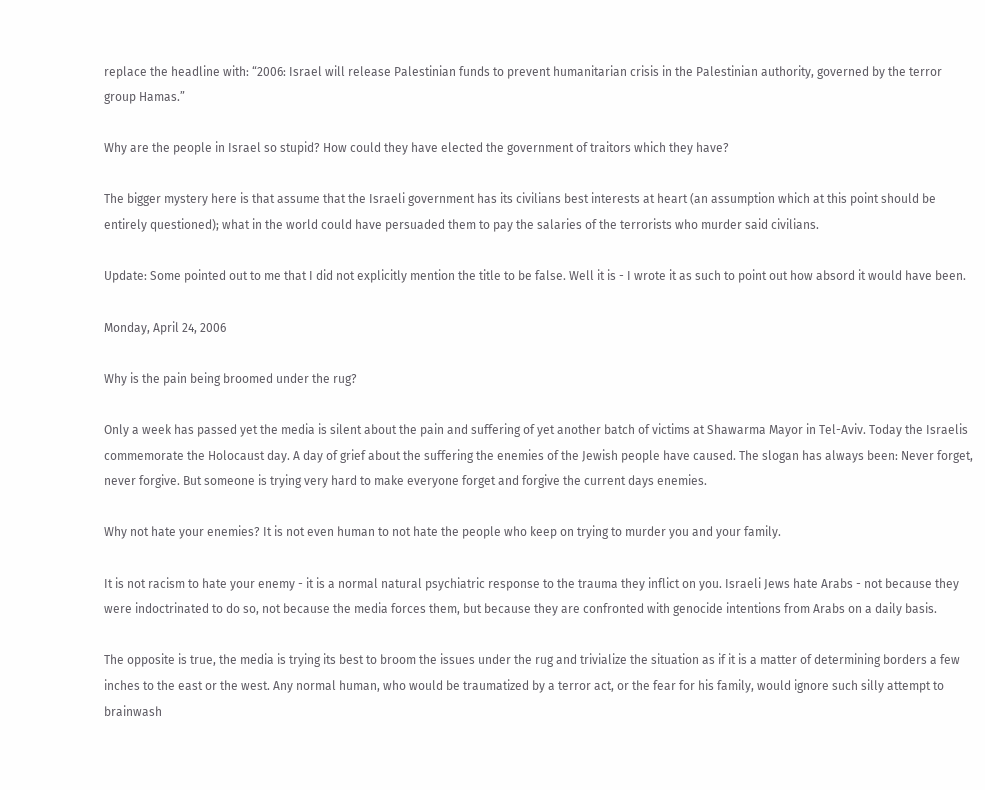replace the headline with: “2006: Israel will release Palestinian funds to prevent humanitarian crisis in the Palestinian authority, governed by the terror group Hamas.”

Why are the people in Israel so stupid? How could they have elected the government of traitors which they have?

The bigger mystery here is that assume that the Israeli government has its civilians best interests at heart (an assumption which at this point should be entirely questioned); what in the world could have persuaded them to pay the salaries of the terrorists who murder said civilians.

Update: Some pointed out to me that I did not explicitly mention the title to be false. Well it is - I wrote it as such to point out how absord it would have been.

Monday, April 24, 2006

Why is the pain being broomed under the rug?

Only a week has passed yet the media is silent about the pain and suffering of yet another batch of victims at Shawarma Mayor in Tel-Aviv. Today the Israelis commemorate the Holocaust day. A day of grief about the suffering the enemies of the Jewish people have caused. The slogan has always been: Never forget, never forgive. But someone is trying very hard to make everyone forget and forgive the current days enemies.

Why not hate your enemies? It is not even human to not hate the people who keep on trying to murder you and your family.

It is not racism to hate your enemy - it is a normal natural psychiatric response to the trauma they inflict on you. Israeli Jews hate Arabs - not because they were indoctrinated to do so, not because the media forces them, but because they are confronted with genocide intentions from Arabs on a daily basis.

The opposite is true, the media is trying its best to broom the issues under the rug and trivialize the situation as if it is a matter of determining borders a few inches to the east or the west. Any normal human, who would be traumatized by a terror act, or the fear for his family, would ignore such silly attempt to brainwash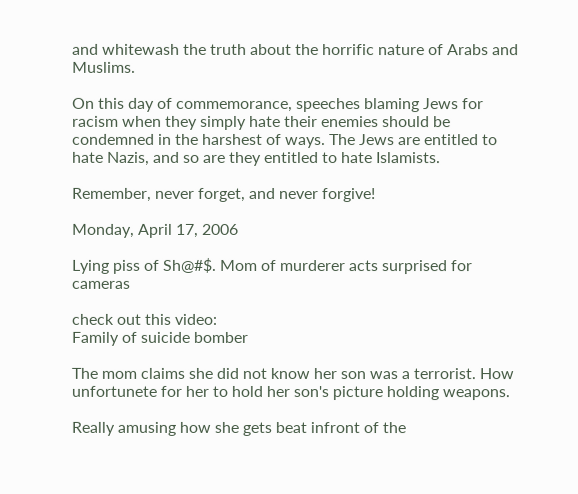and whitewash the truth about the horrific nature of Arabs and Muslims.

On this day of commemorance, speeches blaming Jews for racism when they simply hate their enemies should be condemned in the harshest of ways. The Jews are entitled to hate Nazis, and so are they entitled to hate Islamists.

Remember, never forget, and never forgive!

Monday, April 17, 2006

Lying piss of Sh@#$. Mom of murderer acts surprised for cameras

check out this video:
Family of suicide bomber

The mom claims she did not know her son was a terrorist. How unfortunete for her to hold her son's picture holding weapons.

Really amusing how she gets beat infront of the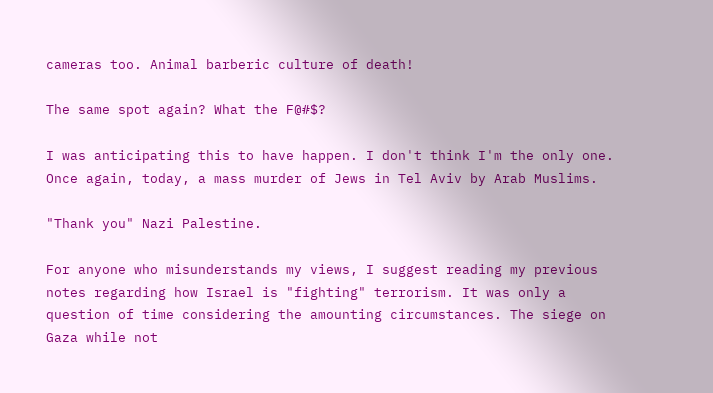cameras too. Animal barberic culture of death!

The same spot again? What the F@#$?

I was anticipating this to have happen. I don't think I'm the only one. Once again, today, a mass murder of Jews in Tel Aviv by Arab Muslims.

"Thank you" Nazi Palestine.

For anyone who misunderstands my views, I suggest reading my previous notes regarding how Israel is "fighting" terrorism. It was only a question of time considering the amounting circumstances. The siege on Gaza while not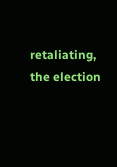retaliating, the election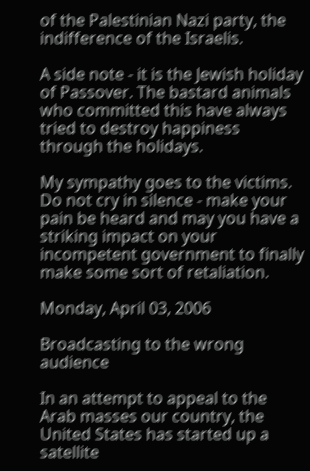of the Palestinian Nazi party, the indifference of the Israelis.

A side note - it is the Jewish holiday of Passover. The bastard animals who committed this have always tried to destroy happiness through the holidays.

My sympathy goes to the victims. Do not cry in silence - make your pain be heard and may you have a striking impact on your incompetent government to finally make some sort of retaliation.

Monday, April 03, 2006

Broadcasting to the wrong audience

In an attempt to appeal to the Arab masses our country, the United States has started up a satellite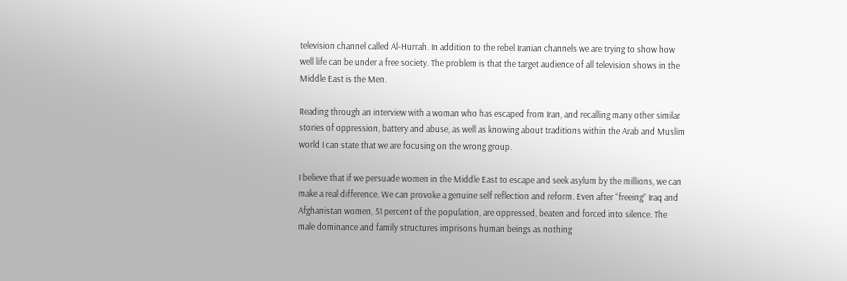television channel called Al-Hurrah. In addition to the rebel Iranian channels we are trying to show how well life can be under a free society. The problem is that the target audience of all television shows in the Middle East is the Men.

Reading through an interview with a woman who has escaped from Iran, and recalling many other similar stories of oppression, battery and abuse, as well as knowing about traditions within the Arab and Muslim world I can state that we are focusing on the wrong group.

I believe that if we persuade women in the Middle East to escape and seek asylum by the millions, we can make a real difference. We can provoke a genuine self reflection and reform. Even after “freeing” Iraq and Afghanistan women, 51 percent of the population, are oppressed, beaten and forced into silence. The male dominance and family structures imprisons human beings as nothing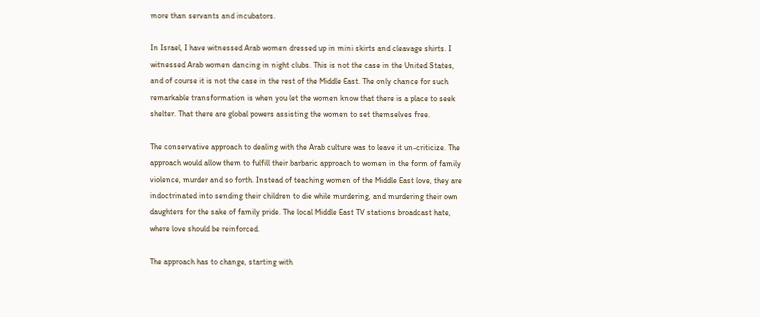more than servants and incubators.

In Israel, I have witnessed Arab women dressed up in mini skirts and cleavage shirts. I witnessed Arab women dancing in night clubs. This is not the case in the United States, and of course it is not the case in the rest of the Middle East. The only chance for such remarkable transformation is when you let the women know that there is a place to seek shelter. That there are global powers assisting the women to set themselves free.

The conservative approach to dealing with the Arab culture was to leave it un-criticize. The approach would allow them to fulfill their barbaric approach to women in the form of family violence, murder and so forth. Instead of teaching women of the Middle East love, they are indoctrinated into sending their children to die while murdering, and murdering their own daughters for the sake of family pride. The local Middle East TV stations broadcast hate, where love should be reinforced.

The approach has to change, starting with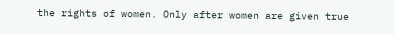the rights of women. Only after women are given true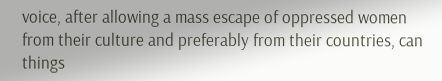voice, after allowing a mass escape of oppressed women from their culture and preferably from their countries, can things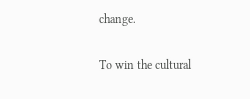change.

To win the cultural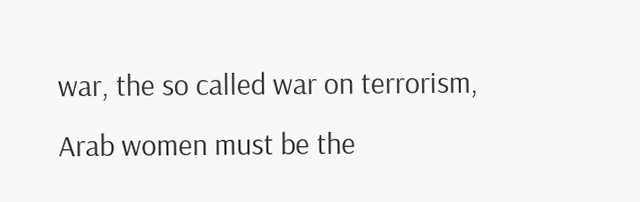war, the so called war on terrorism, Arab women must be the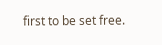first to be set free.